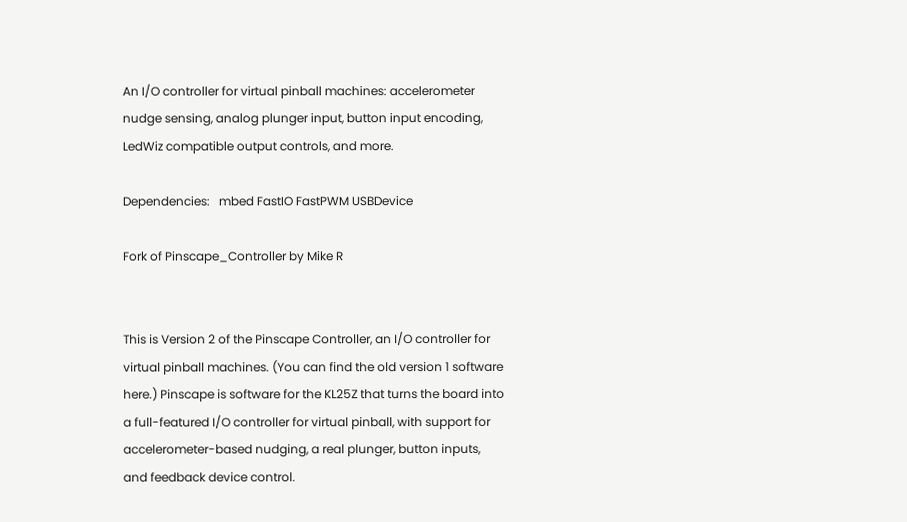An I/O controller for virtual pinball machines: accelerometer nudge sensing, analog plunger input, button input encoding, LedWiz compatible output controls, and more.

Dependencies:   mbed FastIO FastPWM USBDevice

Fork of Pinscape_Controller by Mike R


This is Version 2 of the Pinscape Controller, an I/O controller for virtual pinball machines. (You can find the old version 1 software here.) Pinscape is software for the KL25Z that turns the board into a full-featured I/O controller for virtual pinball, with support for accelerometer-based nudging, a real plunger, button inputs, and feedback device control.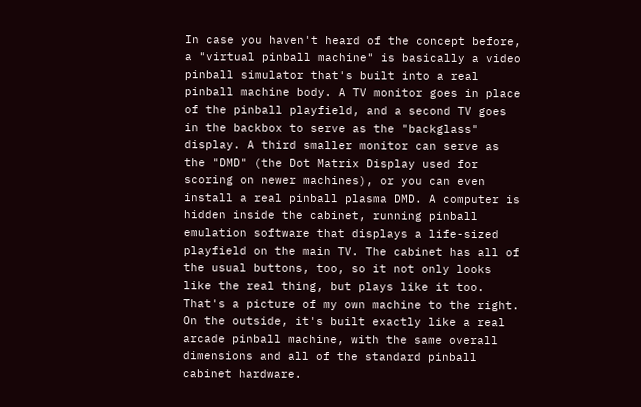In case you haven't heard of the concept before, a "virtual pinball machine" is basically a video pinball simulator that's built into a real pinball machine body. A TV monitor goes in place of the pinball playfield, and a second TV goes in the backbox to serve as the "backglass" display. A third smaller monitor can serve as the "DMD" (the Dot Matrix Display used for scoring on newer machines), or you can even install a real pinball plasma DMD. A computer is hidden inside the cabinet, running pinball emulation software that displays a life-sized playfield on the main TV. The cabinet has all of the usual buttons, too, so it not only looks like the real thing, but plays like it too. That's a picture of my own machine to the right. On the outside, it's built exactly like a real arcade pinball machine, with the same overall dimensions and all of the standard pinball cabinet hardware.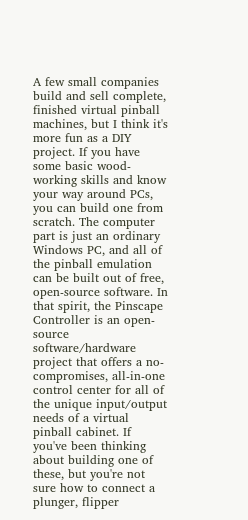A few small companies build and sell complete, finished virtual pinball machines, but I think it's more fun as a DIY project. If you have some basic wood-working skills and know your way around PCs, you can build one from scratch. The computer part is just an ordinary Windows PC, and all of the pinball emulation can be built out of free, open-source software. In that spirit, the Pinscape Controller is an open-source software/hardware project that offers a no-compromises, all-in-one control center for all of the unique input/output needs of a virtual pinball cabinet. If you've been thinking about building one of these, but you're not sure how to connect a plunger, flipper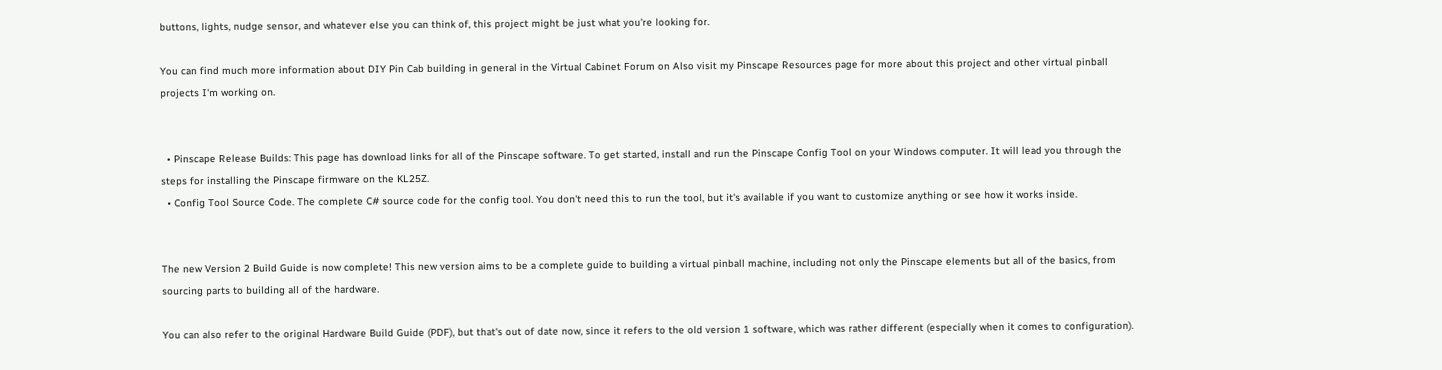buttons, lights, nudge sensor, and whatever else you can think of, this project might be just what you're looking for.

You can find much more information about DIY Pin Cab building in general in the Virtual Cabinet Forum on Also visit my Pinscape Resources page for more about this project and other virtual pinball projects I'm working on.


  • Pinscape Release Builds: This page has download links for all of the Pinscape software. To get started, install and run the Pinscape Config Tool on your Windows computer. It will lead you through the steps for installing the Pinscape firmware on the KL25Z.
  • Config Tool Source Code. The complete C# source code for the config tool. You don't need this to run the tool, but it's available if you want to customize anything or see how it works inside.


The new Version 2 Build Guide is now complete! This new version aims to be a complete guide to building a virtual pinball machine, including not only the Pinscape elements but all of the basics, from sourcing parts to building all of the hardware.

You can also refer to the original Hardware Build Guide (PDF), but that's out of date now, since it refers to the old version 1 software, which was rather different (especially when it comes to configuration).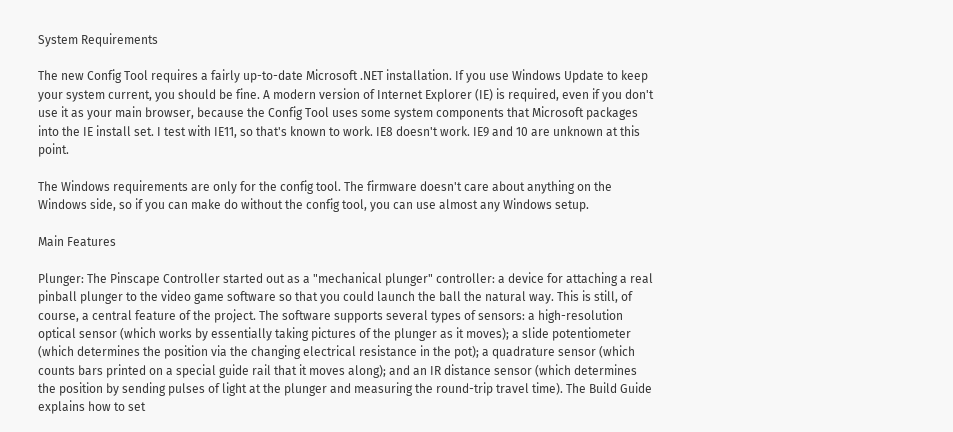System Requirements

The new Config Tool requires a fairly up-to-date Microsoft .NET installation. If you use Windows Update to keep your system current, you should be fine. A modern version of Internet Explorer (IE) is required, even if you don't use it as your main browser, because the Config Tool uses some system components that Microsoft packages into the IE install set. I test with IE11, so that's known to work. IE8 doesn't work. IE9 and 10 are unknown at this point.

The Windows requirements are only for the config tool. The firmware doesn't care about anything on the Windows side, so if you can make do without the config tool, you can use almost any Windows setup.

Main Features

Plunger: The Pinscape Controller started out as a "mechanical plunger" controller: a device for attaching a real pinball plunger to the video game software so that you could launch the ball the natural way. This is still, of course, a central feature of the project. The software supports several types of sensors: a high-resolution optical sensor (which works by essentially taking pictures of the plunger as it moves); a slide potentiometer (which determines the position via the changing electrical resistance in the pot); a quadrature sensor (which counts bars printed on a special guide rail that it moves along); and an IR distance sensor (which determines the position by sending pulses of light at the plunger and measuring the round-trip travel time). The Build Guide explains how to set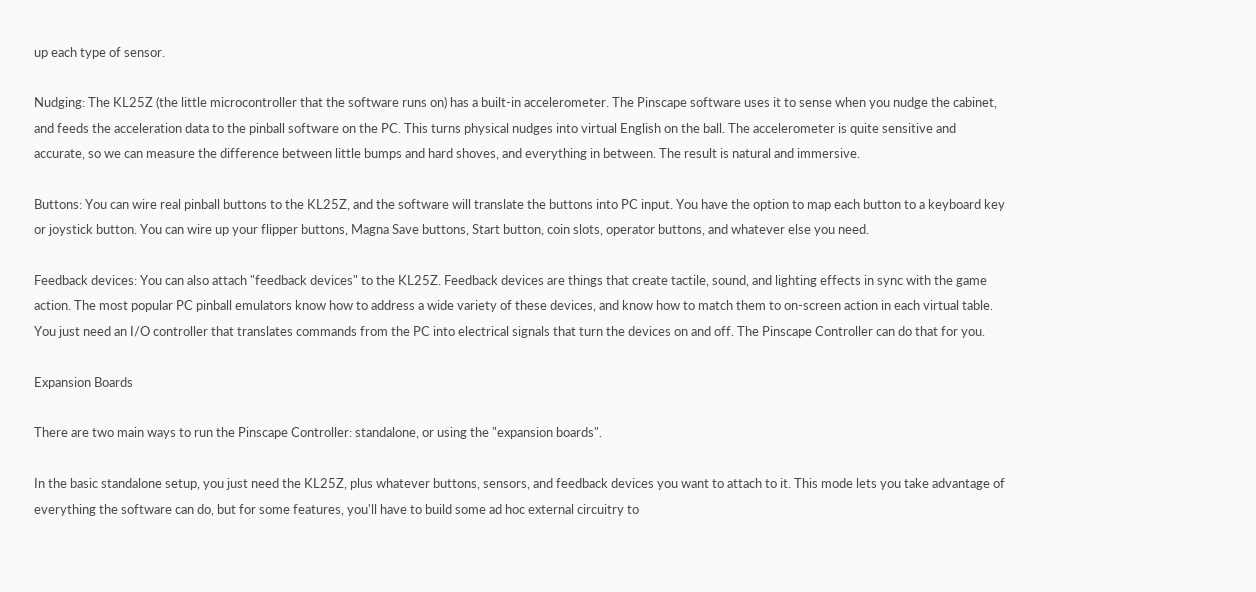up each type of sensor.

Nudging: The KL25Z (the little microcontroller that the software runs on) has a built-in accelerometer. The Pinscape software uses it to sense when you nudge the cabinet, and feeds the acceleration data to the pinball software on the PC. This turns physical nudges into virtual English on the ball. The accelerometer is quite sensitive and accurate, so we can measure the difference between little bumps and hard shoves, and everything in between. The result is natural and immersive.

Buttons: You can wire real pinball buttons to the KL25Z, and the software will translate the buttons into PC input. You have the option to map each button to a keyboard key or joystick button. You can wire up your flipper buttons, Magna Save buttons, Start button, coin slots, operator buttons, and whatever else you need.

Feedback devices: You can also attach "feedback devices" to the KL25Z. Feedback devices are things that create tactile, sound, and lighting effects in sync with the game action. The most popular PC pinball emulators know how to address a wide variety of these devices, and know how to match them to on-screen action in each virtual table. You just need an I/O controller that translates commands from the PC into electrical signals that turn the devices on and off. The Pinscape Controller can do that for you.

Expansion Boards

There are two main ways to run the Pinscape Controller: standalone, or using the "expansion boards".

In the basic standalone setup, you just need the KL25Z, plus whatever buttons, sensors, and feedback devices you want to attach to it. This mode lets you take advantage of everything the software can do, but for some features, you'll have to build some ad hoc external circuitry to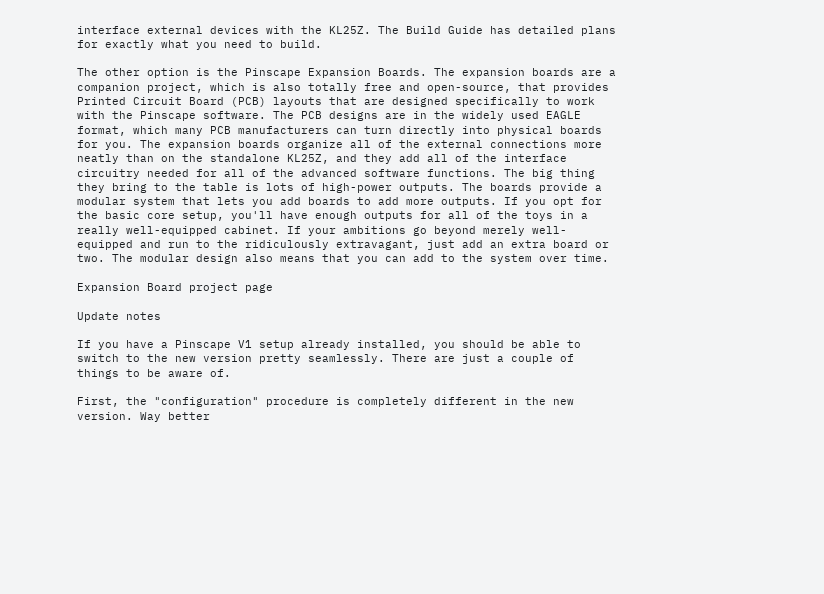interface external devices with the KL25Z. The Build Guide has detailed plans for exactly what you need to build.

The other option is the Pinscape Expansion Boards. The expansion boards are a companion project, which is also totally free and open-source, that provides Printed Circuit Board (PCB) layouts that are designed specifically to work with the Pinscape software. The PCB designs are in the widely used EAGLE format, which many PCB manufacturers can turn directly into physical boards for you. The expansion boards organize all of the external connections more neatly than on the standalone KL25Z, and they add all of the interface circuitry needed for all of the advanced software functions. The big thing they bring to the table is lots of high-power outputs. The boards provide a modular system that lets you add boards to add more outputs. If you opt for the basic core setup, you'll have enough outputs for all of the toys in a really well-equipped cabinet. If your ambitions go beyond merely well-equipped and run to the ridiculously extravagant, just add an extra board or two. The modular design also means that you can add to the system over time.

Expansion Board project page

Update notes

If you have a Pinscape V1 setup already installed, you should be able to switch to the new version pretty seamlessly. There are just a couple of things to be aware of.

First, the "configuration" procedure is completely different in the new version. Way better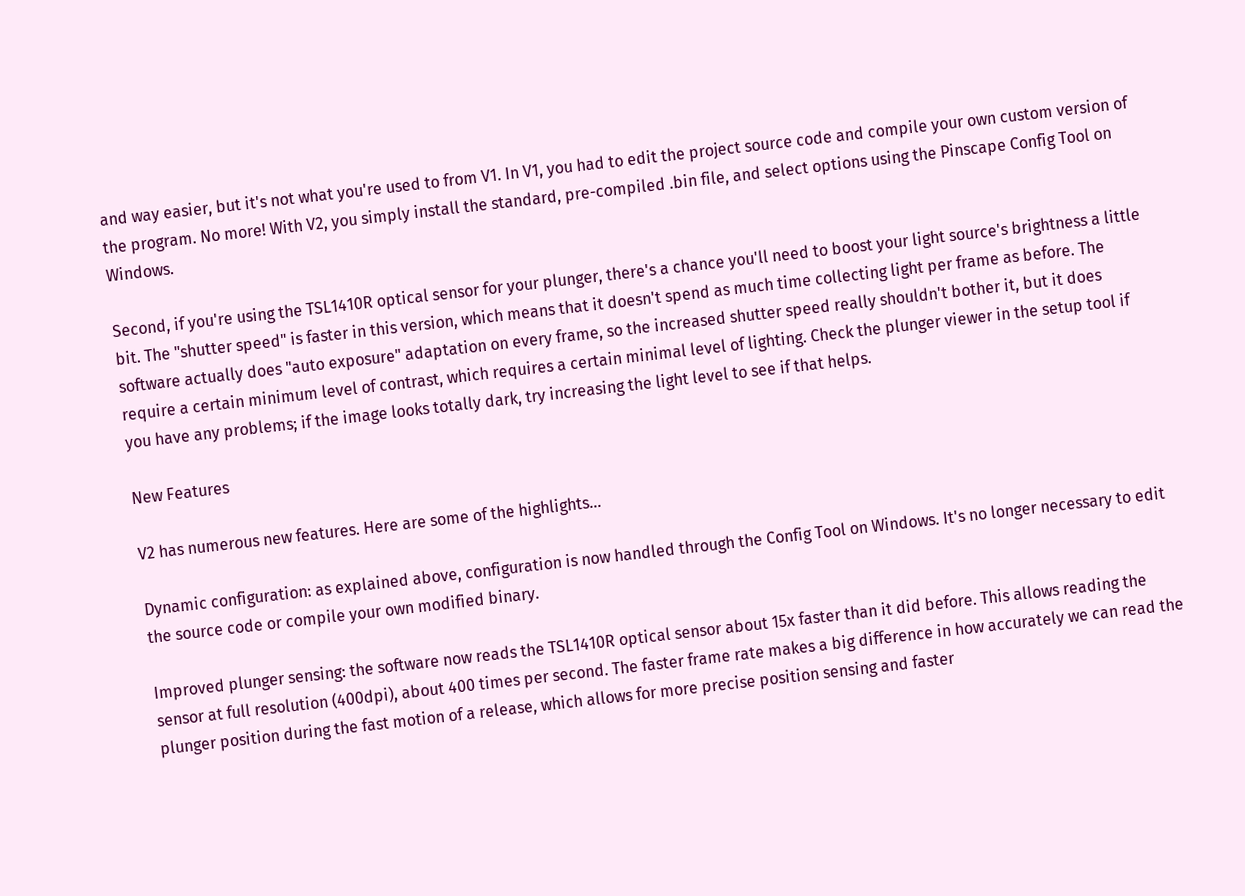and way easier, but it's not what you're used to from V1. In V1, you had to edit the project source code and compile your own custom version of the program. No more! With V2, you simply install the standard, pre-compiled .bin file, and select options using the Pinscape Config Tool on Windows.

Second, if you're using the TSL1410R optical sensor for your plunger, there's a chance you'll need to boost your light source's brightness a little bit. The "shutter speed" is faster in this version, which means that it doesn't spend as much time collecting light per frame as before. The software actually does "auto exposure" adaptation on every frame, so the increased shutter speed really shouldn't bother it, but it does require a certain minimum level of contrast, which requires a certain minimal level of lighting. Check the plunger viewer in the setup tool if you have any problems; if the image looks totally dark, try increasing the light level to see if that helps.

New Features

V2 has numerous new features. Here are some of the highlights...

Dynamic configuration: as explained above, configuration is now handled through the Config Tool on Windows. It's no longer necessary to edit the source code or compile your own modified binary.

Improved plunger sensing: the software now reads the TSL1410R optical sensor about 15x faster than it did before. This allows reading the sensor at full resolution (400dpi), about 400 times per second. The faster frame rate makes a big difference in how accurately we can read the plunger position during the fast motion of a release, which allows for more precise position sensing and faster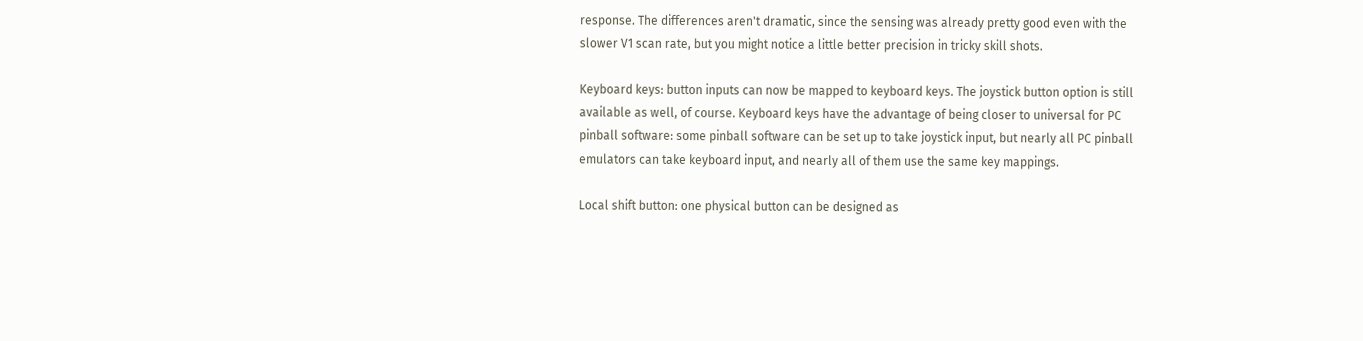response. The differences aren't dramatic, since the sensing was already pretty good even with the slower V1 scan rate, but you might notice a little better precision in tricky skill shots.

Keyboard keys: button inputs can now be mapped to keyboard keys. The joystick button option is still available as well, of course. Keyboard keys have the advantage of being closer to universal for PC pinball software: some pinball software can be set up to take joystick input, but nearly all PC pinball emulators can take keyboard input, and nearly all of them use the same key mappings.

Local shift button: one physical button can be designed as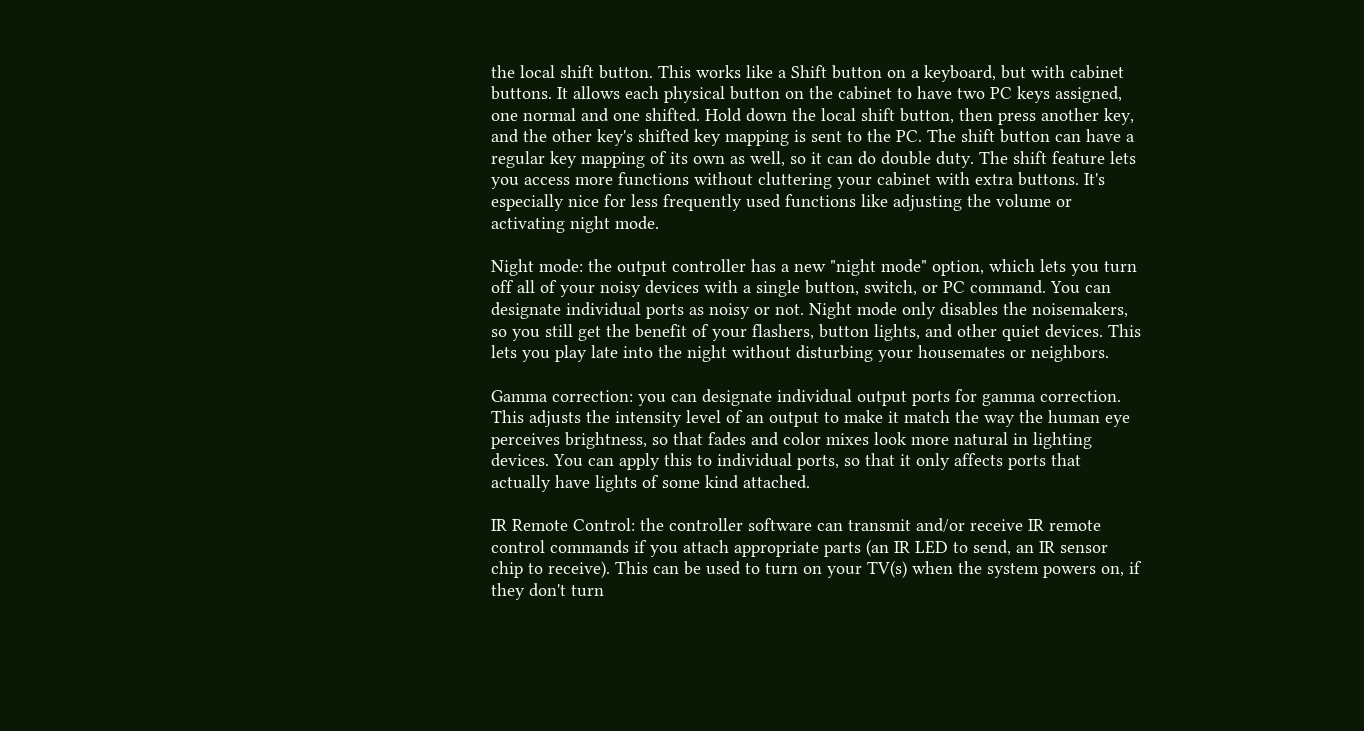the local shift button. This works like a Shift button on a keyboard, but with cabinet buttons. It allows each physical button on the cabinet to have two PC keys assigned, one normal and one shifted. Hold down the local shift button, then press another key, and the other key's shifted key mapping is sent to the PC. The shift button can have a regular key mapping of its own as well, so it can do double duty. The shift feature lets you access more functions without cluttering your cabinet with extra buttons. It's especially nice for less frequently used functions like adjusting the volume or activating night mode.

Night mode: the output controller has a new "night mode" option, which lets you turn off all of your noisy devices with a single button, switch, or PC command. You can designate individual ports as noisy or not. Night mode only disables the noisemakers, so you still get the benefit of your flashers, button lights, and other quiet devices. This lets you play late into the night without disturbing your housemates or neighbors.

Gamma correction: you can designate individual output ports for gamma correction. This adjusts the intensity level of an output to make it match the way the human eye perceives brightness, so that fades and color mixes look more natural in lighting devices. You can apply this to individual ports, so that it only affects ports that actually have lights of some kind attached.

IR Remote Control: the controller software can transmit and/or receive IR remote control commands if you attach appropriate parts (an IR LED to send, an IR sensor chip to receive). This can be used to turn on your TV(s) when the system powers on, if they don't turn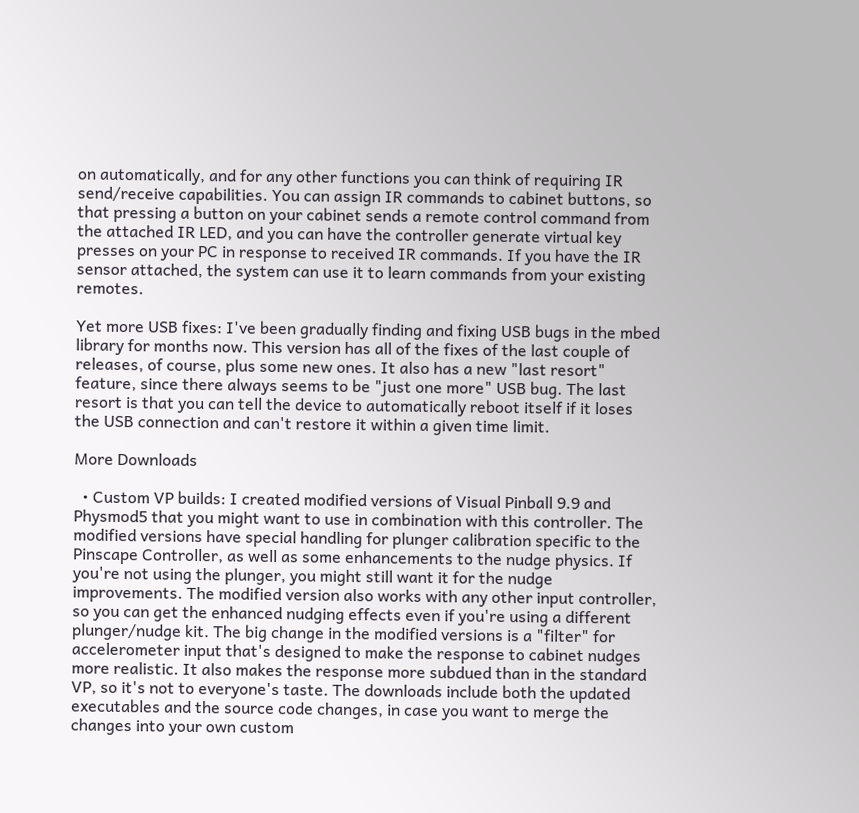on automatically, and for any other functions you can think of requiring IR send/receive capabilities. You can assign IR commands to cabinet buttons, so that pressing a button on your cabinet sends a remote control command from the attached IR LED, and you can have the controller generate virtual key presses on your PC in response to received IR commands. If you have the IR sensor attached, the system can use it to learn commands from your existing remotes.

Yet more USB fixes: I've been gradually finding and fixing USB bugs in the mbed library for months now. This version has all of the fixes of the last couple of releases, of course, plus some new ones. It also has a new "last resort" feature, since there always seems to be "just one more" USB bug. The last resort is that you can tell the device to automatically reboot itself if it loses the USB connection and can't restore it within a given time limit.

More Downloads

  • Custom VP builds: I created modified versions of Visual Pinball 9.9 and Physmod5 that you might want to use in combination with this controller. The modified versions have special handling for plunger calibration specific to the Pinscape Controller, as well as some enhancements to the nudge physics. If you're not using the plunger, you might still want it for the nudge improvements. The modified version also works with any other input controller, so you can get the enhanced nudging effects even if you're using a different plunger/nudge kit. The big change in the modified versions is a "filter" for accelerometer input that's designed to make the response to cabinet nudges more realistic. It also makes the response more subdued than in the standard VP, so it's not to everyone's taste. The downloads include both the updated executables and the source code changes, in case you want to merge the changes into your own custom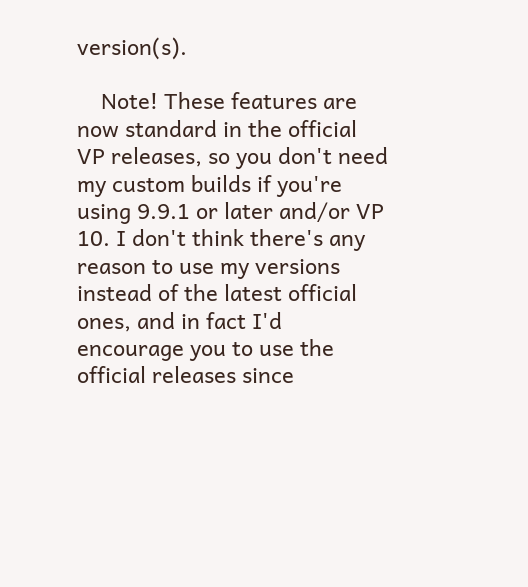version(s).

    Note! These features are now standard in the official VP releases, so you don't need my custom builds if you're using 9.9.1 or later and/or VP 10. I don't think there's any reason to use my versions instead of the latest official ones, and in fact I'd encourage you to use the official releases since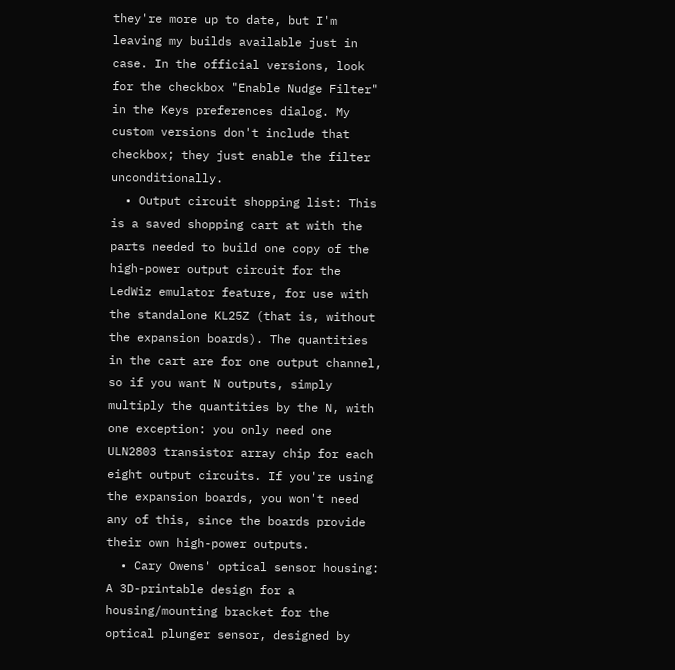they're more up to date, but I'm leaving my builds available just in case. In the official versions, look for the checkbox "Enable Nudge Filter" in the Keys preferences dialog. My custom versions don't include that checkbox; they just enable the filter unconditionally.
  • Output circuit shopping list: This is a saved shopping cart at with the parts needed to build one copy of the high-power output circuit for the LedWiz emulator feature, for use with the standalone KL25Z (that is, without the expansion boards). The quantities in the cart are for one output channel, so if you want N outputs, simply multiply the quantities by the N, with one exception: you only need one ULN2803 transistor array chip for each eight output circuits. If you're using the expansion boards, you won't need any of this, since the boards provide their own high-power outputs.
  • Cary Owens' optical sensor housing: A 3D-printable design for a housing/mounting bracket for the optical plunger sensor, designed by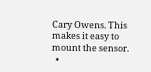Cary Owens. This makes it easy to mount the sensor.
  •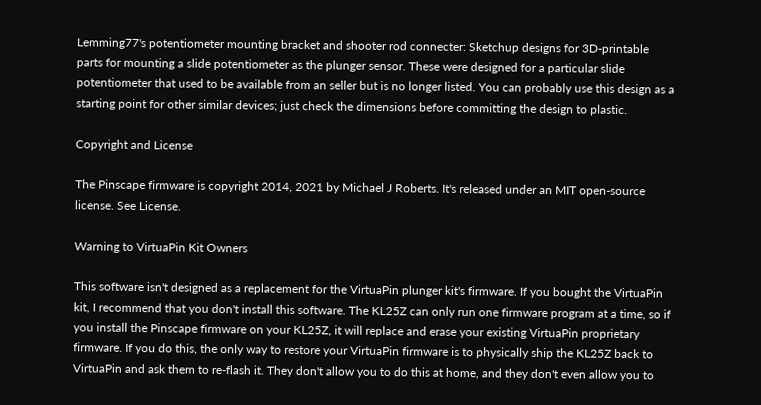Lemming77's potentiometer mounting bracket and shooter rod connecter: Sketchup designs for 3D-printable parts for mounting a slide potentiometer as the plunger sensor. These were designed for a particular slide potentiometer that used to be available from an seller but is no longer listed. You can probably use this design as a starting point for other similar devices; just check the dimensions before committing the design to plastic.

Copyright and License

The Pinscape firmware is copyright 2014, 2021 by Michael J Roberts. It's released under an MIT open-source license. See License.

Warning to VirtuaPin Kit Owners

This software isn't designed as a replacement for the VirtuaPin plunger kit's firmware. If you bought the VirtuaPin kit, I recommend that you don't install this software. The KL25Z can only run one firmware program at a time, so if you install the Pinscape firmware on your KL25Z, it will replace and erase your existing VirtuaPin proprietary firmware. If you do this, the only way to restore your VirtuaPin firmware is to physically ship the KL25Z back to VirtuaPin and ask them to re-flash it. They don't allow you to do this at home, and they don't even allow you to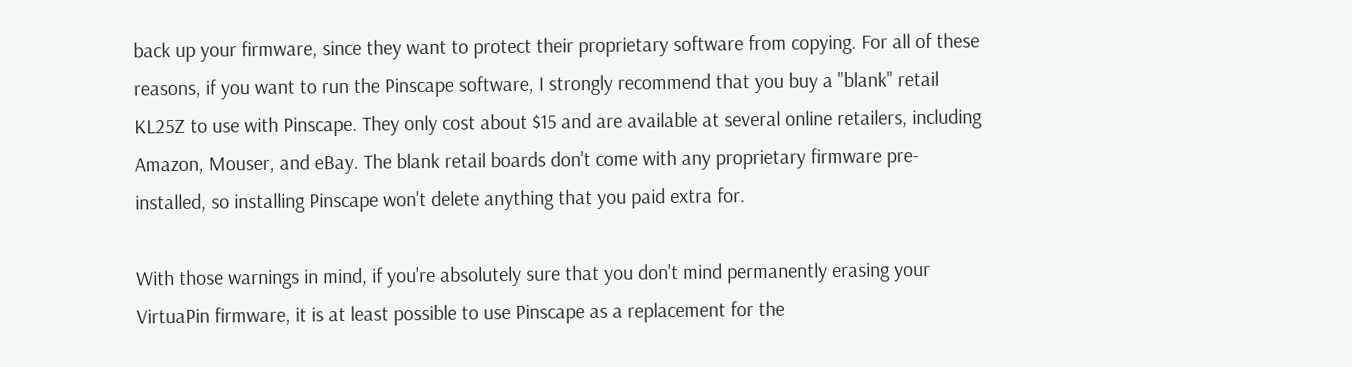back up your firmware, since they want to protect their proprietary software from copying. For all of these reasons, if you want to run the Pinscape software, I strongly recommend that you buy a "blank" retail KL25Z to use with Pinscape. They only cost about $15 and are available at several online retailers, including Amazon, Mouser, and eBay. The blank retail boards don't come with any proprietary firmware pre-installed, so installing Pinscape won't delete anything that you paid extra for.

With those warnings in mind, if you're absolutely sure that you don't mind permanently erasing your VirtuaPin firmware, it is at least possible to use Pinscape as a replacement for the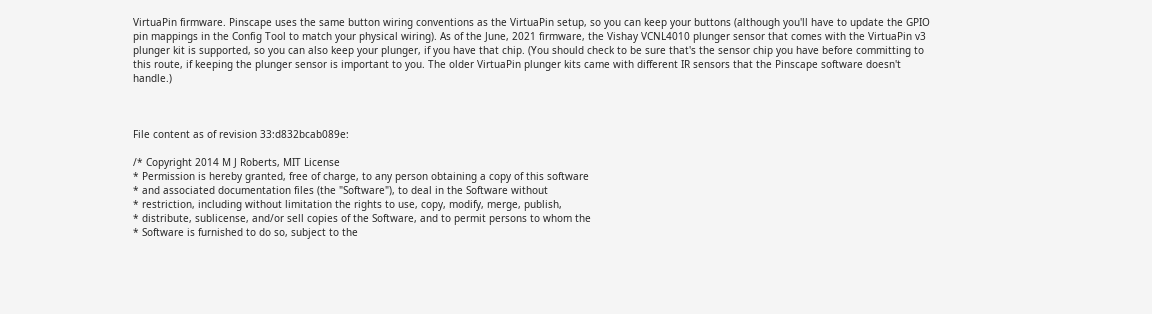VirtuaPin firmware. Pinscape uses the same button wiring conventions as the VirtuaPin setup, so you can keep your buttons (although you'll have to update the GPIO pin mappings in the Config Tool to match your physical wiring). As of the June, 2021 firmware, the Vishay VCNL4010 plunger sensor that comes with the VirtuaPin v3 plunger kit is supported, so you can also keep your plunger, if you have that chip. (You should check to be sure that's the sensor chip you have before committing to this route, if keeping the plunger sensor is important to you. The older VirtuaPin plunger kits came with different IR sensors that the Pinscape software doesn't handle.)



File content as of revision 33:d832bcab089e:

/* Copyright 2014 M J Roberts, MIT License
* Permission is hereby granted, free of charge, to any person obtaining a copy of this software
* and associated documentation files (the "Software"), to deal in the Software without
* restriction, including without limitation the rights to use, copy, modify, merge, publish,
* distribute, sublicense, and/or sell copies of the Software, and to permit persons to whom the
* Software is furnished to do so, subject to the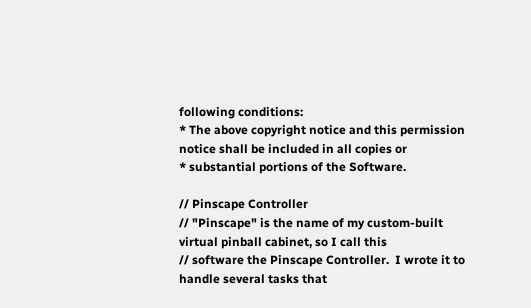following conditions:
* The above copyright notice and this permission notice shall be included in all copies or
* substantial portions of the Software.

// Pinscape Controller
// "Pinscape" is the name of my custom-built virtual pinball cabinet, so I call this
// software the Pinscape Controller.  I wrote it to handle several tasks that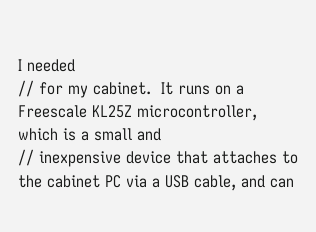I needed
// for my cabinet.  It runs on a Freescale KL25Z microcontroller, which is a small and
// inexpensive device that attaches to the cabinet PC via a USB cable, and can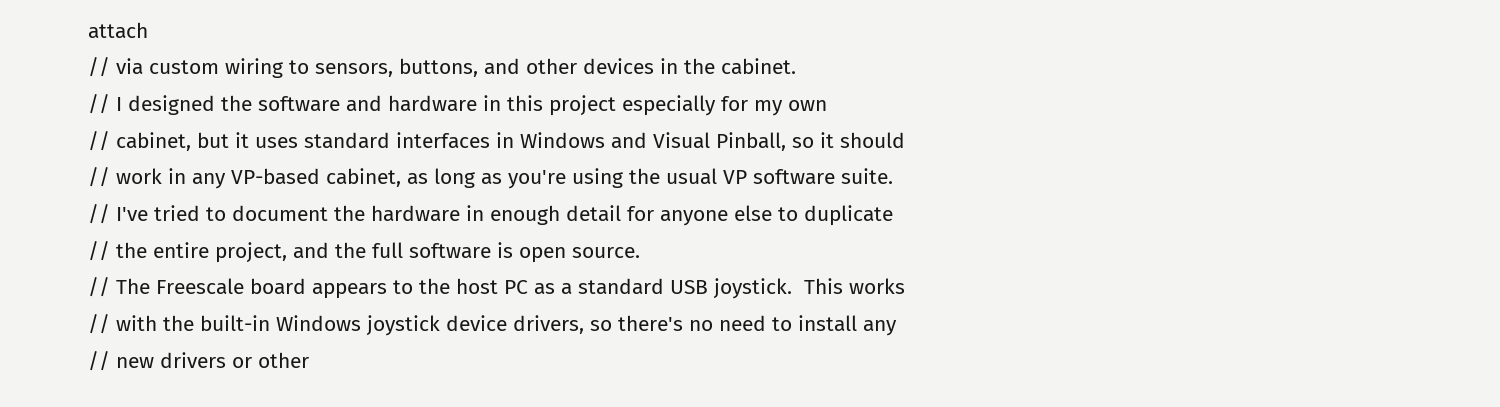attach
// via custom wiring to sensors, buttons, and other devices in the cabinet.
// I designed the software and hardware in this project especially for my own
// cabinet, but it uses standard interfaces in Windows and Visual Pinball, so it should
// work in any VP-based cabinet, as long as you're using the usual VP software suite.
// I've tried to document the hardware in enough detail for anyone else to duplicate
// the entire project, and the full software is open source.
// The Freescale board appears to the host PC as a standard USB joystick.  This works
// with the built-in Windows joystick device drivers, so there's no need to install any
// new drivers or other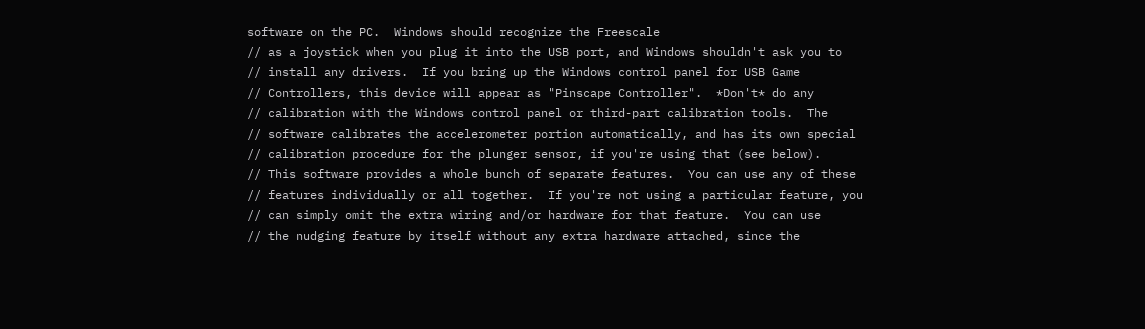software on the PC.  Windows should recognize the Freescale
// as a joystick when you plug it into the USB port, and Windows shouldn't ask you to
// install any drivers.  If you bring up the Windows control panel for USB Game
// Controllers, this device will appear as "Pinscape Controller".  *Don't* do any
// calibration with the Windows control panel or third-part calibration tools.  The
// software calibrates the accelerometer portion automatically, and has its own special
// calibration procedure for the plunger sensor, if you're using that (see below).
// This software provides a whole bunch of separate features.  You can use any of these
// features individually or all together.  If you're not using a particular feature, you
// can simply omit the extra wiring and/or hardware for that feature.  You can use
// the nudging feature by itself without any extra hardware attached, since the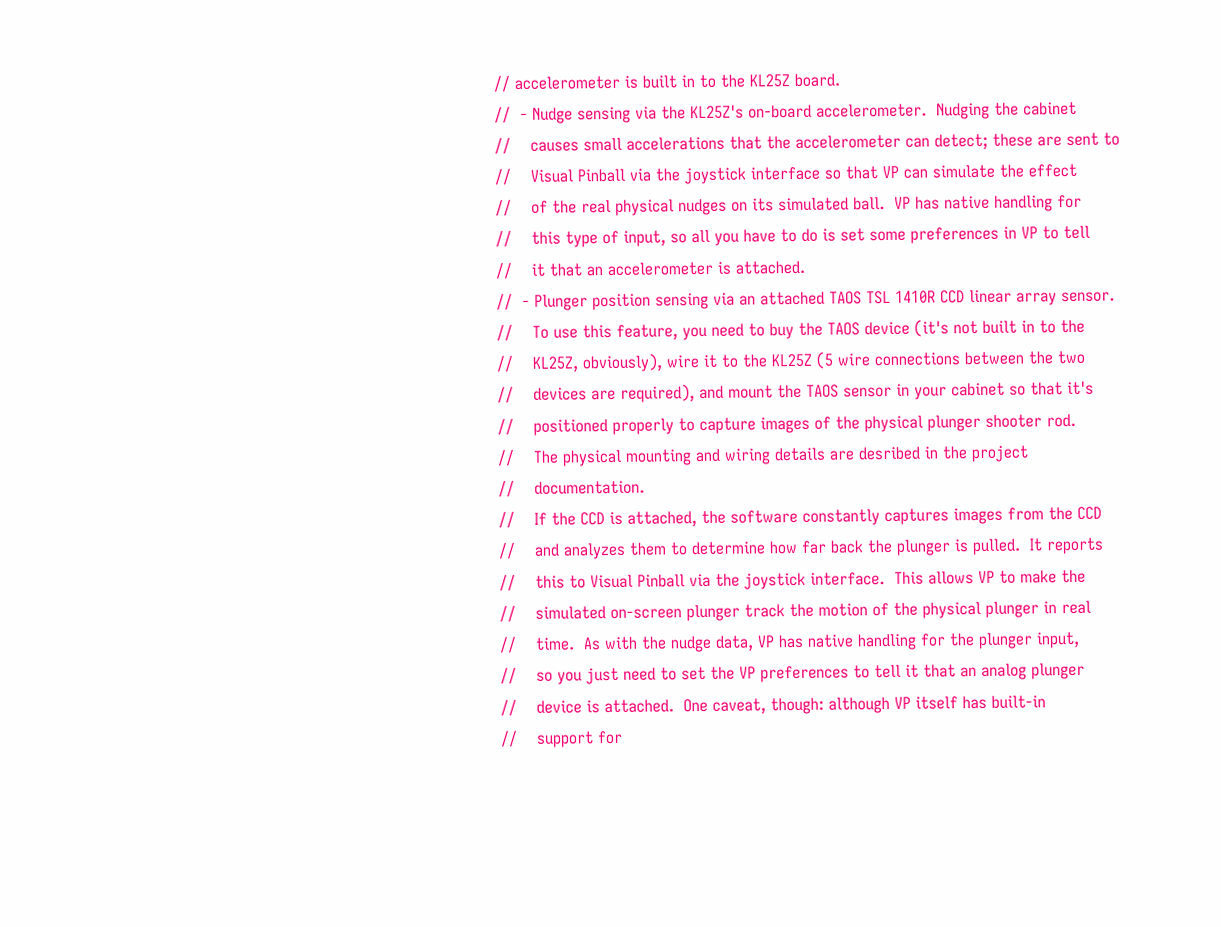// accelerometer is built in to the KL25Z board.
//  - Nudge sensing via the KL25Z's on-board accelerometer.  Nudging the cabinet
//    causes small accelerations that the accelerometer can detect; these are sent to
//    Visual Pinball via the joystick interface so that VP can simulate the effect
//    of the real physical nudges on its simulated ball.  VP has native handling for
//    this type of input, so all you have to do is set some preferences in VP to tell
//    it that an accelerometer is attached.
//  - Plunger position sensing via an attached TAOS TSL 1410R CCD linear array sensor.
//    To use this feature, you need to buy the TAOS device (it's not built in to the
//    KL25Z, obviously), wire it to the KL25Z (5 wire connections between the two
//    devices are required), and mount the TAOS sensor in your cabinet so that it's
//    positioned properly to capture images of the physical plunger shooter rod.
//    The physical mounting and wiring details are desribed in the project
//    documentation.
//    If the CCD is attached, the software constantly captures images from the CCD
//    and analyzes them to determine how far back the plunger is pulled.  It reports
//    this to Visual Pinball via the joystick interface.  This allows VP to make the
//    simulated on-screen plunger track the motion of the physical plunger in real
//    time.  As with the nudge data, VP has native handling for the plunger input,
//    so you just need to set the VP preferences to tell it that an analog plunger
//    device is attached.  One caveat, though: although VP itself has built-in
//    support for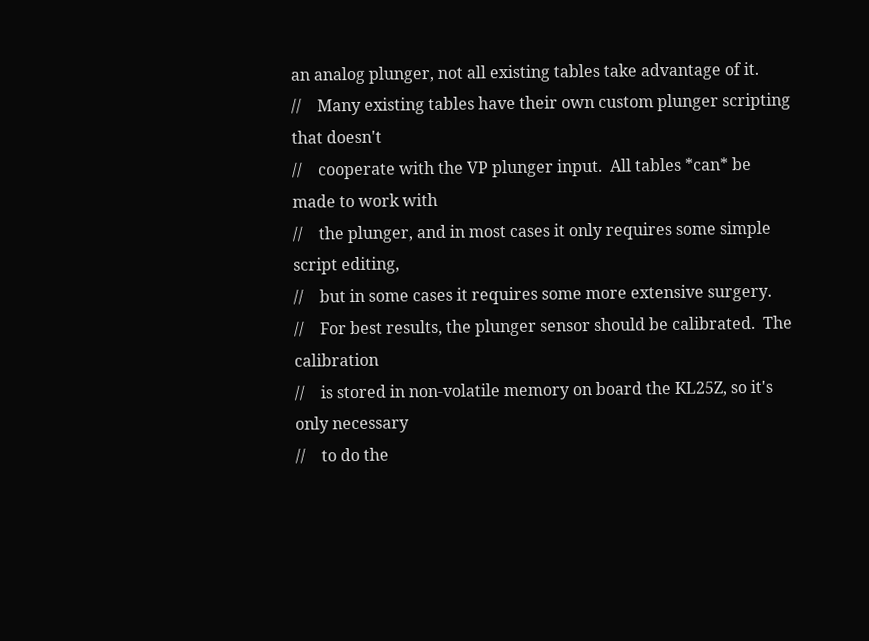an analog plunger, not all existing tables take advantage of it.
//    Many existing tables have their own custom plunger scripting that doesn't
//    cooperate with the VP plunger input.  All tables *can* be made to work with
//    the plunger, and in most cases it only requires some simple script editing,
//    but in some cases it requires some more extensive surgery.
//    For best results, the plunger sensor should be calibrated.  The calibration
//    is stored in non-volatile memory on board the KL25Z, so it's only necessary
//    to do the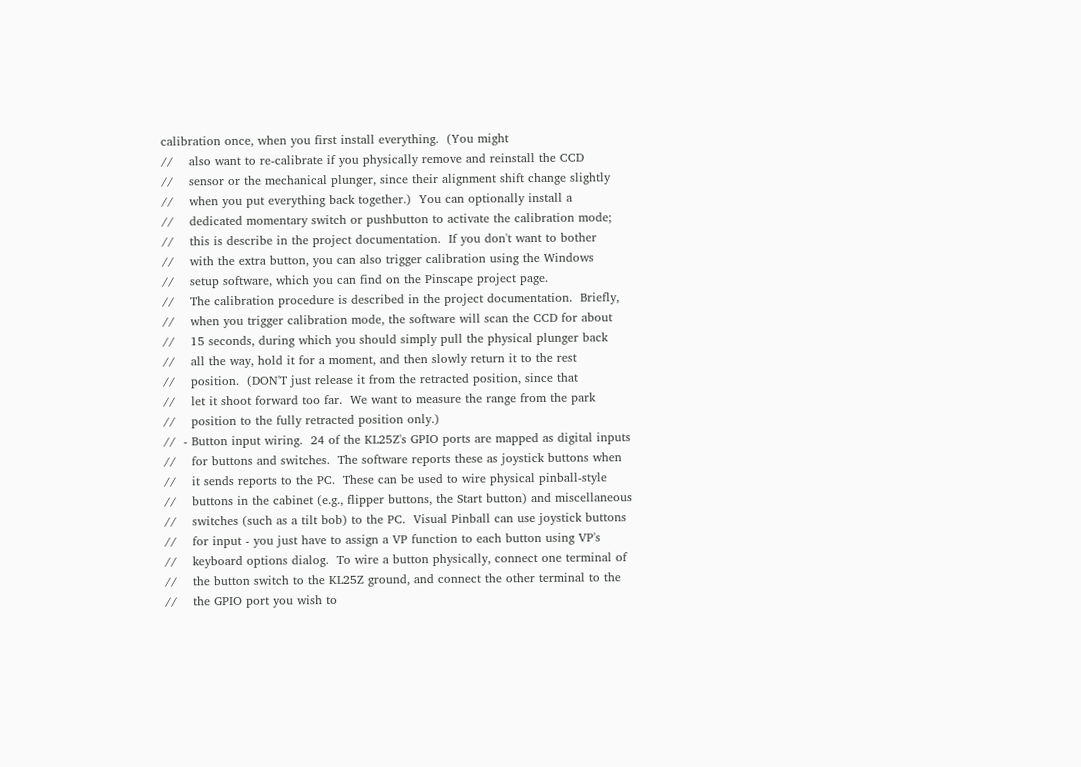calibration once, when you first install everything.  (You might
//    also want to re-calibrate if you physically remove and reinstall the CCD
//    sensor or the mechanical plunger, since their alignment shift change slightly
//    when you put everything back together.)  You can optionally install a
//    dedicated momentary switch or pushbutton to activate the calibration mode;
//    this is describe in the project documentation.  If you don't want to bother
//    with the extra button, you can also trigger calibration using the Windows
//    setup software, which you can find on the Pinscape project page.
//    The calibration procedure is described in the project documentation.  Briefly,
//    when you trigger calibration mode, the software will scan the CCD for about
//    15 seconds, during which you should simply pull the physical plunger back
//    all the way, hold it for a moment, and then slowly return it to the rest
//    position.  (DON'T just release it from the retracted position, since that
//    let it shoot forward too far.  We want to measure the range from the park
//    position to the fully retracted position only.)
//  - Button input wiring.  24 of the KL25Z's GPIO ports are mapped as digital inputs
//    for buttons and switches.  The software reports these as joystick buttons when
//    it sends reports to the PC.  These can be used to wire physical pinball-style
//    buttons in the cabinet (e.g., flipper buttons, the Start button) and miscellaneous
//    switches (such as a tilt bob) to the PC.  Visual Pinball can use joystick buttons
//    for input - you just have to assign a VP function to each button using VP's
//    keyboard options dialog.  To wire a button physically, connect one terminal of
//    the button switch to the KL25Z ground, and connect the other terminal to the
//    the GPIO port you wish to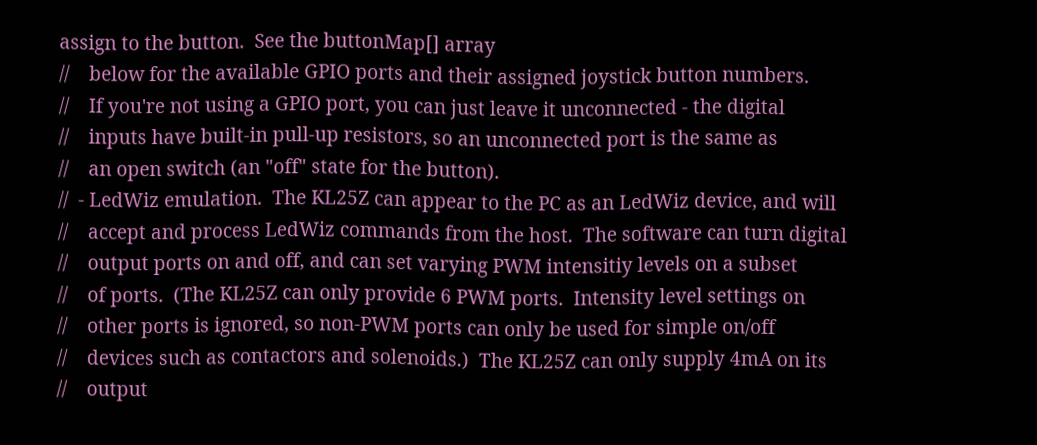assign to the button.  See the buttonMap[] array
//    below for the available GPIO ports and their assigned joystick button numbers.
//    If you're not using a GPIO port, you can just leave it unconnected - the digital
//    inputs have built-in pull-up resistors, so an unconnected port is the same as
//    an open switch (an "off" state for the button).
//  - LedWiz emulation.  The KL25Z can appear to the PC as an LedWiz device, and will
//    accept and process LedWiz commands from the host.  The software can turn digital
//    output ports on and off, and can set varying PWM intensitiy levels on a subset
//    of ports.  (The KL25Z can only provide 6 PWM ports.  Intensity level settings on
//    other ports is ignored, so non-PWM ports can only be used for simple on/off
//    devices such as contactors and solenoids.)  The KL25Z can only supply 4mA on its
//    output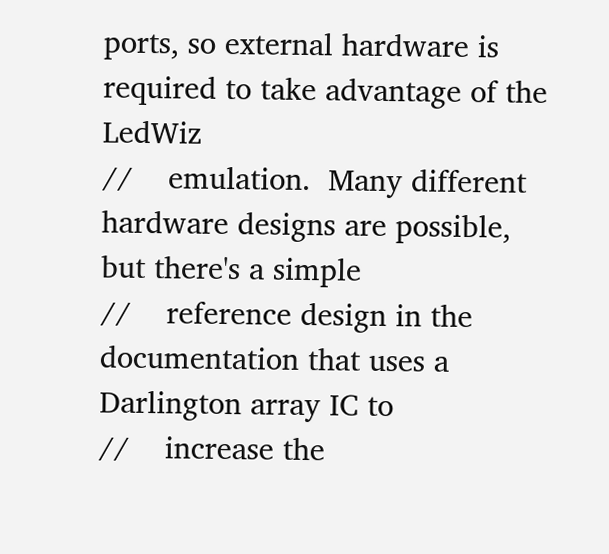ports, so external hardware is required to take advantage of the LedWiz
//    emulation.  Many different hardware designs are possible, but there's a simple
//    reference design in the documentation that uses a Darlington array IC to
//    increase the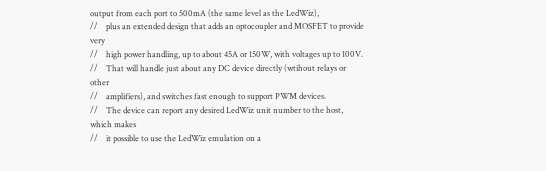output from each port to 500mA (the same level as the LedWiz),
//    plus an extended design that adds an optocoupler and MOSFET to provide very
//    high power handling, up to about 45A or 150W, with voltages up to 100V.
//    That will handle just about any DC device directly (wtihout relays or other
//    amplifiers), and switches fast enough to support PWM devices.
//    The device can report any desired LedWiz unit number to the host, which makes
//    it possible to use the LedWiz emulation on a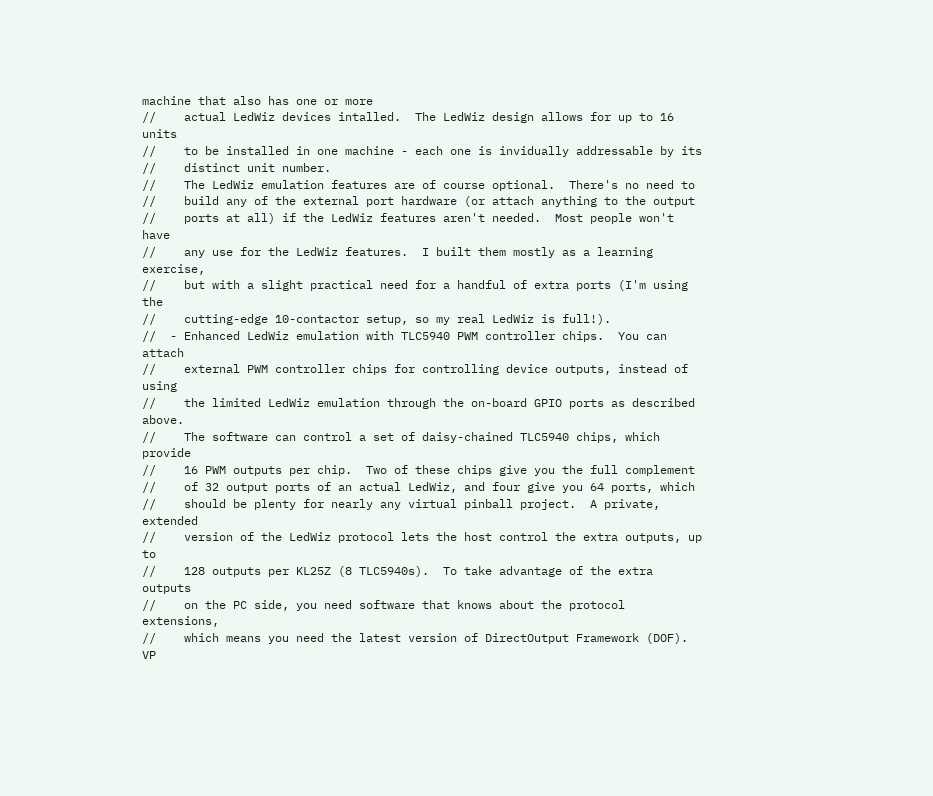machine that also has one or more
//    actual LedWiz devices intalled.  The LedWiz design allows for up to 16 units
//    to be installed in one machine - each one is invidually addressable by its
//    distinct unit number.
//    The LedWiz emulation features are of course optional.  There's no need to
//    build any of the external port hardware (or attach anything to the output
//    ports at all) if the LedWiz features aren't needed.  Most people won't have
//    any use for the LedWiz features.  I built them mostly as a learning exercise,
//    but with a slight practical need for a handful of extra ports (I'm using the
//    cutting-edge 10-contactor setup, so my real LedWiz is full!).
//  - Enhanced LedWiz emulation with TLC5940 PWM controller chips.  You can attach
//    external PWM controller chips for controlling device outputs, instead of using
//    the limited LedWiz emulation through the on-board GPIO ports as described above.
//    The software can control a set of daisy-chained TLC5940 chips, which provide
//    16 PWM outputs per chip.  Two of these chips give you the full complement
//    of 32 output ports of an actual LedWiz, and four give you 64 ports, which
//    should be plenty for nearly any virtual pinball project.  A private, extended
//    version of the LedWiz protocol lets the host control the extra outputs, up to
//    128 outputs per KL25Z (8 TLC5940s).  To take advantage of the extra outputs
//    on the PC side, you need software that knows about the protocol extensions,
//    which means you need the latest version of DirectOutput Framework (DOF).  VP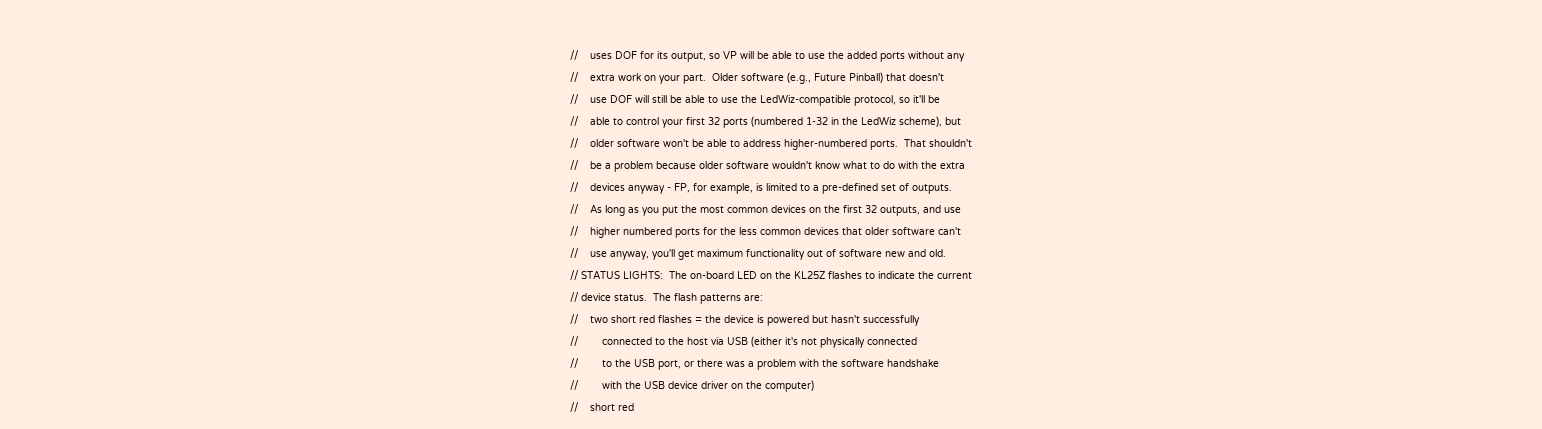//    uses DOF for its output, so VP will be able to use the added ports without any
//    extra work on your part.  Older software (e.g., Future Pinball) that doesn't
//    use DOF will still be able to use the LedWiz-compatible protocol, so it'll be
//    able to control your first 32 ports (numbered 1-32 in the LedWiz scheme), but
//    older software won't be able to address higher-numbered ports.  That shouldn't
//    be a problem because older software wouldn't know what to do with the extra
//    devices anyway - FP, for example, is limited to a pre-defined set of outputs.
//    As long as you put the most common devices on the first 32 outputs, and use
//    higher numbered ports for the less common devices that older software can't
//    use anyway, you'll get maximum functionality out of software new and old.
// STATUS LIGHTS:  The on-board LED on the KL25Z flashes to indicate the current
// device status.  The flash patterns are:
//    two short red flashes = the device is powered but hasn't successfully
//        connected to the host via USB (either it's not physically connected
//        to the USB port, or there was a problem with the software handshake
//        with the USB device driver on the computer)
//    short red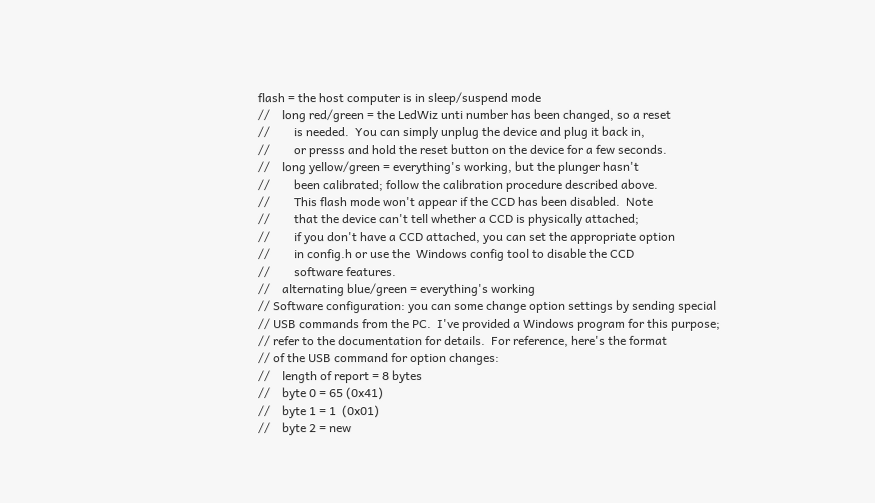flash = the host computer is in sleep/suspend mode
//    long red/green = the LedWiz unti number has been changed, so a reset
//        is needed.  You can simply unplug the device and plug it back in,
//        or presss and hold the reset button on the device for a few seconds.
//    long yellow/green = everything's working, but the plunger hasn't
//        been calibrated; follow the calibration procedure described above.
//        This flash mode won't appear if the CCD has been disabled.  Note
//        that the device can't tell whether a CCD is physically attached;
//        if you don't have a CCD attached, you can set the appropriate option
//        in config.h or use the  Windows config tool to disable the CCD
//        software features.
//    alternating blue/green = everything's working
// Software configuration: you can some change option settings by sending special
// USB commands from the PC.  I've provided a Windows program for this purpose;
// refer to the documentation for details.  For reference, here's the format
// of the USB command for option changes:
//    length of report = 8 bytes
//    byte 0 = 65 (0x41)
//    byte 1 = 1  (0x01)
//    byte 2 = new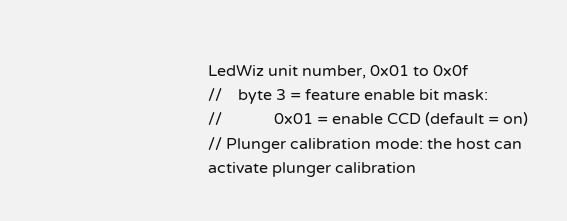LedWiz unit number, 0x01 to 0x0f
//    byte 3 = feature enable bit mask:
//             0x01 = enable CCD (default = on)
// Plunger calibration mode: the host can activate plunger calibration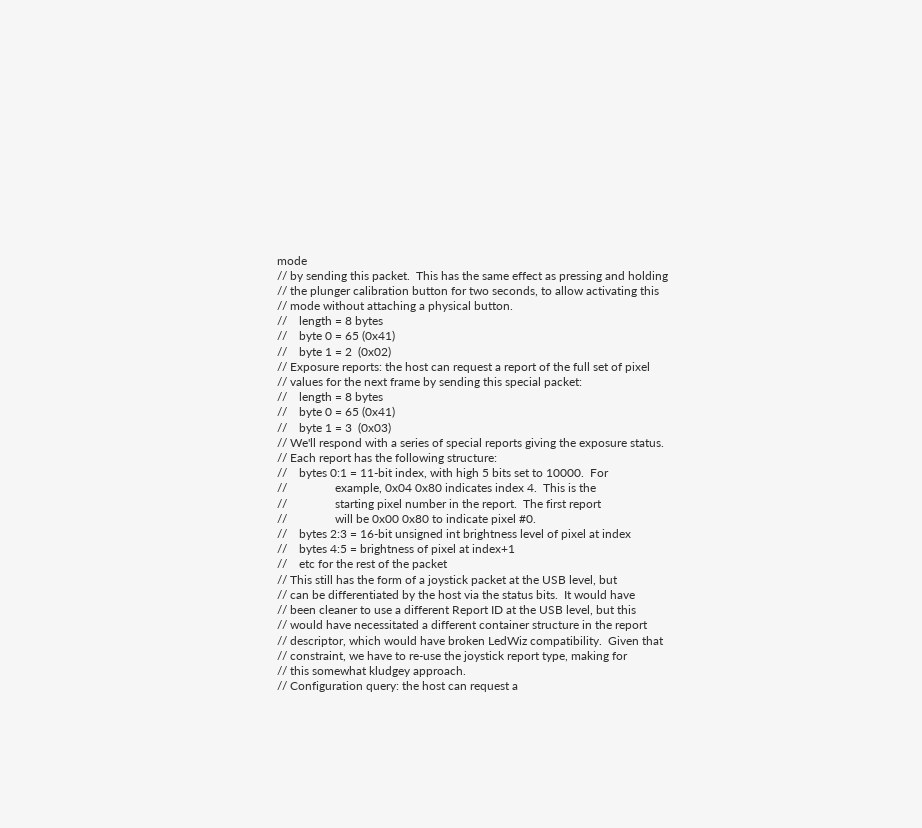mode
// by sending this packet.  This has the same effect as pressing and holding
// the plunger calibration button for two seconds, to allow activating this
// mode without attaching a physical button.
//    length = 8 bytes
//    byte 0 = 65 (0x41)
//    byte 1 = 2  (0x02)
// Exposure reports: the host can request a report of the full set of pixel
// values for the next frame by sending this special packet:
//    length = 8 bytes
//    byte 0 = 65 (0x41)
//    byte 1 = 3  (0x03)
// We'll respond with a series of special reports giving the exposure status.
// Each report has the following structure:
//    bytes 0:1 = 11-bit index, with high 5 bits set to 10000.  For
//                example, 0x04 0x80 indicates index 4.  This is the
//                starting pixel number in the report.  The first report
//                will be 0x00 0x80 to indicate pixel #0.
//    bytes 2:3 = 16-bit unsigned int brightness level of pixel at index
//    bytes 4:5 = brightness of pixel at index+1
//    etc for the rest of the packet
// This still has the form of a joystick packet at the USB level, but
// can be differentiated by the host via the status bits.  It would have
// been cleaner to use a different Report ID at the USB level, but this
// would have necessitated a different container structure in the report
// descriptor, which would have broken LedWiz compatibility.  Given that
// constraint, we have to re-use the joystick report type, making for
// this somewhat kludgey approach.
// Configuration query: the host can request a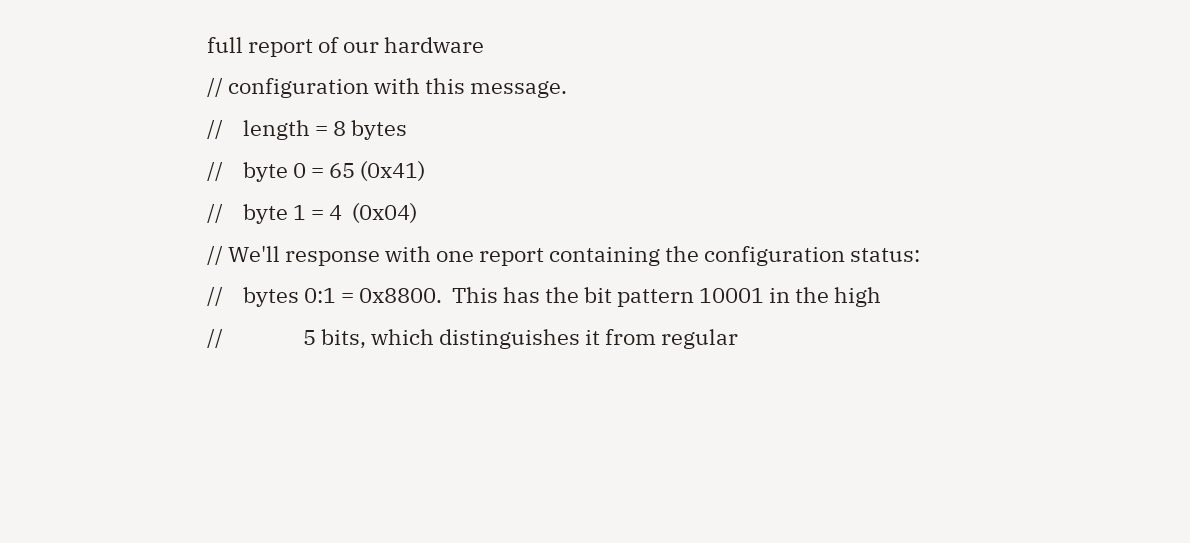full report of our hardware
// configuration with this message.
//    length = 8 bytes
//    byte 0 = 65 (0x41)
//    byte 1 = 4  (0x04)
// We'll response with one report containing the configuration status:
//    bytes 0:1 = 0x8800.  This has the bit pattern 10001 in the high
//                5 bits, which distinguishes it from regular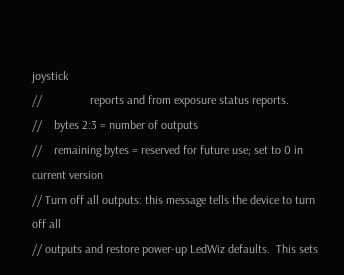joystick
//                reports and from exposure status reports.
//    bytes 2:3 = number of outputs
//    remaining bytes = reserved for future use; set to 0 in current version
// Turn off all outputs: this message tells the device to turn off all
// outputs and restore power-up LedWiz defaults.  This sets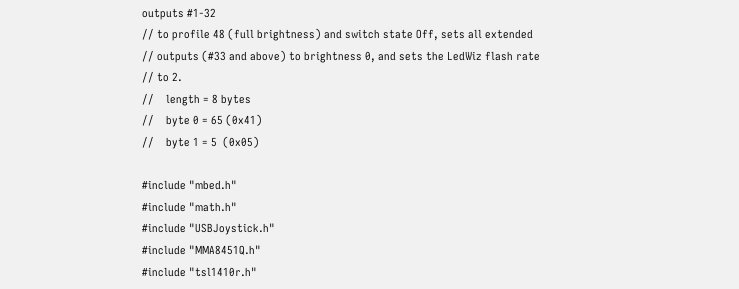outputs #1-32
// to profile 48 (full brightness) and switch state Off, sets all extended
// outputs (#33 and above) to brightness 0, and sets the LedWiz flash rate
// to 2.
//    length = 8 bytes
//    byte 0 = 65 (0x41)
//    byte 1 = 5  (0x05)

#include "mbed.h"
#include "math.h"
#include "USBJoystick.h"
#include "MMA8451Q.h"
#include "tsl1410r.h"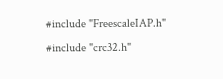#include "FreescaleIAP.h"
#include "crc32.h"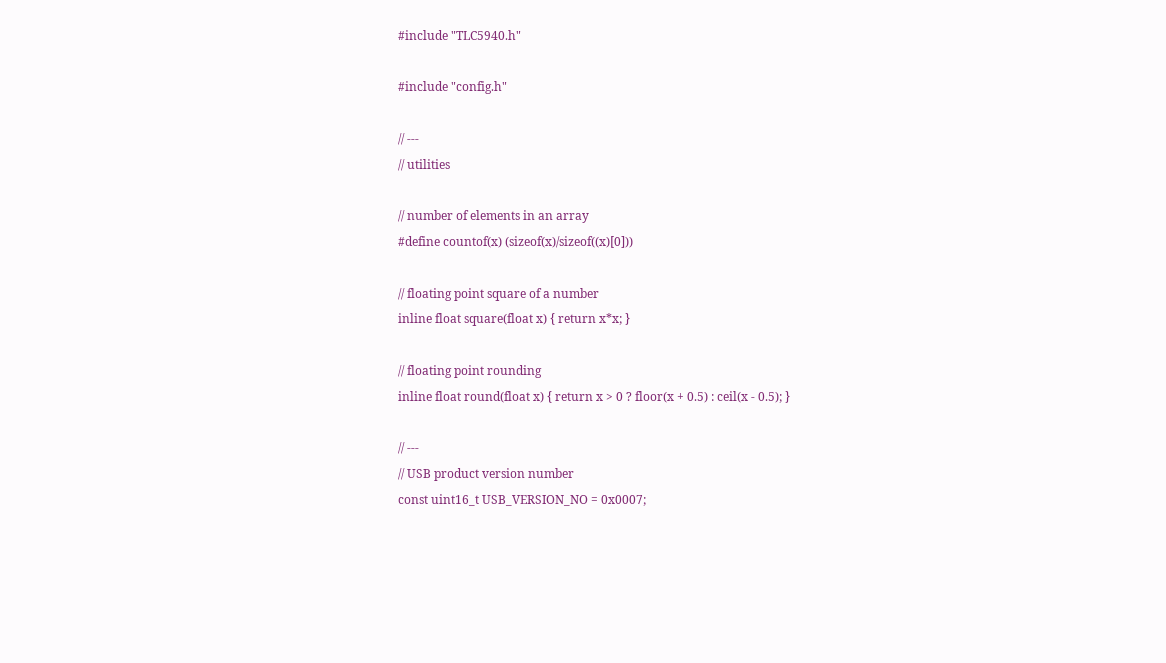#include "TLC5940.h"

#include "config.h"

// ---
// utilities

// number of elements in an array
#define countof(x) (sizeof(x)/sizeof((x)[0]))

// floating point square of a number
inline float square(float x) { return x*x; }

// floating point rounding
inline float round(float x) { return x > 0 ? floor(x + 0.5) : ceil(x - 0.5); }

// ---
// USB product version number
const uint16_t USB_VERSION_NO = 0x0007;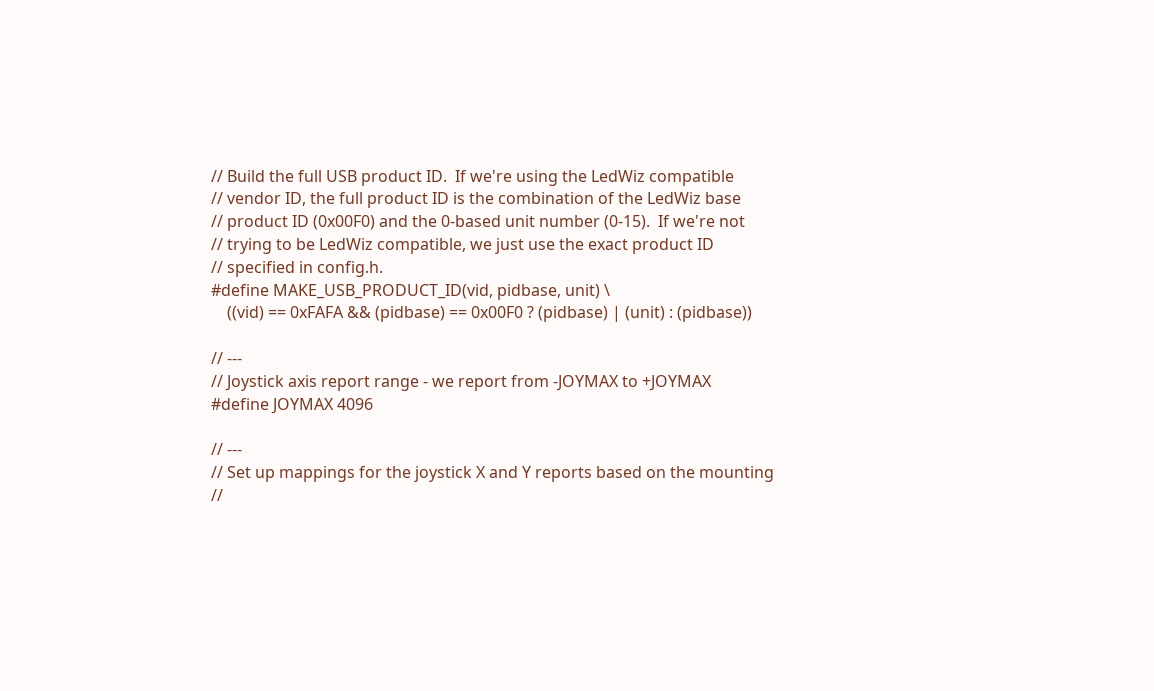// Build the full USB product ID.  If we're using the LedWiz compatible
// vendor ID, the full product ID is the combination of the LedWiz base
// product ID (0x00F0) and the 0-based unit number (0-15).  If we're not
// trying to be LedWiz compatible, we just use the exact product ID
// specified in config.h.
#define MAKE_USB_PRODUCT_ID(vid, pidbase, unit) \
    ((vid) == 0xFAFA && (pidbase) == 0x00F0 ? (pidbase) | (unit) : (pidbase))

// ---
// Joystick axis report range - we report from -JOYMAX to +JOYMAX
#define JOYMAX 4096

// ---
// Set up mappings for the joystick X and Y reports based on the mounting
//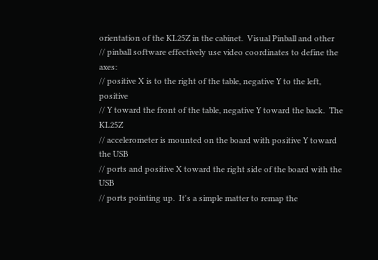orientation of the KL25Z in the cabinet.  Visual Pinball and other
// pinball software effectively use video coordinates to define the axes:
// positive X is to the right of the table, negative Y to the left, positive
// Y toward the front of the table, negative Y toward the back.  The KL25Z
// accelerometer is mounted on the board with positive Y toward the USB
// ports and positive X toward the right side of the board with the USB
// ports pointing up.  It's a simple matter to remap the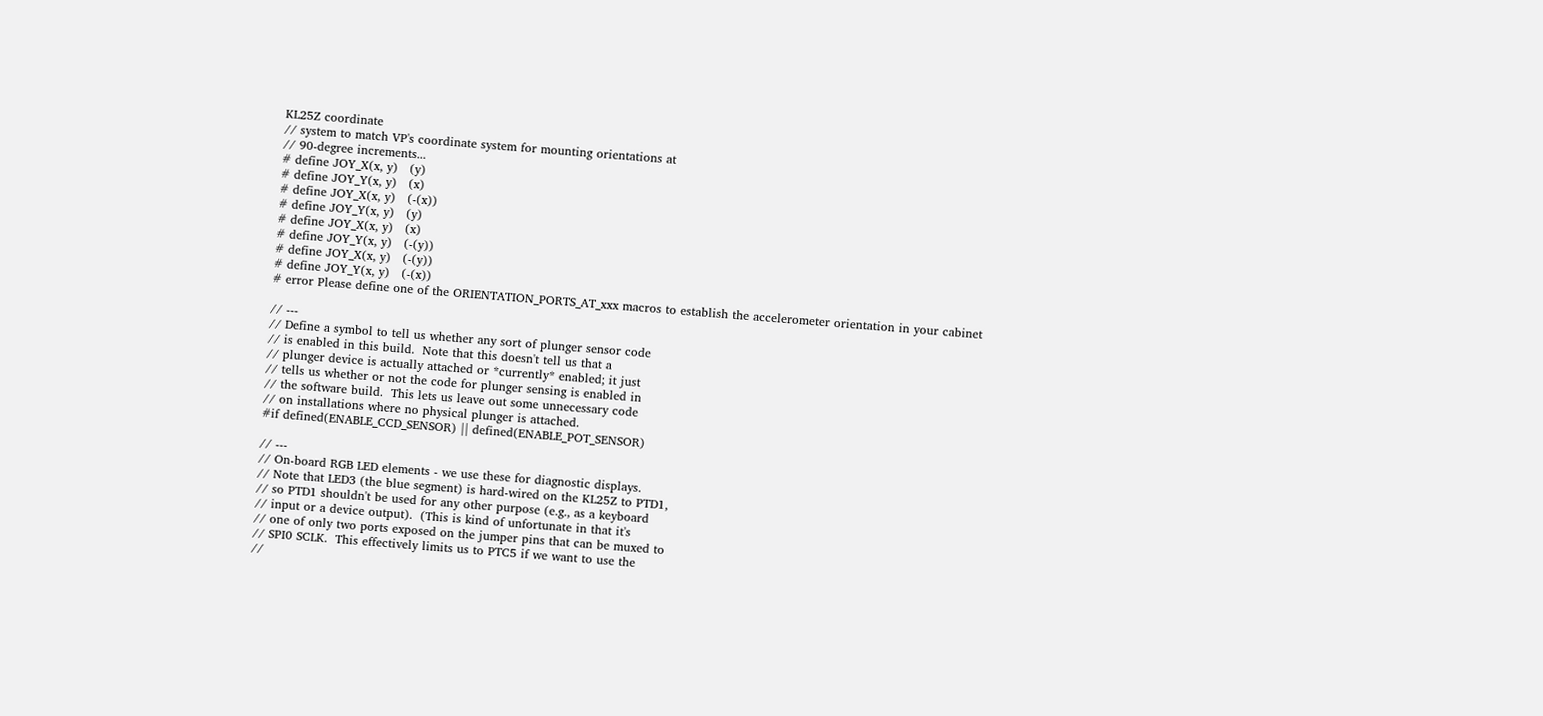KL25Z coordinate
// system to match VP's coordinate system for mounting orientations at
// 90-degree increments...
# define JOY_X(x, y)   (y)
# define JOY_Y(x, y)   (x)
# define JOY_X(x, y)   (-(x))
# define JOY_Y(x, y)   (y)
# define JOY_X(x, y)   (x)
# define JOY_Y(x, y)   (-(y))
# define JOY_X(x, y)   (-(y))
# define JOY_Y(x, y)   (-(x))
# error Please define one of the ORIENTATION_PORTS_AT_xxx macros to establish the accelerometer orientation in your cabinet

// ---
// Define a symbol to tell us whether any sort of plunger sensor code
// is enabled in this build.  Note that this doesn't tell us that a
// plunger device is actually attached or *currently* enabled; it just
// tells us whether or not the code for plunger sensing is enabled in
// the software build.  This lets us leave out some unnecessary code
// on installations where no physical plunger is attached.
#if defined(ENABLE_CCD_SENSOR) || defined(ENABLE_POT_SENSOR)

// ---
// On-board RGB LED elements - we use these for diagnostic displays.
// Note that LED3 (the blue segment) is hard-wired on the KL25Z to PTD1,
// so PTD1 shouldn't be used for any other purpose (e.g., as a keyboard
// input or a device output).  (This is kind of unfortunate in that it's
// one of only two ports exposed on the jumper pins that can be muxed to
// SPI0 SCLK.  This effectively limits us to PTC5 if we want to use the
//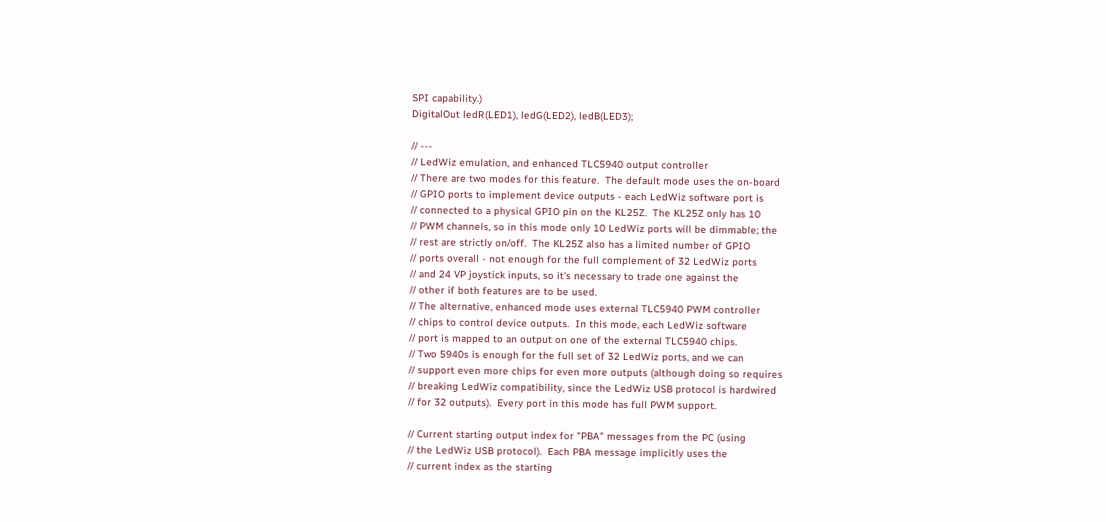SPI capability.)
DigitalOut ledR(LED1), ledG(LED2), ledB(LED3);

// ---
// LedWiz emulation, and enhanced TLC5940 output controller
// There are two modes for this feature.  The default mode uses the on-board
// GPIO ports to implement device outputs - each LedWiz software port is
// connected to a physical GPIO pin on the KL25Z.  The KL25Z only has 10
// PWM channels, so in this mode only 10 LedWiz ports will be dimmable; the
// rest are strictly on/off.  The KL25Z also has a limited number of GPIO
// ports overall - not enough for the full complement of 32 LedWiz ports
// and 24 VP joystick inputs, so it's necessary to trade one against the
// other if both features are to be used.
// The alternative, enhanced mode uses external TLC5940 PWM controller
// chips to control device outputs.  In this mode, each LedWiz software
// port is mapped to an output on one of the external TLC5940 chips.
// Two 5940s is enough for the full set of 32 LedWiz ports, and we can
// support even more chips for even more outputs (although doing so requires
// breaking LedWiz compatibility, since the LedWiz USB protocol is hardwired
// for 32 outputs).  Every port in this mode has full PWM support.

// Current starting output index for "PBA" messages from the PC (using
// the LedWiz USB protocol).  Each PBA message implicitly uses the
// current index as the starting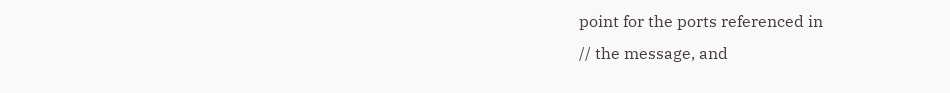point for the ports referenced in
// the message, and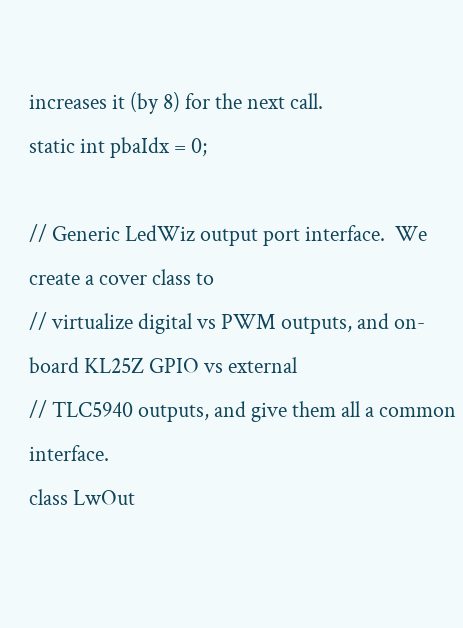increases it (by 8) for the next call.
static int pbaIdx = 0;

// Generic LedWiz output port interface.  We create a cover class to
// virtualize digital vs PWM outputs, and on-board KL25Z GPIO vs external
// TLC5940 outputs, and give them all a common interface.
class LwOut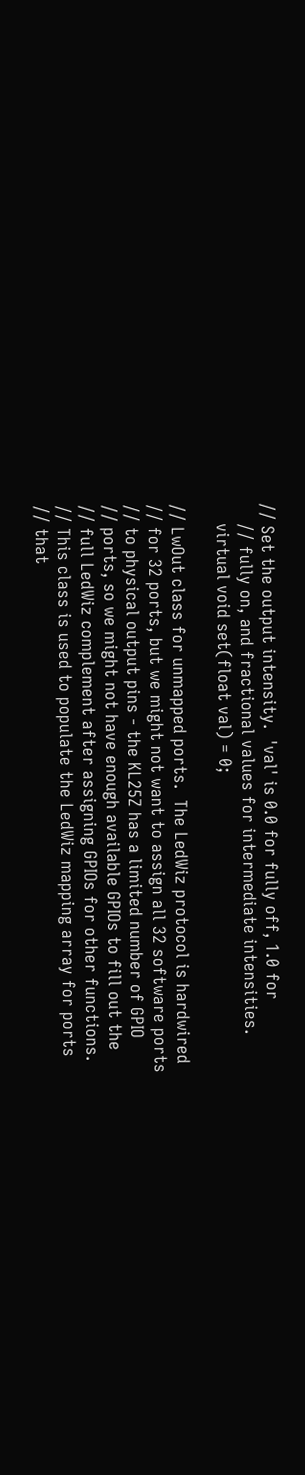// Set the output intensity.  'val' is 0.0 for fully off, 1.0 for
    // fully on, and fractional values for intermediate intensities.
    virtual void set(float val) = 0;

// LwOut class for unmapped ports.  The LedWiz protocol is hardwired
// for 32 ports, but we might not want to assign all 32 software ports
// to physical output pins - the KL25Z has a limited number of GPIO
// ports, so we might not have enough available GPIOs to fill out the
// full LedWiz complement after assigning GPIOs for other functions.
// This class is used to populate the LedWiz mapping array for ports
// that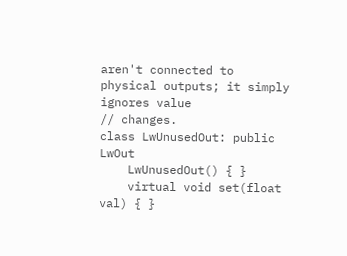aren't connected to physical outputs; it simply ignores value
// changes.
class LwUnusedOut: public LwOut
    LwUnusedOut() { }
    virtual void set(float val) { }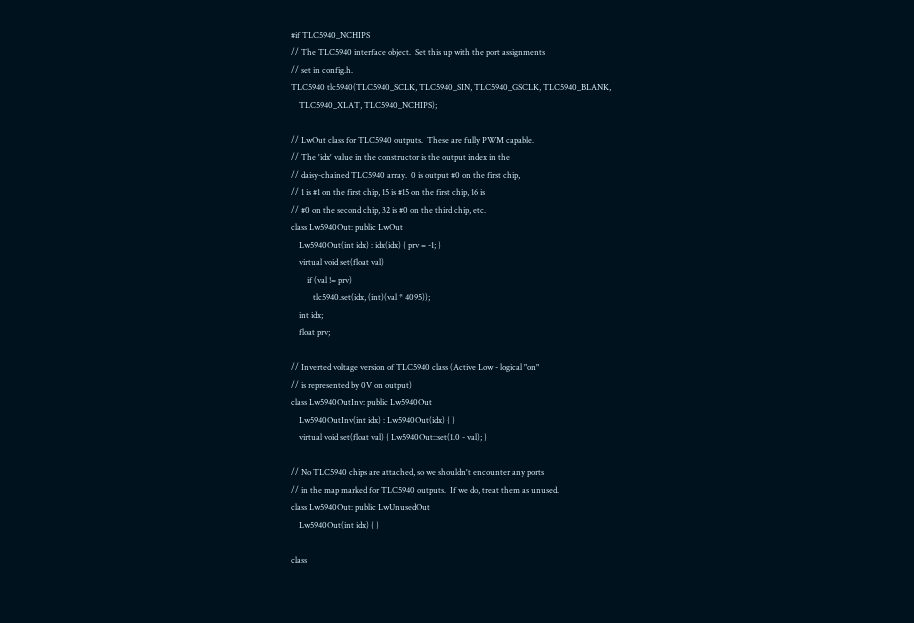#if TLC5940_NCHIPS
// The TLC5940 interface object.  Set this up with the port assignments
// set in config.h.
TLC5940 tlc5940(TLC5940_SCLK, TLC5940_SIN, TLC5940_GSCLK, TLC5940_BLANK,
    TLC5940_XLAT, TLC5940_NCHIPS);

// LwOut class for TLC5940 outputs.  These are fully PWM capable.
// The 'idx' value in the constructor is the output index in the
// daisy-chained TLC5940 array.  0 is output #0 on the first chip,
// 1 is #1 on the first chip, 15 is #15 on the first chip, 16 is
// #0 on the second chip, 32 is #0 on the third chip, etc.
class Lw5940Out: public LwOut
    Lw5940Out(int idx) : idx(idx) { prv = -1; }
    virtual void set(float val)
        if (val != prv)
           tlc5940.set(idx, (int)(val * 4095));
    int idx;
    float prv;

// Inverted voltage version of TLC5940 class (Active Low - logical "on"
// is represented by 0V on output)
class Lw5940OutInv: public Lw5940Out
    Lw5940OutInv(int idx) : Lw5940Out(idx) { }
    virtual void set(float val) { Lw5940Out::set(1.0 - val); }

// No TLC5940 chips are attached, so we shouldn't encounter any ports
// in the map marked for TLC5940 outputs.  If we do, treat them as unused.
class Lw5940Out: public LwUnusedOut
    Lw5940Out(int idx) { }

class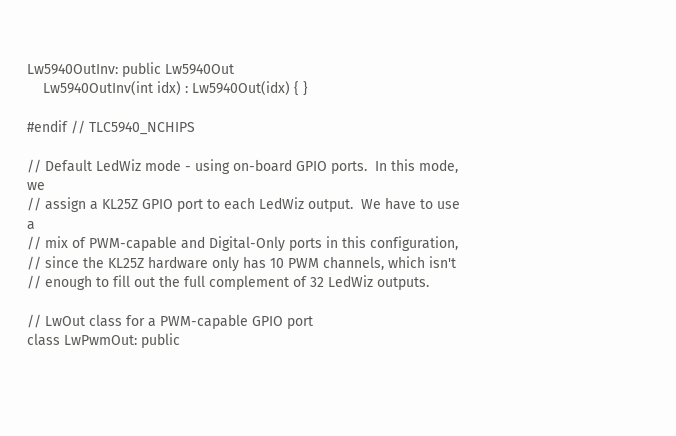Lw5940OutInv: public Lw5940Out
    Lw5940OutInv(int idx) : Lw5940Out(idx) { }

#endif // TLC5940_NCHIPS

// Default LedWiz mode - using on-board GPIO ports.  In this mode, we
// assign a KL25Z GPIO port to each LedWiz output.  We have to use a
// mix of PWM-capable and Digital-Only ports in this configuration,
// since the KL25Z hardware only has 10 PWM channels, which isn't
// enough to fill out the full complement of 32 LedWiz outputs.

// LwOut class for a PWM-capable GPIO port
class LwPwmOut: public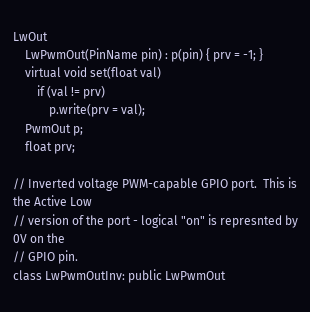LwOut
    LwPwmOut(PinName pin) : p(pin) { prv = -1; }
    virtual void set(float val)
        if (val != prv)
            p.write(prv = val);
    PwmOut p;
    float prv;

// Inverted voltage PWM-capable GPIO port.  This is the Active Low
// version of the port - logical "on" is represnted by 0V on the
// GPIO pin.
class LwPwmOutInv: public LwPwmOut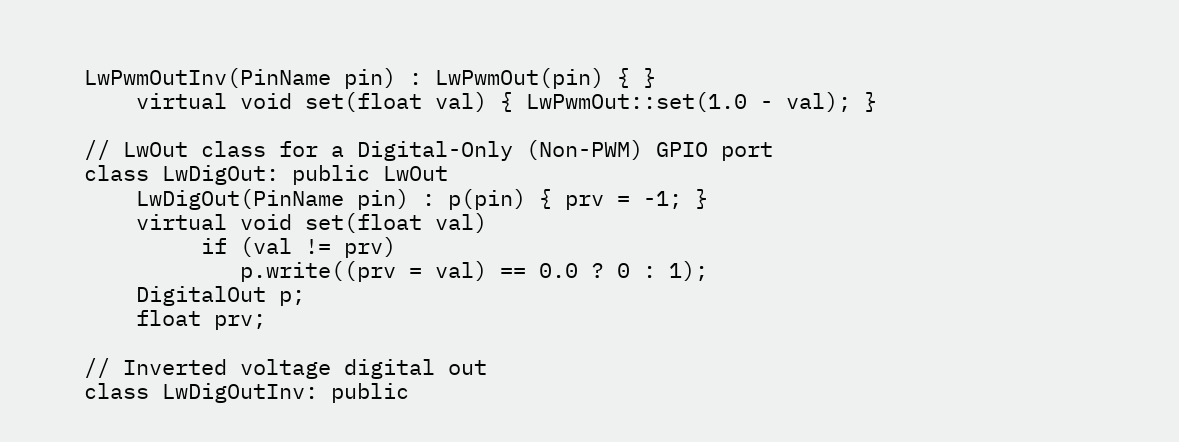LwPwmOutInv(PinName pin) : LwPwmOut(pin) { }
    virtual void set(float val) { LwPwmOut::set(1.0 - val); }

// LwOut class for a Digital-Only (Non-PWM) GPIO port
class LwDigOut: public LwOut
    LwDigOut(PinName pin) : p(pin) { prv = -1; }
    virtual void set(float val)
         if (val != prv)
            p.write((prv = val) == 0.0 ? 0 : 1);
    DigitalOut p;
    float prv;

// Inverted voltage digital out
class LwDigOutInv: public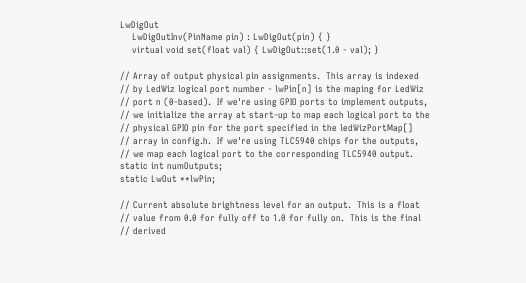LwDigOut
    LwDigOutInv(PinName pin) : LwDigOut(pin) { }
    virtual void set(float val) { LwDigOut::set(1.0 - val); }

// Array of output physical pin assignments.  This array is indexed
// by LedWiz logical port number - lwPin[n] is the maping for LedWiz
// port n (0-based).  If we're using GPIO ports to implement outputs,
// we initialize the array at start-up to map each logical port to the
// physical GPIO pin for the port specified in the ledWizPortMap[]
// array in config.h.  If we're using TLC5940 chips for the outputs,
// we map each logical port to the corresponding TLC5940 output.
static int numOutputs;
static LwOut **lwPin;

// Current absolute brightness level for an output.  This is a float
// value from 0.0 for fully off to 1.0 for fully on.  This is the final
// derived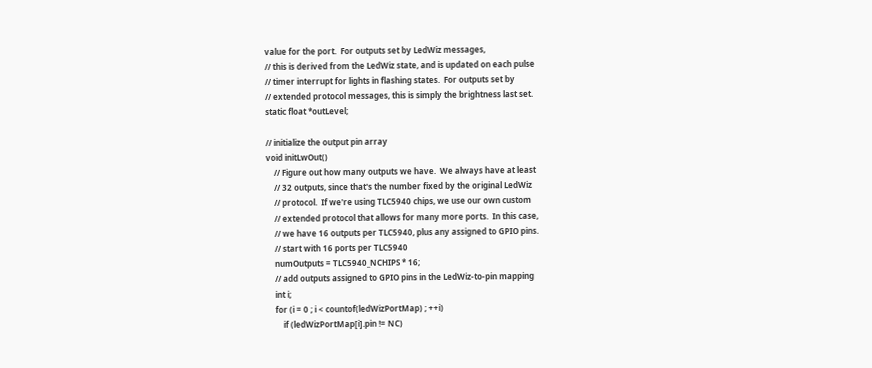value for the port.  For outputs set by LedWiz messages,
// this is derived from the LedWiz state, and is updated on each pulse
// timer interrupt for lights in flashing states.  For outputs set by
// extended protocol messages, this is simply the brightness last set.
static float *outLevel;

// initialize the output pin array
void initLwOut()
    // Figure out how many outputs we have.  We always have at least
    // 32 outputs, since that's the number fixed by the original LedWiz
    // protocol.  If we're using TLC5940 chips, we use our own custom
    // extended protocol that allows for many more ports.  In this case,
    // we have 16 outputs per TLC5940, plus any assigned to GPIO pins.
    // start with 16 ports per TLC5940
    numOutputs = TLC5940_NCHIPS * 16;
    // add outputs assigned to GPIO pins in the LedWiz-to-pin mapping
    int i;
    for (i = 0 ; i < countof(ledWizPortMap) ; ++i)
        if (ledWizPortMap[i].pin != NC)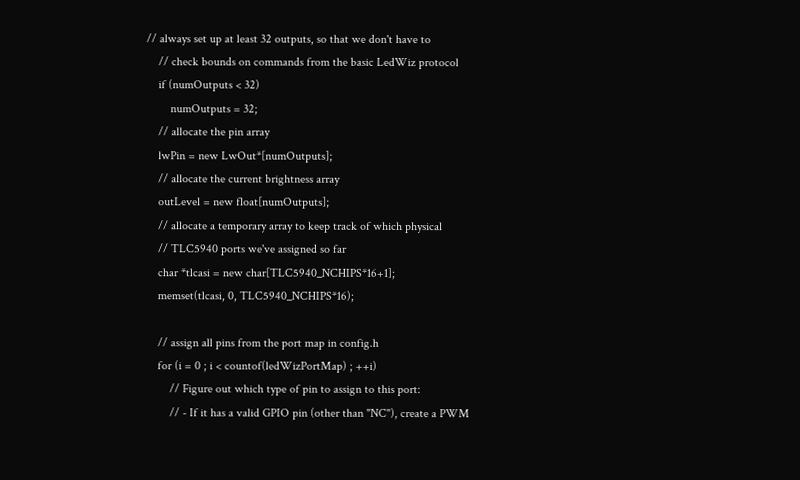// always set up at least 32 outputs, so that we don't have to
    // check bounds on commands from the basic LedWiz protocol
    if (numOutputs < 32)
        numOutputs = 32;
    // allocate the pin array
    lwPin = new LwOut*[numOutputs];
    // allocate the current brightness array
    outLevel = new float[numOutputs];
    // allocate a temporary array to keep track of which physical
    // TLC5940 ports we've assigned so far
    char *tlcasi = new char[TLC5940_NCHIPS*16+1];
    memset(tlcasi, 0, TLC5940_NCHIPS*16);

    // assign all pins from the port map in config.h
    for (i = 0 ; i < countof(ledWizPortMap) ; ++i)
        // Figure out which type of pin to assign to this port:
        // - If it has a valid GPIO pin (other than "NC"), create a PWM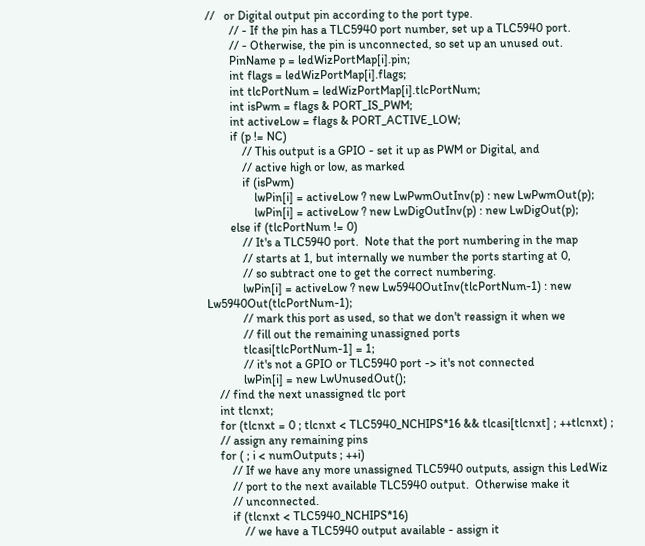//   or Digital output pin according to the port type.
        // - If the pin has a TLC5940 port number, set up a TLC5940 port.
        // - Otherwise, the pin is unconnected, so set up an unused out.
        PinName p = ledWizPortMap[i].pin;
        int flags = ledWizPortMap[i].flags;
        int tlcPortNum = ledWizPortMap[i].tlcPortNum;
        int isPwm = flags & PORT_IS_PWM;
        int activeLow = flags & PORT_ACTIVE_LOW;
        if (p != NC)
            // This output is a GPIO - set it up as PWM or Digital, and
            // active high or low, as marked
            if (isPwm)
                lwPin[i] = activeLow ? new LwPwmOutInv(p) : new LwPwmOut(p);
                lwPin[i] = activeLow ? new LwDigOutInv(p) : new LwDigOut(p);
        else if (tlcPortNum != 0)
            // It's a TLC5940 port.  Note that the port numbering in the map
            // starts at 1, but internally we number the ports starting at 0,
            // so subtract one to get the correct numbering.
            lwPin[i] = activeLow ? new Lw5940OutInv(tlcPortNum-1) : new Lw5940Out(tlcPortNum-1);
            // mark this port as used, so that we don't reassign it when we
            // fill out the remaining unassigned ports
            tlcasi[tlcPortNum-1] = 1;
            // it's not a GPIO or TLC5940 port -> it's not connected
            lwPin[i] = new LwUnusedOut();
    // find the next unassigned tlc port
    int tlcnxt;
    for (tlcnxt = 0 ; tlcnxt < TLC5940_NCHIPS*16 && tlcasi[tlcnxt] ; ++tlcnxt) ;
    // assign any remaining pins
    for ( ; i < numOutputs ; ++i)
        // If we have any more unassigned TLC5940 outputs, assign this LedWiz
        // port to the next available TLC5940 output.  Otherwise make it
        // unconnected.
        if (tlcnxt < TLC5940_NCHIPS*16)
            // we have a TLC5940 output available - assign it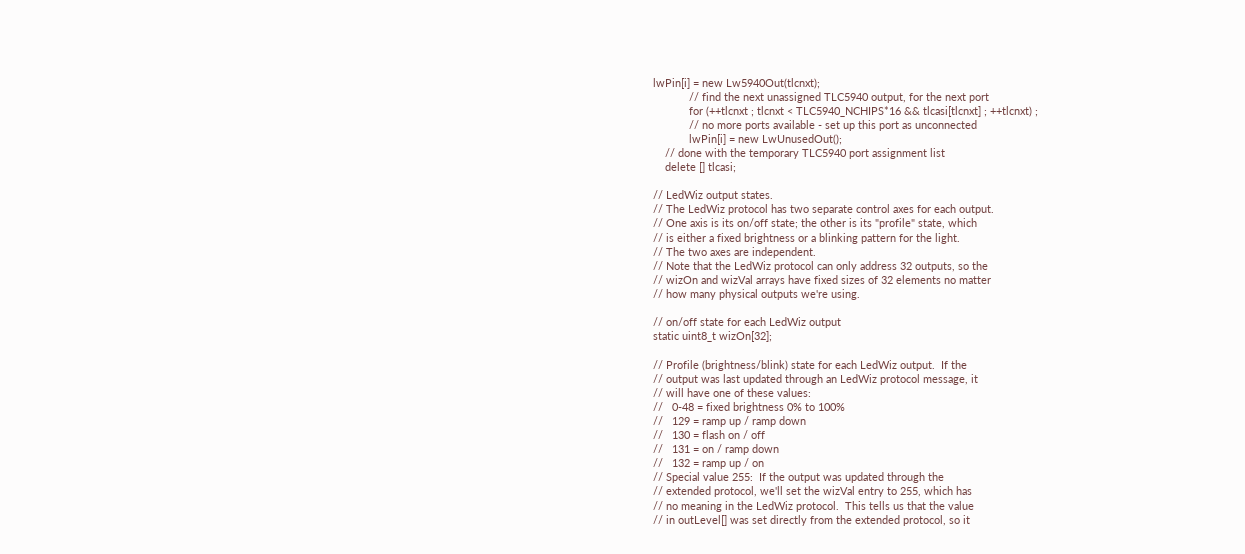lwPin[i] = new Lw5940Out(tlcnxt);
            // find the next unassigned TLC5940 output, for the next port
            for (++tlcnxt ; tlcnxt < TLC5940_NCHIPS*16 && tlcasi[tlcnxt] ; ++tlcnxt) ;
            // no more ports available - set up this port as unconnected
            lwPin[i] = new LwUnusedOut();
    // done with the temporary TLC5940 port assignment list
    delete [] tlcasi;

// LedWiz output states.
// The LedWiz protocol has two separate control axes for each output.
// One axis is its on/off state; the other is its "profile" state, which
// is either a fixed brightness or a blinking pattern for the light.
// The two axes are independent.
// Note that the LedWiz protocol can only address 32 outputs, so the
// wizOn and wizVal arrays have fixed sizes of 32 elements no matter
// how many physical outputs we're using.

// on/off state for each LedWiz output
static uint8_t wizOn[32];

// Profile (brightness/blink) state for each LedWiz output.  If the
// output was last updated through an LedWiz protocol message, it
// will have one of these values:
//   0-48 = fixed brightness 0% to 100%
//   129 = ramp up / ramp down
//   130 = flash on / off
//   131 = on / ramp down
//   132 = ramp up / on
// Special value 255:  If the output was updated through the
// extended protocol, we'll set the wizVal entry to 255, which has
// no meaning in the LedWiz protocol.  This tells us that the value
// in outLevel[] was set directly from the extended protocol, so it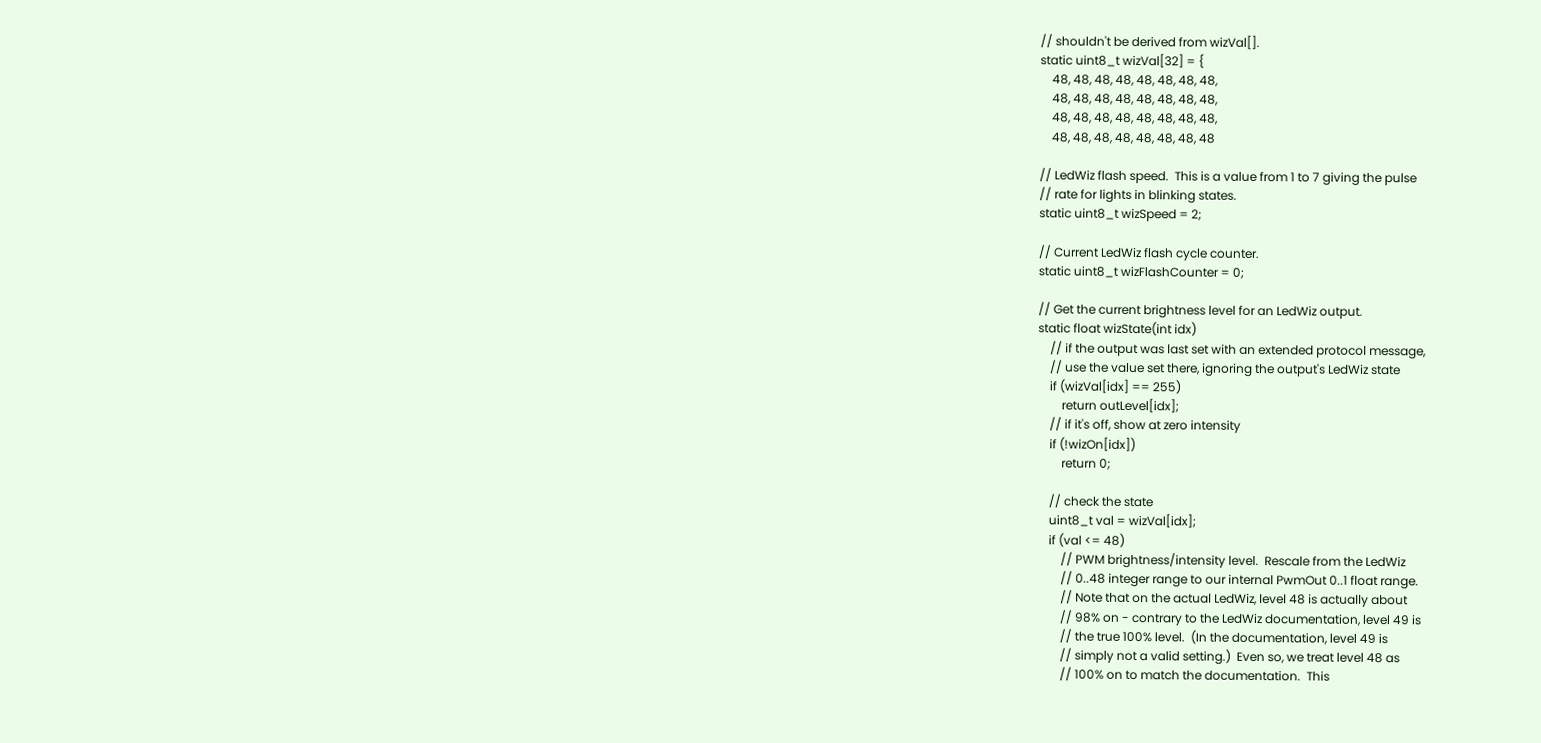// shouldn't be derived from wizVal[].
static uint8_t wizVal[32] = {
    48, 48, 48, 48, 48, 48, 48, 48,
    48, 48, 48, 48, 48, 48, 48, 48,
    48, 48, 48, 48, 48, 48, 48, 48,
    48, 48, 48, 48, 48, 48, 48, 48

// LedWiz flash speed.  This is a value from 1 to 7 giving the pulse
// rate for lights in blinking states.
static uint8_t wizSpeed = 2;

// Current LedWiz flash cycle counter.
static uint8_t wizFlashCounter = 0;

// Get the current brightness level for an LedWiz output.
static float wizState(int idx)
    // if the output was last set with an extended protocol message,
    // use the value set there, ignoring the output's LedWiz state
    if (wizVal[idx] == 255)
        return outLevel[idx];
    // if it's off, show at zero intensity
    if (!wizOn[idx])
        return 0;

    // check the state
    uint8_t val = wizVal[idx];
    if (val <= 48)
        // PWM brightness/intensity level.  Rescale from the LedWiz
        // 0..48 integer range to our internal PwmOut 0..1 float range.
        // Note that on the actual LedWiz, level 48 is actually about
        // 98% on - contrary to the LedWiz documentation, level 49 is
        // the true 100% level.  (In the documentation, level 49 is
        // simply not a valid setting.)  Even so, we treat level 48 as
        // 100% on to match the documentation.  This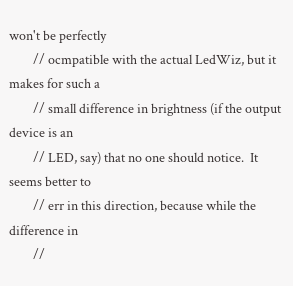won't be perfectly
        // ocmpatible with the actual LedWiz, but it makes for such a
        // small difference in brightness (if the output device is an
        // LED, say) that no one should notice.  It seems better to
        // err in this direction, because while the difference in
        //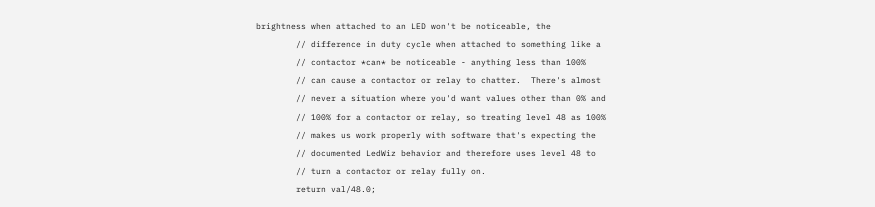brightness when attached to an LED won't be noticeable, the
        // difference in duty cycle when attached to something like a
        // contactor *can* be noticeable - anything less than 100%
        // can cause a contactor or relay to chatter.  There's almost
        // never a situation where you'd want values other than 0% and
        // 100% for a contactor or relay, so treating level 48 as 100%
        // makes us work properly with software that's expecting the
        // documented LedWiz behavior and therefore uses level 48 to
        // turn a contactor or relay fully on.
        return val/48.0;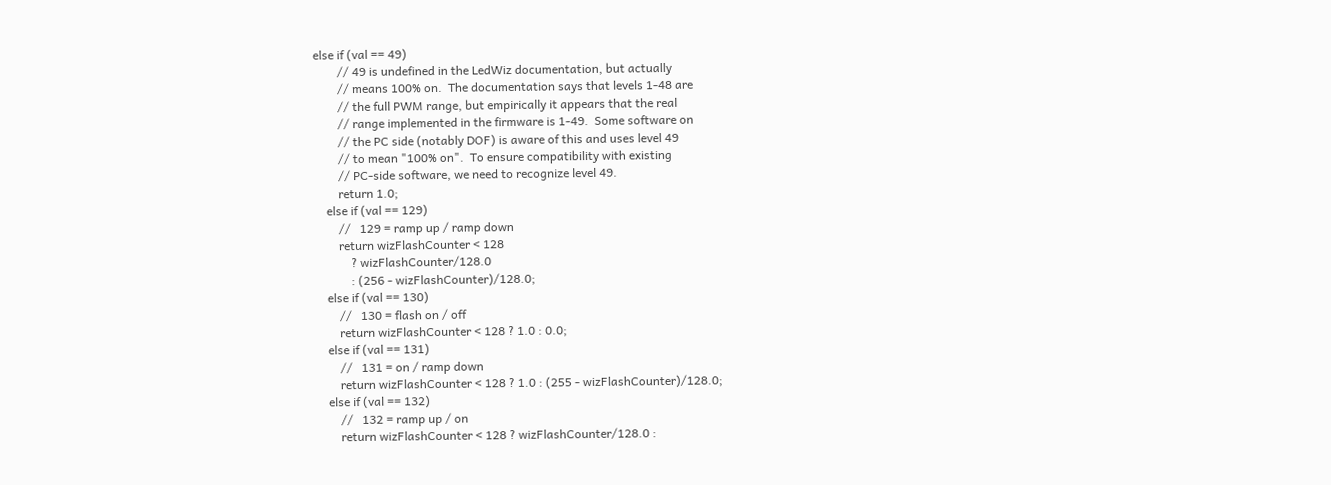else if (val == 49)
        // 49 is undefined in the LedWiz documentation, but actually
        // means 100% on.  The documentation says that levels 1-48 are
        // the full PWM range, but empirically it appears that the real
        // range implemented in the firmware is 1-49.  Some software on
        // the PC side (notably DOF) is aware of this and uses level 49
        // to mean "100% on".  To ensure compatibility with existing
        // PC-side software, we need to recognize level 49.
        return 1.0;
    else if (val == 129)
        //   129 = ramp up / ramp down
        return wizFlashCounter < 128
            ? wizFlashCounter/128.0
            : (256 - wizFlashCounter)/128.0;
    else if (val == 130)
        //   130 = flash on / off
        return wizFlashCounter < 128 ? 1.0 : 0.0;
    else if (val == 131)
        //   131 = on / ramp down
        return wizFlashCounter < 128 ? 1.0 : (255 - wizFlashCounter)/128.0;
    else if (val == 132)
        //   132 = ramp up / on
        return wizFlashCounter < 128 ? wizFlashCounter/128.0 :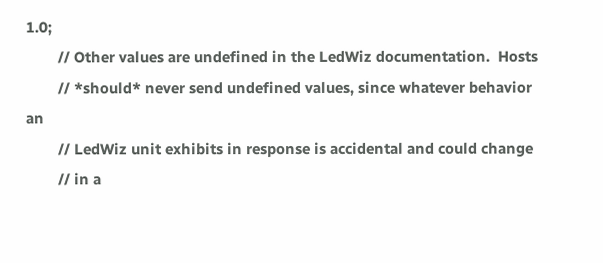1.0;
        // Other values are undefined in the LedWiz documentation.  Hosts
        // *should* never send undefined values, since whatever behavior an
        // LedWiz unit exhibits in response is accidental and could change
        // in a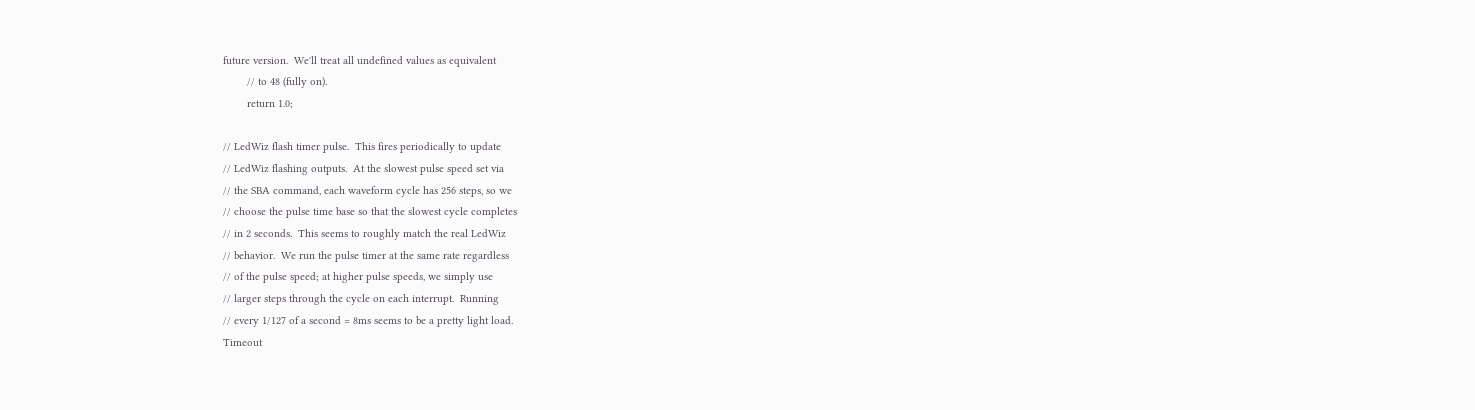future version.  We'll treat all undefined values as equivalent
        // to 48 (fully on).
        return 1.0;

// LedWiz flash timer pulse.  This fires periodically to update
// LedWiz flashing outputs.  At the slowest pulse speed set via
// the SBA command, each waveform cycle has 256 steps, so we
// choose the pulse time base so that the slowest cycle completes
// in 2 seconds.  This seems to roughly match the real LedWiz
// behavior.  We run the pulse timer at the same rate regardless
// of the pulse speed; at higher pulse speeds, we simply use
// larger steps through the cycle on each interrupt.  Running
// every 1/127 of a second = 8ms seems to be a pretty light load.
Timeout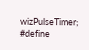wizPulseTimer;
#define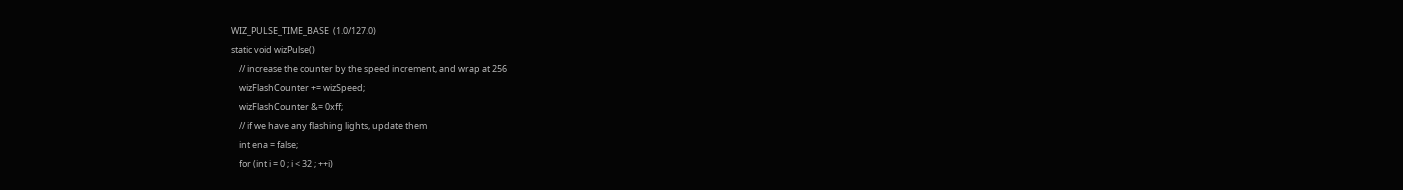WIZ_PULSE_TIME_BASE  (1.0/127.0)
static void wizPulse()
    // increase the counter by the speed increment, and wrap at 256
    wizFlashCounter += wizSpeed;
    wizFlashCounter &= 0xff;
    // if we have any flashing lights, update them
    int ena = false;
    for (int i = 0 ; i < 32 ; ++i)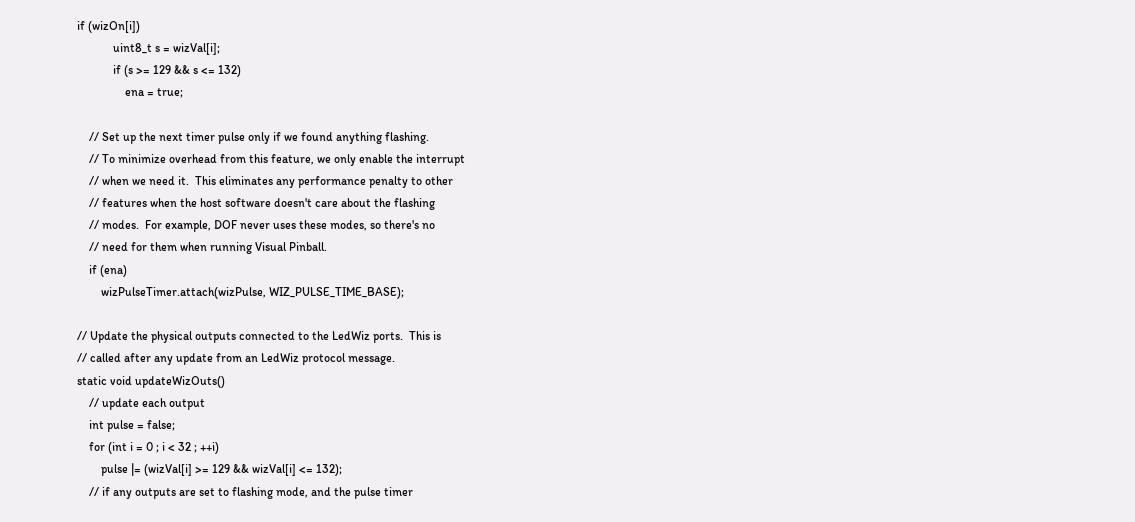if (wizOn[i])
            uint8_t s = wizVal[i];
            if (s >= 129 && s <= 132)
                ena = true;

    // Set up the next timer pulse only if we found anything flashing.
    // To minimize overhead from this feature, we only enable the interrupt
    // when we need it.  This eliminates any performance penalty to other
    // features when the host software doesn't care about the flashing
    // modes.  For example, DOF never uses these modes, so there's no
    // need for them when running Visual Pinball.
    if (ena)
        wizPulseTimer.attach(wizPulse, WIZ_PULSE_TIME_BASE);

// Update the physical outputs connected to the LedWiz ports.  This is
// called after any update from an LedWiz protocol message.
static void updateWizOuts()
    // update each output
    int pulse = false;
    for (int i = 0 ; i < 32 ; ++i)
        pulse |= (wizVal[i] >= 129 && wizVal[i] <= 132);
    // if any outputs are set to flashing mode, and the pulse timer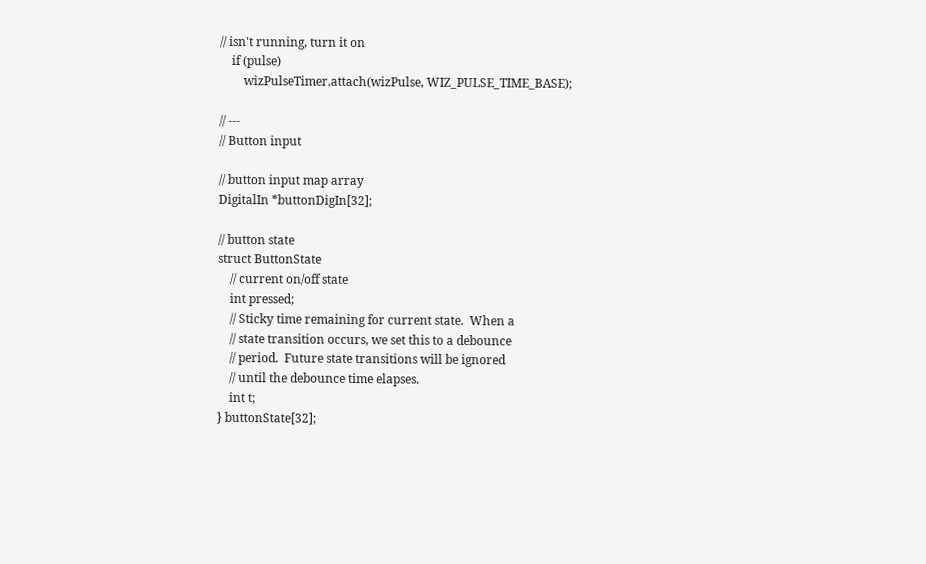// isn't running, turn it on
    if (pulse)
        wizPulseTimer.attach(wizPulse, WIZ_PULSE_TIME_BASE);

// ---
// Button input

// button input map array
DigitalIn *buttonDigIn[32];

// button state
struct ButtonState
    // current on/off state
    int pressed;
    // Sticky time remaining for current state.  When a
    // state transition occurs, we set this to a debounce
    // period.  Future state transitions will be ignored
    // until the debounce time elapses.
    int t;
} buttonState[32];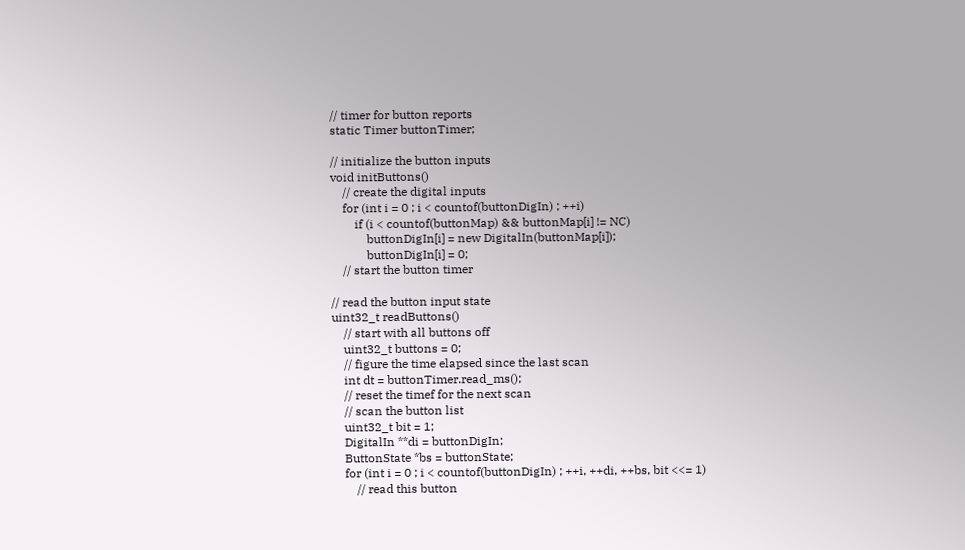// timer for button reports
static Timer buttonTimer;

// initialize the button inputs
void initButtons()
    // create the digital inputs
    for (int i = 0 ; i < countof(buttonDigIn) ; ++i)
        if (i < countof(buttonMap) && buttonMap[i] != NC)
            buttonDigIn[i] = new DigitalIn(buttonMap[i]);
            buttonDigIn[i] = 0;
    // start the button timer

// read the button input state
uint32_t readButtons()
    // start with all buttons off
    uint32_t buttons = 0;
    // figure the time elapsed since the last scan
    int dt = buttonTimer.read_ms();
    // reset the timef for the next scan
    // scan the button list
    uint32_t bit = 1;
    DigitalIn **di = buttonDigIn;
    ButtonState *bs = buttonState;
    for (int i = 0 ; i < countof(buttonDigIn) ; ++i, ++di, ++bs, bit <<= 1)
        // read this button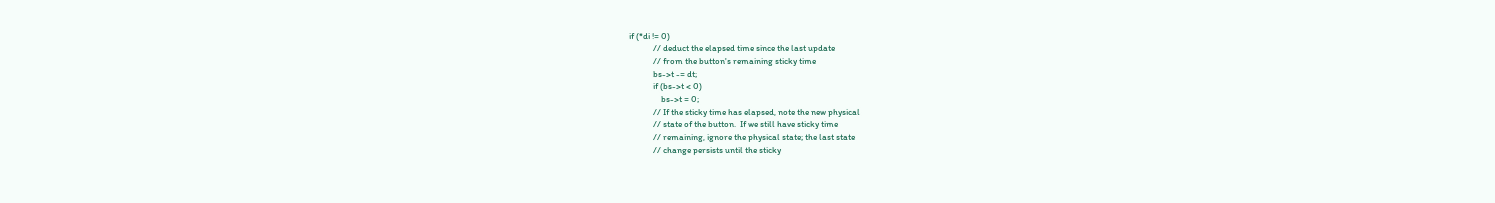if (*di != 0)
            // deduct the elapsed time since the last update
            // from the button's remaining sticky time
            bs->t -= dt;
            if (bs->t < 0)
                bs->t = 0;
            // If the sticky time has elapsed, note the new physical
            // state of the button.  If we still have sticky time
            // remaining, ignore the physical state; the last state
            // change persists until the sticky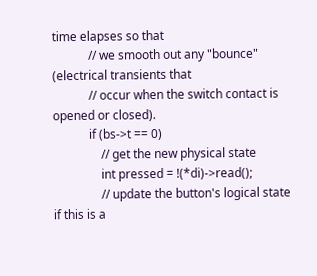time elapses so that
            // we smooth out any "bounce" (electrical transients that
            // occur when the switch contact is opened or closed).
            if (bs->t == 0)
                // get the new physical state
                int pressed = !(*di)->read();
                // update the button's logical state if this is a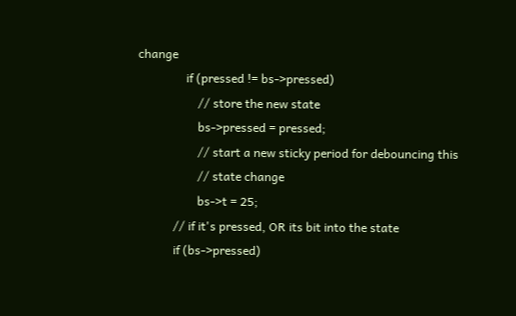change
                if (pressed != bs->pressed)
                    // store the new state
                    bs->pressed = pressed;
                    // start a new sticky period for debouncing this
                    // state change
                    bs->t = 25;
            // if it's pressed, OR its bit into the state
            if (bs->pressed)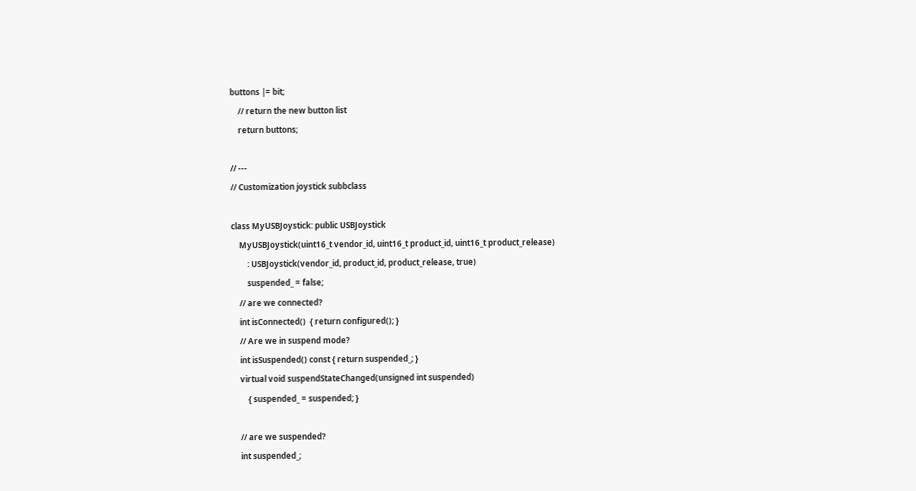buttons |= bit;
    // return the new button list
    return buttons;

// ---
// Customization joystick subbclass

class MyUSBJoystick: public USBJoystick
    MyUSBJoystick(uint16_t vendor_id, uint16_t product_id, uint16_t product_release)
        : USBJoystick(vendor_id, product_id, product_release, true)
        suspended_ = false;
    // are we connected?
    int isConnected()  { return configured(); }
    // Are we in suspend mode?
    int isSuspended() const { return suspended_; }
    virtual void suspendStateChanged(unsigned int suspended)
        { suspended_ = suspended; }

    // are we suspended?
    int suspended_;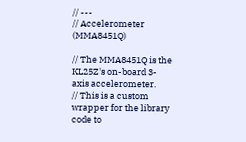// ---
// Accelerometer (MMA8451Q)

// The MMA8451Q is the KL25Z's on-board 3-axis accelerometer.
// This is a custom wrapper for the library code to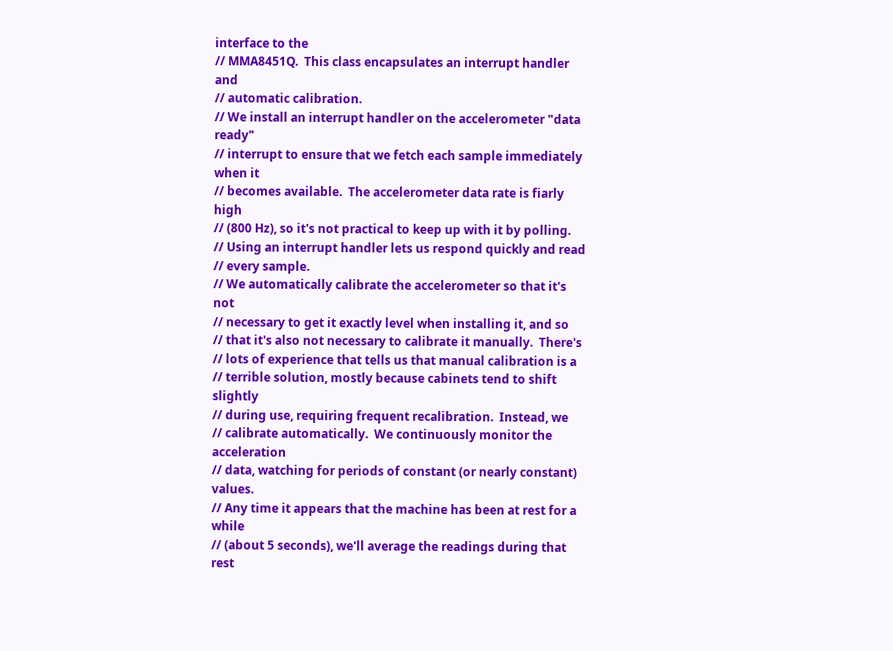interface to the
// MMA8451Q.  This class encapsulates an interrupt handler and
// automatic calibration.
// We install an interrupt handler on the accelerometer "data ready"
// interrupt to ensure that we fetch each sample immediately when it
// becomes available.  The accelerometer data rate is fiarly high
// (800 Hz), so it's not practical to keep up with it by polling.
// Using an interrupt handler lets us respond quickly and read
// every sample.
// We automatically calibrate the accelerometer so that it's not
// necessary to get it exactly level when installing it, and so
// that it's also not necessary to calibrate it manually.  There's
// lots of experience that tells us that manual calibration is a
// terrible solution, mostly because cabinets tend to shift slightly
// during use, requiring frequent recalibration.  Instead, we
// calibrate automatically.  We continuously monitor the acceleration
// data, watching for periods of constant (or nearly constant) values.
// Any time it appears that the machine has been at rest for a while
// (about 5 seconds), we'll average the readings during that rest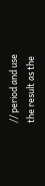// period and use the result as the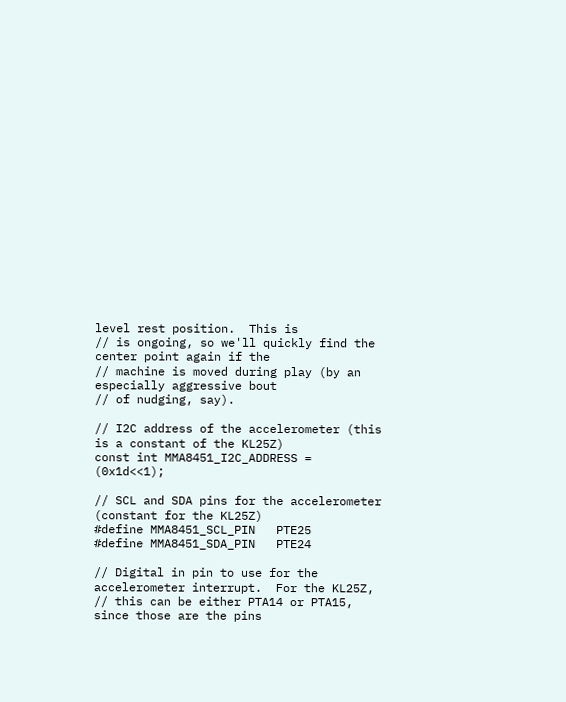level rest position.  This is
// is ongoing, so we'll quickly find the center point again if the
// machine is moved during play (by an especially aggressive bout
// of nudging, say).

// I2C address of the accelerometer (this is a constant of the KL25Z)
const int MMA8451_I2C_ADDRESS = (0x1d<<1);

// SCL and SDA pins for the accelerometer (constant for the KL25Z)
#define MMA8451_SCL_PIN   PTE25
#define MMA8451_SDA_PIN   PTE24

// Digital in pin to use for the accelerometer interrupt.  For the KL25Z,
// this can be either PTA14 or PTA15, since those are the pins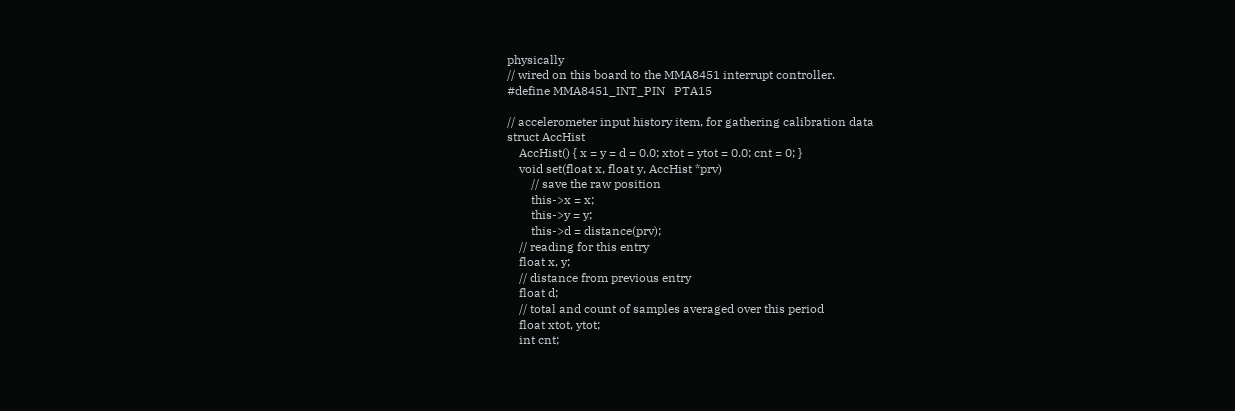physically
// wired on this board to the MMA8451 interrupt controller.
#define MMA8451_INT_PIN   PTA15

// accelerometer input history item, for gathering calibration data
struct AccHist
    AccHist() { x = y = d = 0.0; xtot = ytot = 0.0; cnt = 0; }
    void set(float x, float y, AccHist *prv)
        // save the raw position
        this->x = x;
        this->y = y;
        this->d = distance(prv);
    // reading for this entry
    float x, y;
    // distance from previous entry
    float d;
    // total and count of samples averaged over this period
    float xtot, ytot;
    int cnt;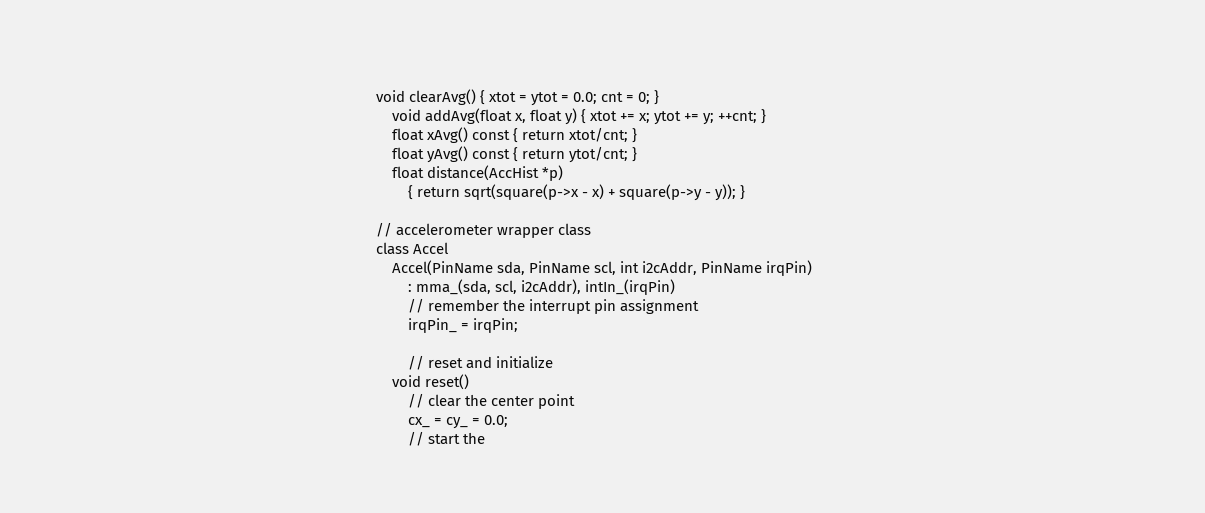void clearAvg() { xtot = ytot = 0.0; cnt = 0; }
    void addAvg(float x, float y) { xtot += x; ytot += y; ++cnt; }
    float xAvg() const { return xtot/cnt; }
    float yAvg() const { return ytot/cnt; }
    float distance(AccHist *p)
        { return sqrt(square(p->x - x) + square(p->y - y)); }

// accelerometer wrapper class
class Accel
    Accel(PinName sda, PinName scl, int i2cAddr, PinName irqPin)
        : mma_(sda, scl, i2cAddr), intIn_(irqPin)
        // remember the interrupt pin assignment
        irqPin_ = irqPin;

        // reset and initialize
    void reset()
        // clear the center point
        cx_ = cy_ = 0.0;
        // start the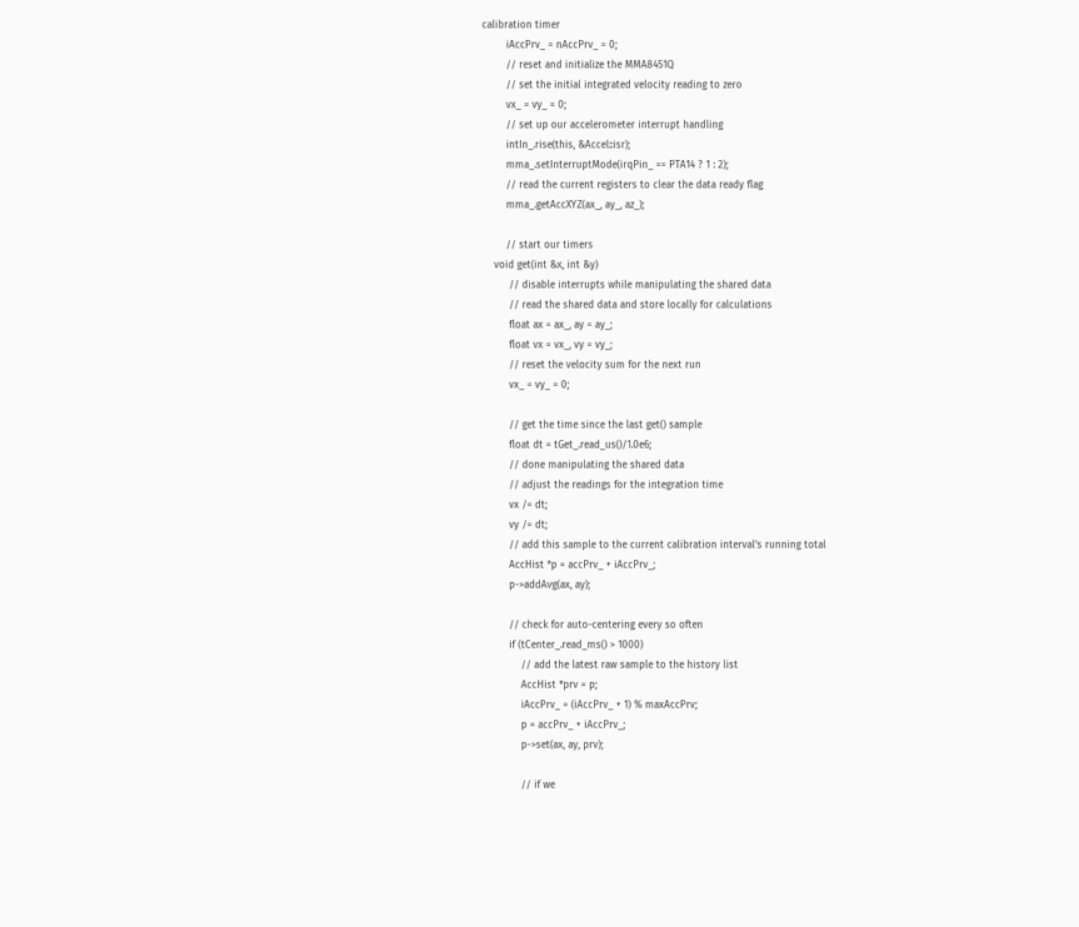calibration timer
        iAccPrv_ = nAccPrv_ = 0;
        // reset and initialize the MMA8451Q
        // set the initial integrated velocity reading to zero
        vx_ = vy_ = 0;
        // set up our accelerometer interrupt handling
        intIn_.rise(this, &Accel::isr);
        mma_.setInterruptMode(irqPin_ == PTA14 ? 1 : 2);
        // read the current registers to clear the data ready flag
        mma_.getAccXYZ(ax_, ay_, az_);

        // start our timers
    void get(int &x, int &y)
         // disable interrupts while manipulating the shared data
         // read the shared data and store locally for calculations
         float ax = ax_, ay = ay_;
         float vx = vx_, vy = vy_;
         // reset the velocity sum for the next run
         vx_ = vy_ = 0;

         // get the time since the last get() sample
         float dt = tGet_.read_us()/1.0e6;
         // done manipulating the shared data
         // adjust the readings for the integration time
         vx /= dt;
         vy /= dt;
         // add this sample to the current calibration interval's running total
         AccHist *p = accPrv_ + iAccPrv_;
         p->addAvg(ax, ay);

         // check for auto-centering every so often
         if (tCenter_.read_ms() > 1000)
             // add the latest raw sample to the history list
             AccHist *prv = p;
             iAccPrv_ = (iAccPrv_ + 1) % maxAccPrv;
             p = accPrv_ + iAccPrv_;
             p->set(ax, ay, prv);

             // if we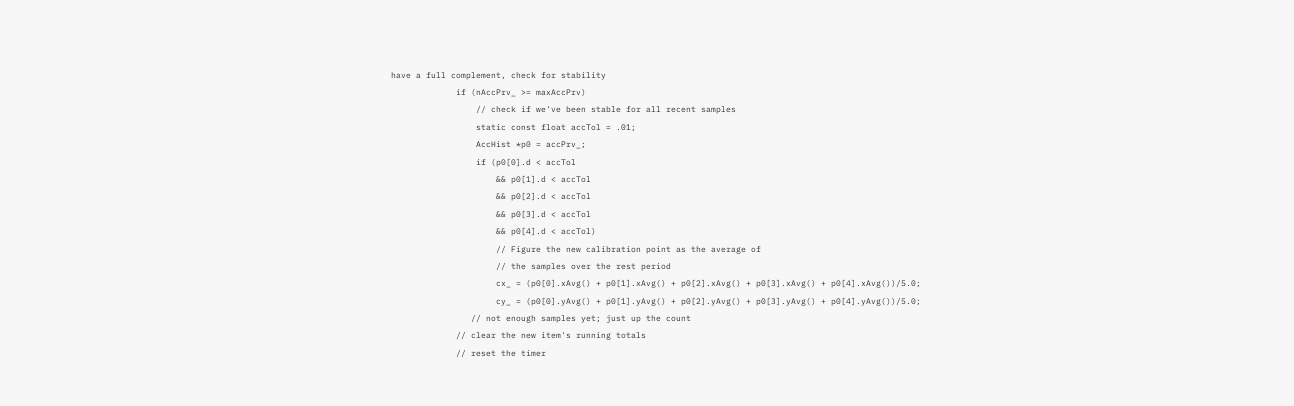have a full complement, check for stability
             if (nAccPrv_ >= maxAccPrv)
                 // check if we've been stable for all recent samples
                 static const float accTol = .01;
                 AccHist *p0 = accPrv_;
                 if (p0[0].d < accTol
                     && p0[1].d < accTol
                     && p0[2].d < accTol
                     && p0[3].d < accTol
                     && p0[4].d < accTol)
                     // Figure the new calibration point as the average of
                     // the samples over the rest period
                     cx_ = (p0[0].xAvg() + p0[1].xAvg() + p0[2].xAvg() + p0[3].xAvg() + p0[4].xAvg())/5.0;
                     cy_ = (p0[0].yAvg() + p0[1].yAvg() + p0[2].yAvg() + p0[3].yAvg() + p0[4].yAvg())/5.0;
                // not enough samples yet; just up the count
             // clear the new item's running totals
             // reset the timer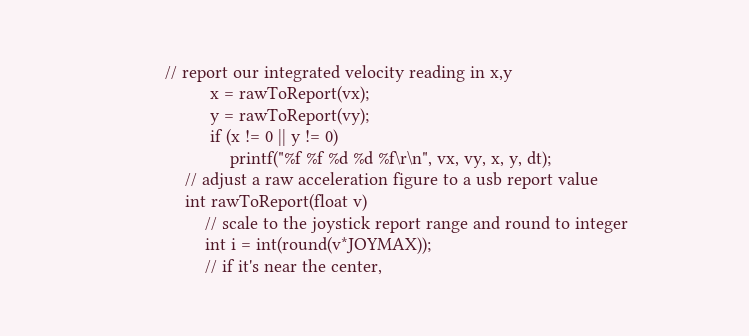// report our integrated velocity reading in x,y
         x = rawToReport(vx);
         y = rawToReport(vy);
         if (x != 0 || y != 0)
             printf("%f %f %d %d %f\r\n", vx, vy, x, y, dt);
    // adjust a raw acceleration figure to a usb report value
    int rawToReport(float v)
        // scale to the joystick report range and round to integer
        int i = int(round(v*JOYMAX));
        // if it's near the center,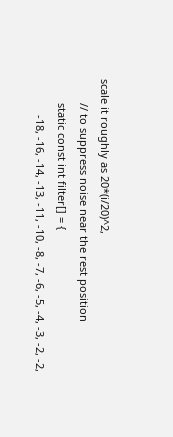scale it roughly as 20*(i/20)^2,
        // to suppress noise near the rest position
        static const int filter[] = {
            -18, -16, -14, -13, -11, -10, -8, -7, -6, -5, -4, -3, -2, -2,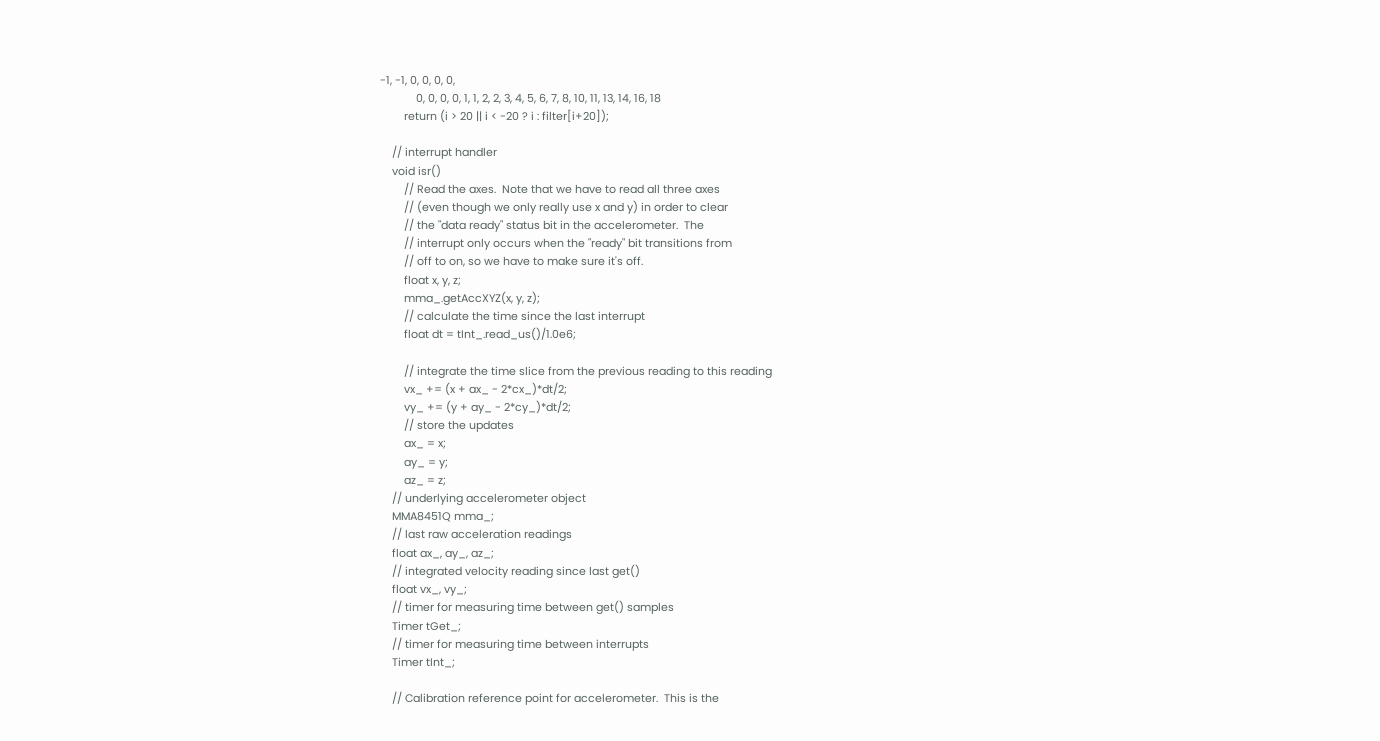-1, -1, 0, 0, 0, 0,
            0, 0, 0, 0, 1, 1, 2, 2, 3, 4, 5, 6, 7, 8, 10, 11, 13, 14, 16, 18
        return (i > 20 || i < -20 ? i : filter[i+20]);

    // interrupt handler
    void isr()
        // Read the axes.  Note that we have to read all three axes
        // (even though we only really use x and y) in order to clear
        // the "data ready" status bit in the accelerometer.  The
        // interrupt only occurs when the "ready" bit transitions from
        // off to on, so we have to make sure it's off.
        float x, y, z;
        mma_.getAccXYZ(x, y, z);
        // calculate the time since the last interrupt
        float dt = tInt_.read_us()/1.0e6;

        // integrate the time slice from the previous reading to this reading
        vx_ += (x + ax_ - 2*cx_)*dt/2;
        vy_ += (y + ay_ - 2*cy_)*dt/2;
        // store the updates
        ax_ = x;
        ay_ = y;
        az_ = z;
    // underlying accelerometer object
    MMA8451Q mma_;
    // last raw acceleration readings
    float ax_, ay_, az_;
    // integrated velocity reading since last get()
    float vx_, vy_;
    // timer for measuring time between get() samples
    Timer tGet_;
    // timer for measuring time between interrupts
    Timer tInt_;

    // Calibration reference point for accelerometer.  This is the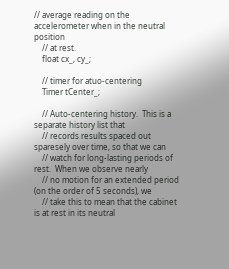// average reading on the accelerometer when in the neutral position
    // at rest.
    float cx_, cy_;

    // timer for atuo-centering
    Timer tCenter_;

    // Auto-centering history.  This is a separate history list that
    // records results spaced out sparesely over time, so that we can
    // watch for long-lasting periods of rest.  When we observe nearly
    // no motion for an extended period (on the order of 5 seconds), we
    // take this to mean that the cabinet is at rest in its neutral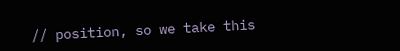// position, so we take this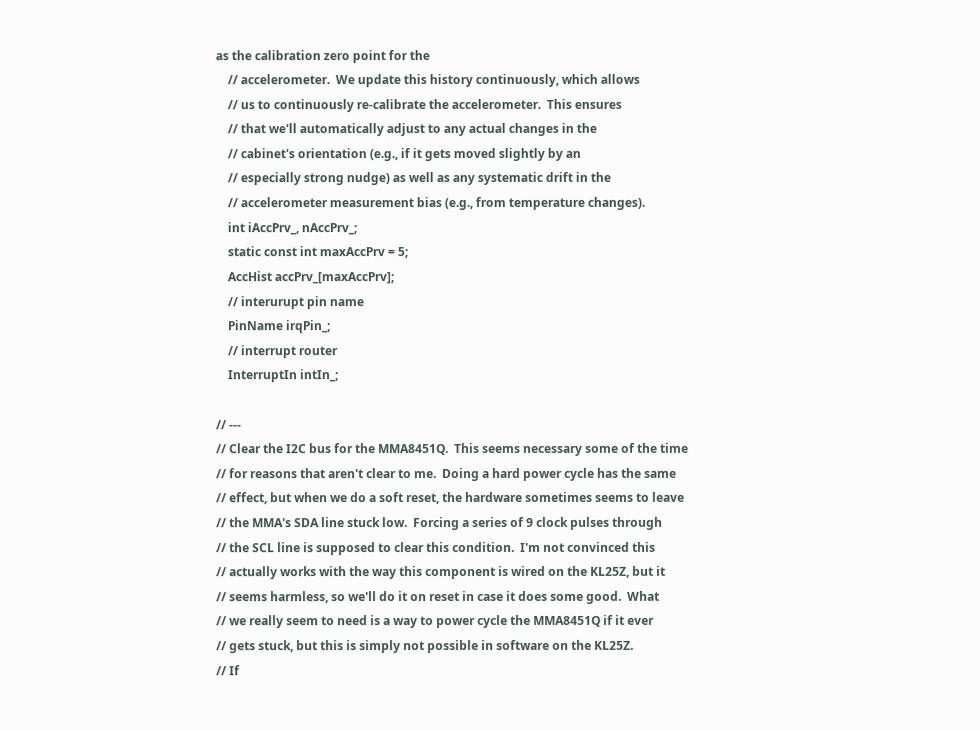as the calibration zero point for the
    // accelerometer.  We update this history continuously, which allows
    // us to continuously re-calibrate the accelerometer.  This ensures
    // that we'll automatically adjust to any actual changes in the
    // cabinet's orientation (e.g., if it gets moved slightly by an
    // especially strong nudge) as well as any systematic drift in the
    // accelerometer measurement bias (e.g., from temperature changes).
    int iAccPrv_, nAccPrv_;
    static const int maxAccPrv = 5;
    AccHist accPrv_[maxAccPrv];
    // interurupt pin name
    PinName irqPin_;
    // interrupt router
    InterruptIn intIn_;

// ---
// Clear the I2C bus for the MMA8451Q.  This seems necessary some of the time
// for reasons that aren't clear to me.  Doing a hard power cycle has the same
// effect, but when we do a soft reset, the hardware sometimes seems to leave
// the MMA's SDA line stuck low.  Forcing a series of 9 clock pulses through
// the SCL line is supposed to clear this condition.  I'm not convinced this
// actually works with the way this component is wired on the KL25Z, but it
// seems harmless, so we'll do it on reset in case it does some good.  What
// we really seem to need is a way to power cycle the MMA8451Q if it ever
// gets stuck, but this is simply not possible in software on the KL25Z.
// If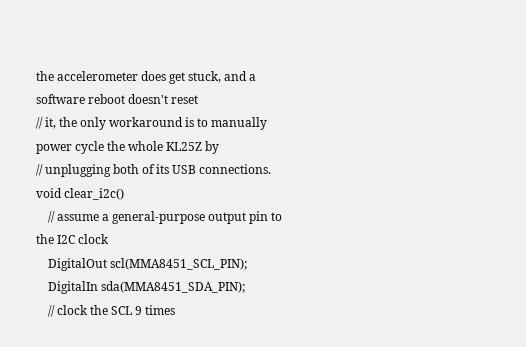the accelerometer does get stuck, and a software reboot doesn't reset
// it, the only workaround is to manually power cycle the whole KL25Z by
// unplugging both of its USB connections.
void clear_i2c()
    // assume a general-purpose output pin to the I2C clock
    DigitalOut scl(MMA8451_SCL_PIN);
    DigitalIn sda(MMA8451_SDA_PIN);
    // clock the SCL 9 times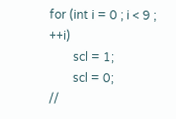for (int i = 0 ; i < 9 ; ++i)
        scl = 1;
        scl = 0;
//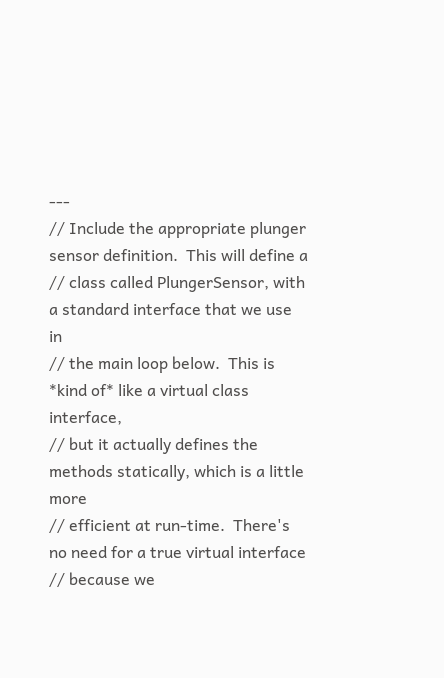---
// Include the appropriate plunger sensor definition.  This will define a
// class called PlungerSensor, with a standard interface that we use in
// the main loop below.  This is *kind of* like a virtual class interface,
// but it actually defines the methods statically, which is a little more
// efficient at run-time.  There's no need for a true virtual interface
// because we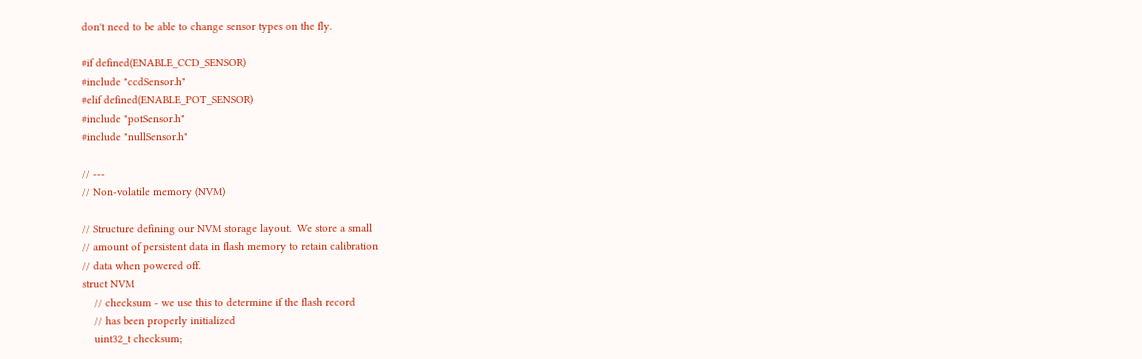don't need to be able to change sensor types on the fly.

#if defined(ENABLE_CCD_SENSOR)
#include "ccdSensor.h"
#elif defined(ENABLE_POT_SENSOR)
#include "potSensor.h"
#include "nullSensor.h"

// ---
// Non-volatile memory (NVM)

// Structure defining our NVM storage layout.  We store a small
// amount of persistent data in flash memory to retain calibration
// data when powered off.
struct NVM
    // checksum - we use this to determine if the flash record
    // has been properly initialized
    uint32_t checksum;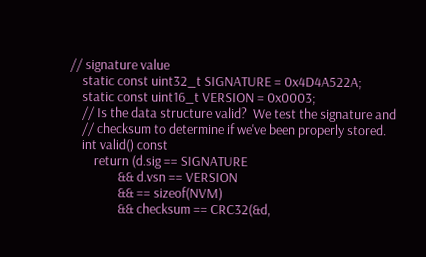// signature value
    static const uint32_t SIGNATURE = 0x4D4A522A;
    static const uint16_t VERSION = 0x0003;
    // Is the data structure valid?  We test the signature and
    // checksum to determine if we've been properly stored.
    int valid() const
        return (d.sig == SIGNATURE
                && d.vsn == VERSION
                && == sizeof(NVM)
                && checksum == CRC32(&d,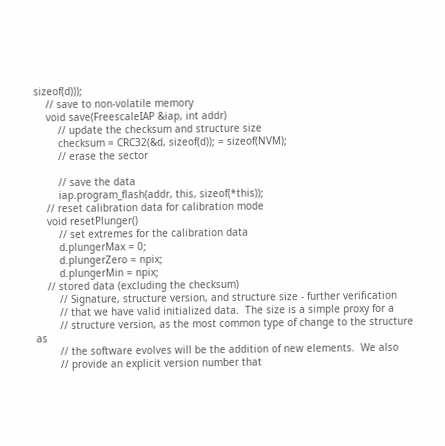sizeof(d)));
    // save to non-volatile memory
    void save(FreescaleIAP &iap, int addr)
        // update the checksum and structure size
        checksum = CRC32(&d, sizeof(d)); = sizeof(NVM);
        // erase the sector

        // save the data
        iap.program_flash(addr, this, sizeof(*this));
    // reset calibration data for calibration mode
    void resetPlunger()
        // set extremes for the calibration data
        d.plungerMax = 0;
        d.plungerZero = npix;
        d.plungerMin = npix;
    // stored data (excluding the checksum)
        // Signature, structure version, and structure size - further verification
        // that we have valid initialized data.  The size is a simple proxy for a
        // structure version, as the most common type of change to the structure as
        // the software evolves will be the addition of new elements.  We also
        // provide an explicit version number that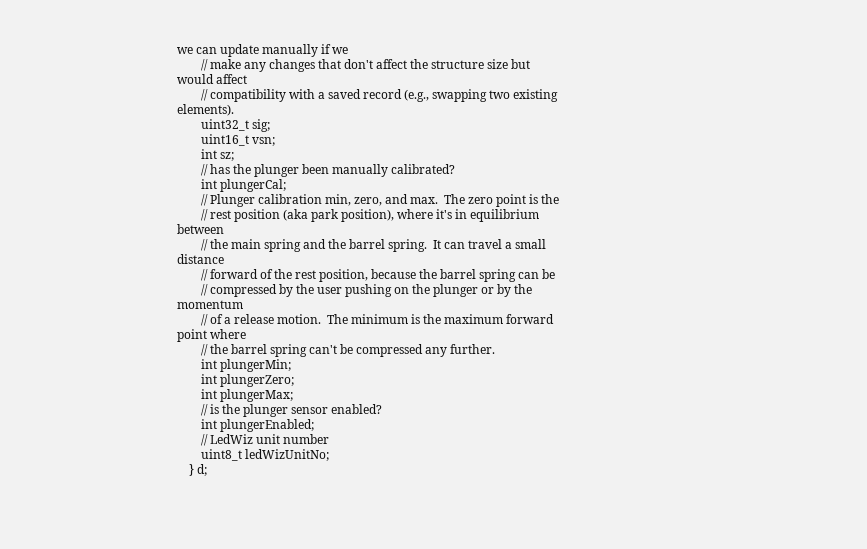we can update manually if we
        // make any changes that don't affect the structure size but would affect
        // compatibility with a saved record (e.g., swapping two existing elements).
        uint32_t sig;
        uint16_t vsn;
        int sz;
        // has the plunger been manually calibrated?
        int plungerCal;
        // Plunger calibration min, zero, and max.  The zero point is the
        // rest position (aka park position), where it's in equilibrium between
        // the main spring and the barrel spring.  It can travel a small distance
        // forward of the rest position, because the barrel spring can be
        // compressed by the user pushing on the plunger or by the momentum
        // of a release motion.  The minimum is the maximum forward point where
        // the barrel spring can't be compressed any further.
        int plungerMin;
        int plungerZero;
        int plungerMax;
        // is the plunger sensor enabled?
        int plungerEnabled;
        // LedWiz unit number
        uint8_t ledWizUnitNo;
    } d;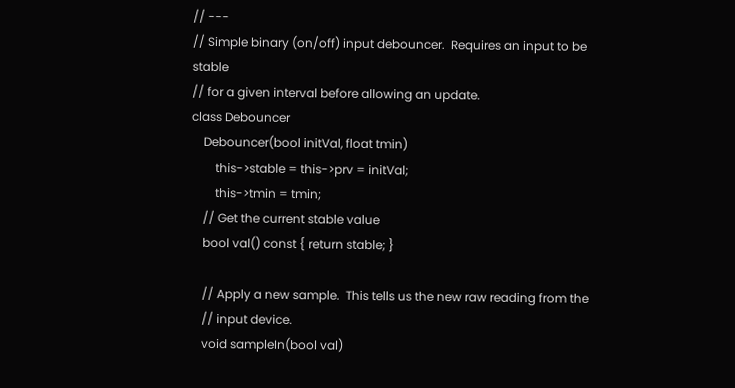// ---
// Simple binary (on/off) input debouncer.  Requires an input to be stable
// for a given interval before allowing an update.
class Debouncer
    Debouncer(bool initVal, float tmin)
        this->stable = this->prv = initVal;
        this->tmin = tmin;
    // Get the current stable value
    bool val() const { return stable; }

    // Apply a new sample.  This tells us the new raw reading from the
    // input device.
    void sampleIn(bool val)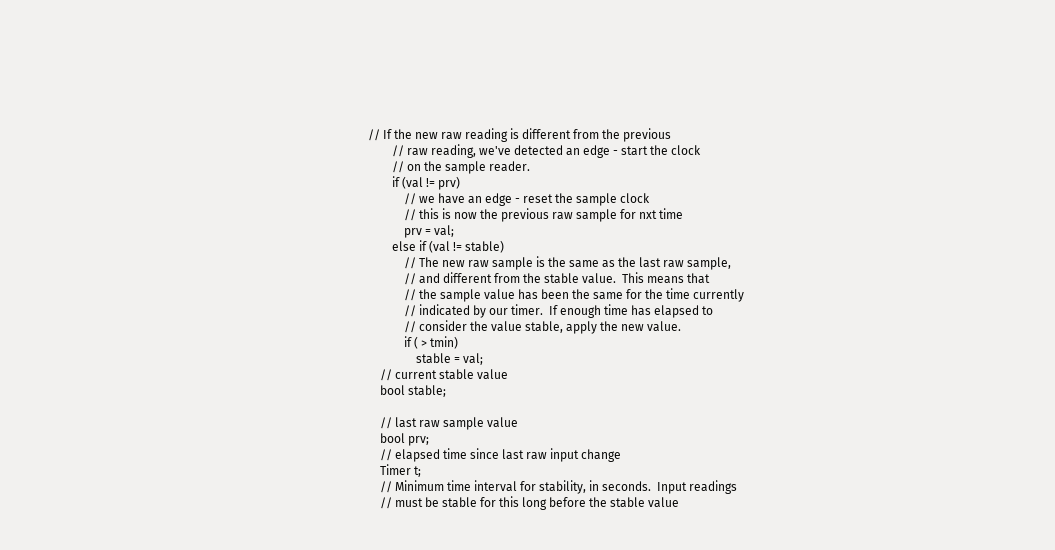// If the new raw reading is different from the previous
        // raw reading, we've detected an edge - start the clock
        // on the sample reader.
        if (val != prv)
            // we have an edge - reset the sample clock
            // this is now the previous raw sample for nxt time
            prv = val;
        else if (val != stable)
            // The new raw sample is the same as the last raw sample,
            // and different from the stable value.  This means that
            // the sample value has been the same for the time currently
            // indicated by our timer.  If enough time has elapsed to
            // consider the value stable, apply the new value.
            if ( > tmin)
                stable = val;
    // current stable value
    bool stable;

    // last raw sample value
    bool prv;
    // elapsed time since last raw input change
    Timer t;
    // Minimum time interval for stability, in seconds.  Input readings
    // must be stable for this long before the stable value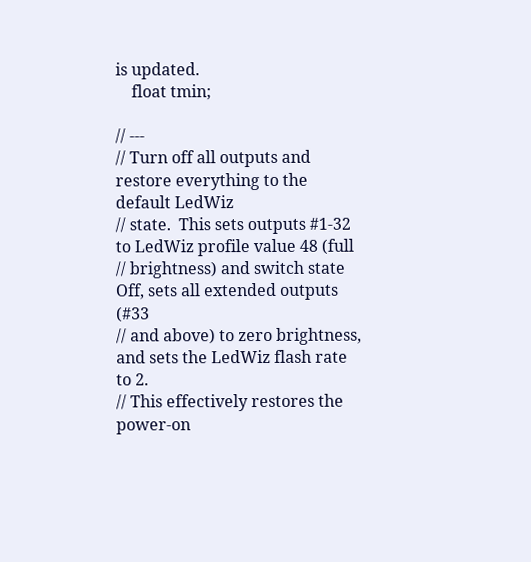is updated.
    float tmin;

// ---
// Turn off all outputs and restore everything to the default LedWiz
// state.  This sets outputs #1-32 to LedWiz profile value 48 (full
// brightness) and switch state Off, sets all extended outputs (#33
// and above) to zero brightness, and sets the LedWiz flash rate to 2.
// This effectively restores the power-on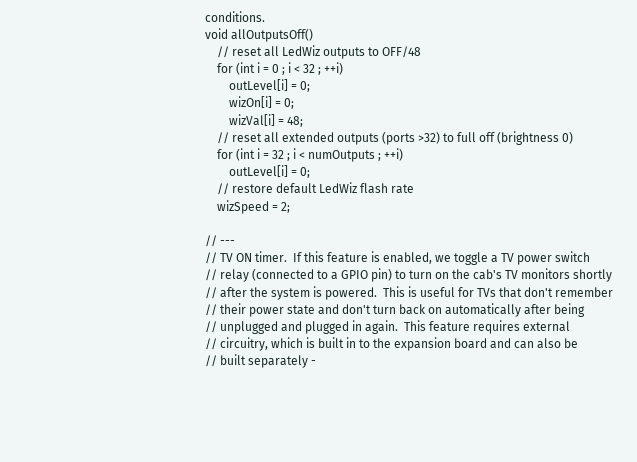conditions.
void allOutputsOff()
    // reset all LedWiz outputs to OFF/48
    for (int i = 0 ; i < 32 ; ++i)
        outLevel[i] = 0;
        wizOn[i] = 0;
        wizVal[i] = 48;
    // reset all extended outputs (ports >32) to full off (brightness 0)
    for (int i = 32 ; i < numOutputs ; ++i)
        outLevel[i] = 0;
    // restore default LedWiz flash rate
    wizSpeed = 2;

// ---
// TV ON timer.  If this feature is enabled, we toggle a TV power switch
// relay (connected to a GPIO pin) to turn on the cab's TV monitors shortly
// after the system is powered.  This is useful for TVs that don't remember
// their power state and don't turn back on automatically after being
// unplugged and plugged in again.  This feature requires external
// circuitry, which is built in to the expansion board and can also be
// built separately -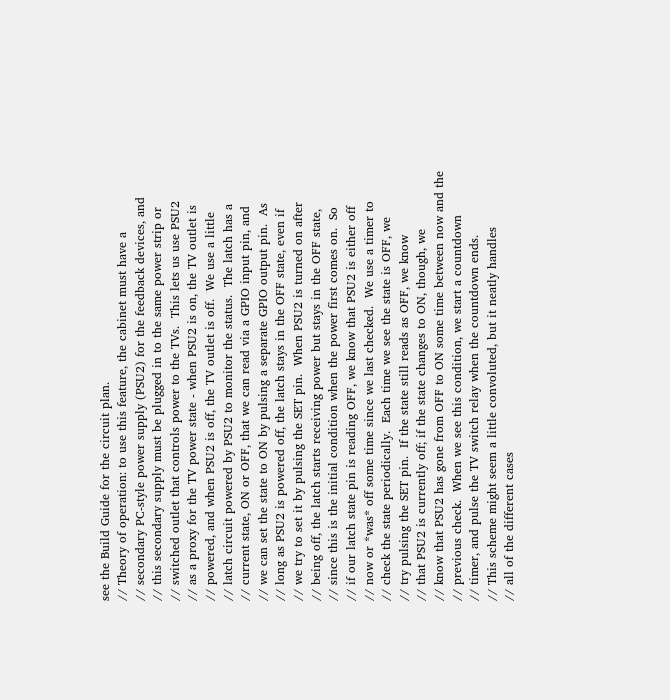see the Build Guide for the circuit plan.
// Theory of operation: to use this feature, the cabinet must have a
// secondary PC-style power supply (PSU2) for the feedback devices, and
// this secondary supply must be plugged in to the same power strip or
// switched outlet that controls power to the TVs.  This lets us use PSU2
// as a proxy for the TV power state - when PSU2 is on, the TV outlet is
// powered, and when PSU2 is off, the TV outlet is off.  We use a little
// latch circuit powered by PSU2 to monitor the status.  The latch has a
// current state, ON or OFF, that we can read via a GPIO input pin, and
// we can set the state to ON by pulsing a separate GPIO output pin.  As
// long as PSU2 is powered off, the latch stays in the OFF state, even if
// we try to set it by pulsing the SET pin.  When PSU2 is turned on after
// being off, the latch starts receiving power but stays in the OFF state,
// since this is the initial condition when the power first comes on.  So
// if our latch state pin is reading OFF, we know that PSU2 is either off
// now or *was* off some time since we last checked.  We use a timer to
// check the state periodically.  Each time we see the state is OFF, we
// try pulsing the SET pin.  If the state still reads as OFF, we know
// that PSU2 is currently off; if the state changes to ON, though, we
// know that PSU2 has gone from OFF to ON some time between now and the
// previous check.  When we see this condition, we start a countdown
// timer, and pulse the TV switch relay when the countdown ends.
// This scheme might seem a little convoluted, but it neatly handles
// all of the different cases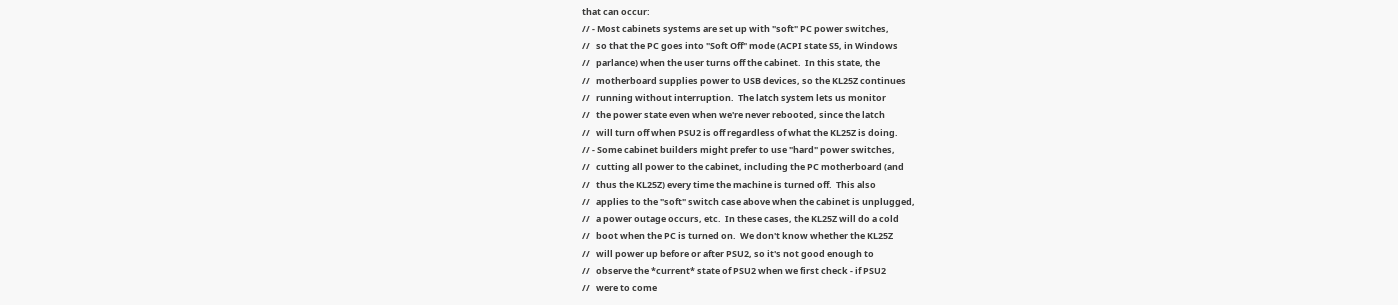that can occur:
// - Most cabinets systems are set up with "soft" PC power switches,
//   so that the PC goes into "Soft Off" mode (ACPI state S5, in Windows
//   parlance) when the user turns off the cabinet.  In this state, the
//   motherboard supplies power to USB devices, so the KL25Z continues
//   running without interruption.  The latch system lets us monitor
//   the power state even when we're never rebooted, since the latch
//   will turn off when PSU2 is off regardless of what the KL25Z is doing.
// - Some cabinet builders might prefer to use "hard" power switches,
//   cutting all power to the cabinet, including the PC motherboard (and
//   thus the KL25Z) every time the machine is turned off.  This also
//   applies to the "soft" switch case above when the cabinet is unplugged,
//   a power outage occurs, etc.  In these cases, the KL25Z will do a cold
//   boot when the PC is turned on.  We don't know whether the KL25Z
//   will power up before or after PSU2, so it's not good enough to
//   observe the *current* state of PSU2 when we first check - if PSU2
//   were to come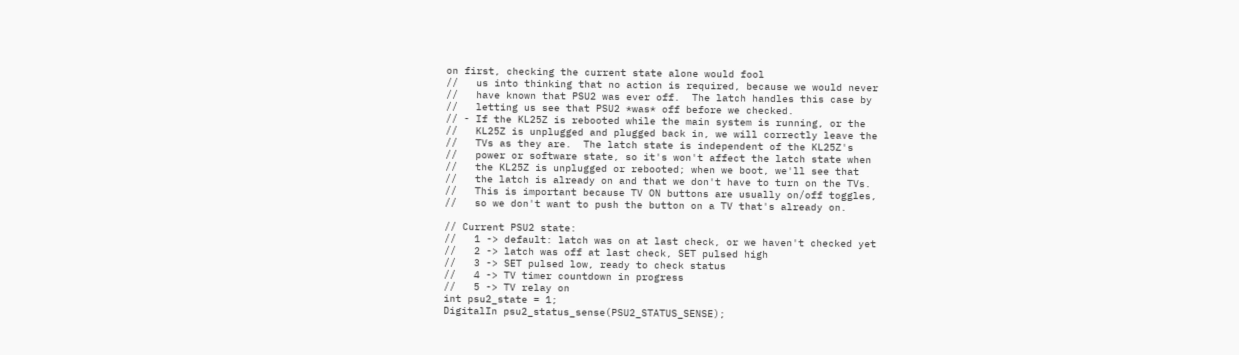on first, checking the current state alone would fool
//   us into thinking that no action is required, because we would never
//   have known that PSU2 was ever off.  The latch handles this case by
//   letting us see that PSU2 *was* off before we checked.
// - If the KL25Z is rebooted while the main system is running, or the
//   KL25Z is unplugged and plugged back in, we will correctly leave the
//   TVs as they are.  The latch state is independent of the KL25Z's
//   power or software state, so it's won't affect the latch state when
//   the KL25Z is unplugged or rebooted; when we boot, we'll see that
//   the latch is already on and that we don't have to turn on the TVs.
//   This is important because TV ON buttons are usually on/off toggles,
//   so we don't want to push the button on a TV that's already on.

// Current PSU2 state:
//   1 -> default: latch was on at last check, or we haven't checked yet
//   2 -> latch was off at last check, SET pulsed high
//   3 -> SET pulsed low, ready to check status
//   4 -> TV timer countdown in progress
//   5 -> TV relay on
int psu2_state = 1;
DigitalIn psu2_status_sense(PSU2_STATUS_SENSE);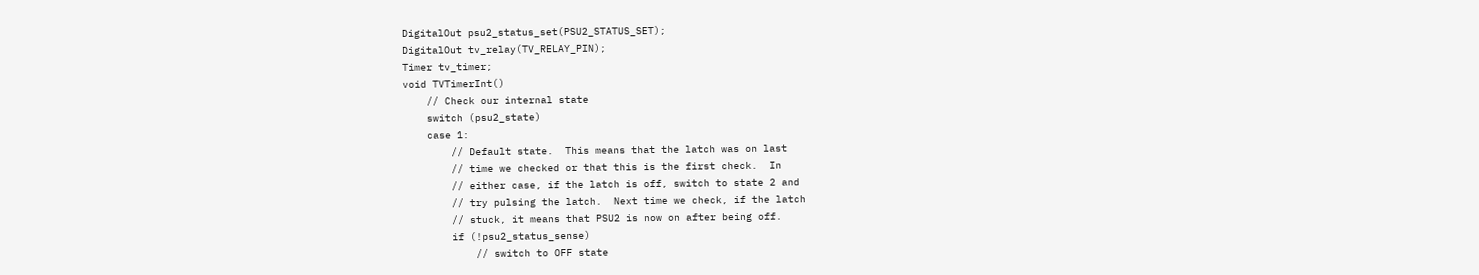DigitalOut psu2_status_set(PSU2_STATUS_SET);
DigitalOut tv_relay(TV_RELAY_PIN);
Timer tv_timer;
void TVTimerInt()
    // Check our internal state
    switch (psu2_state)
    case 1:
        // Default state.  This means that the latch was on last
        // time we checked or that this is the first check.  In
        // either case, if the latch is off, switch to state 2 and
        // try pulsing the latch.  Next time we check, if the latch
        // stuck, it means that PSU2 is now on after being off.
        if (!psu2_status_sense)
            // switch to OFF state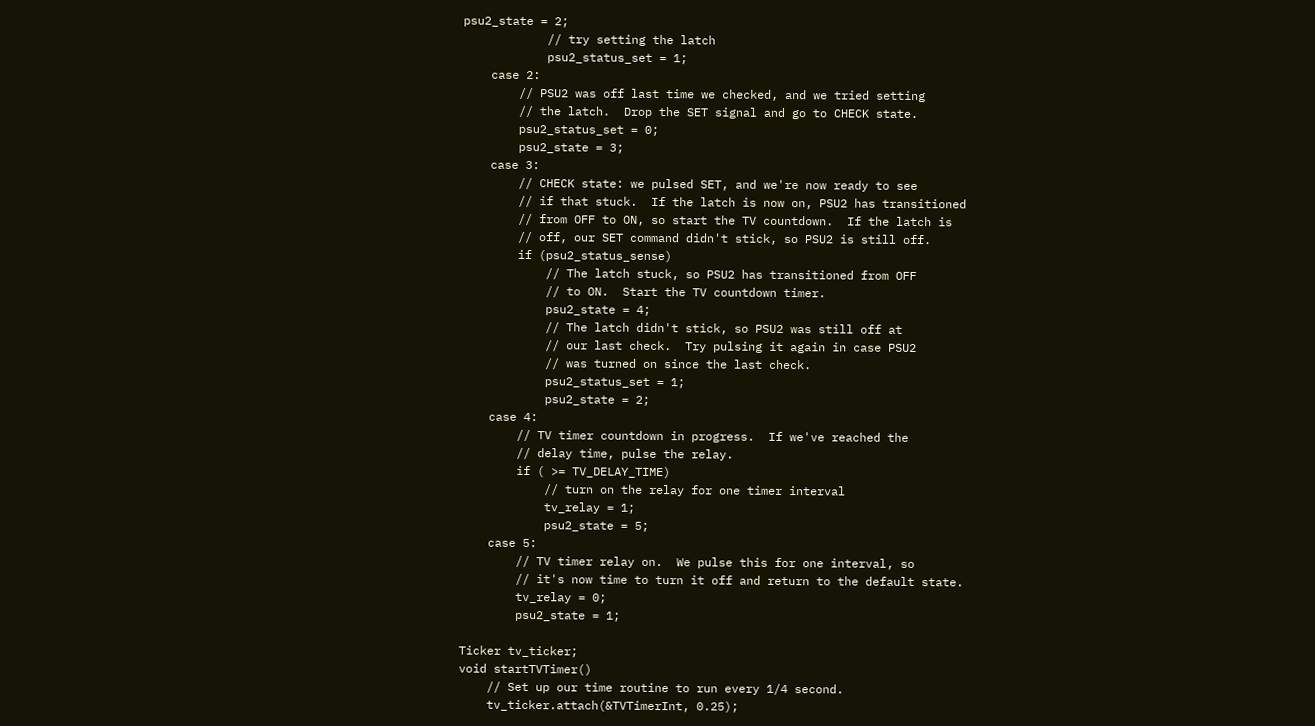psu2_state = 2;
            // try setting the latch
            psu2_status_set = 1;
    case 2:
        // PSU2 was off last time we checked, and we tried setting
        // the latch.  Drop the SET signal and go to CHECK state.
        psu2_status_set = 0;
        psu2_state = 3;
    case 3:
        // CHECK state: we pulsed SET, and we're now ready to see
        // if that stuck.  If the latch is now on, PSU2 has transitioned
        // from OFF to ON, so start the TV countdown.  If the latch is
        // off, our SET command didn't stick, so PSU2 is still off.
        if (psu2_status_sense)
            // The latch stuck, so PSU2 has transitioned from OFF
            // to ON.  Start the TV countdown timer.
            psu2_state = 4;
            // The latch didn't stick, so PSU2 was still off at
            // our last check.  Try pulsing it again in case PSU2
            // was turned on since the last check.
            psu2_status_set = 1;
            psu2_state = 2;
    case 4:
        // TV timer countdown in progress.  If we've reached the
        // delay time, pulse the relay.
        if ( >= TV_DELAY_TIME)
            // turn on the relay for one timer interval
            tv_relay = 1;
            psu2_state = 5;
    case 5:
        // TV timer relay on.  We pulse this for one interval, so
        // it's now time to turn it off and return to the default state.
        tv_relay = 0;
        psu2_state = 1;

Ticker tv_ticker;
void startTVTimer()
    // Set up our time routine to run every 1/4 second.
    tv_ticker.attach(&TVTimerInt, 0.25);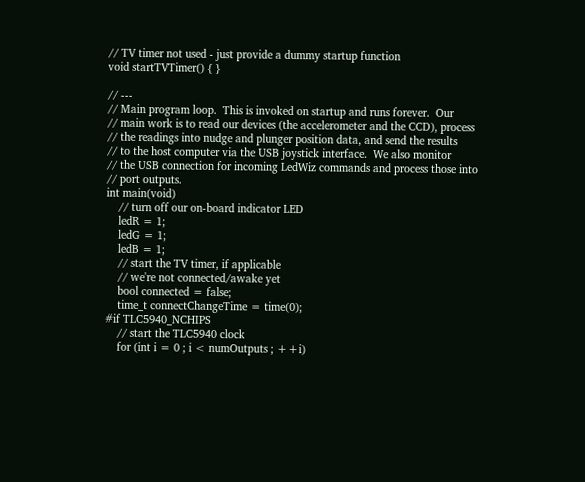// TV timer not used - just provide a dummy startup function
void startTVTimer() { }

// ---
// Main program loop.  This is invoked on startup and runs forever.  Our
// main work is to read our devices (the accelerometer and the CCD), process
// the readings into nudge and plunger position data, and send the results
// to the host computer via the USB joystick interface.  We also monitor
// the USB connection for incoming LedWiz commands and process those into
// port outputs.
int main(void)
    // turn off our on-board indicator LED
    ledR = 1;
    ledG = 1;
    ledB = 1;
    // start the TV timer, if applicable
    // we're not connected/awake yet
    bool connected = false;
    time_t connectChangeTime = time(0);
#if TLC5940_NCHIPS
    // start the TLC5940 clock
    for (int i = 0 ; i < numOutputs ; ++i)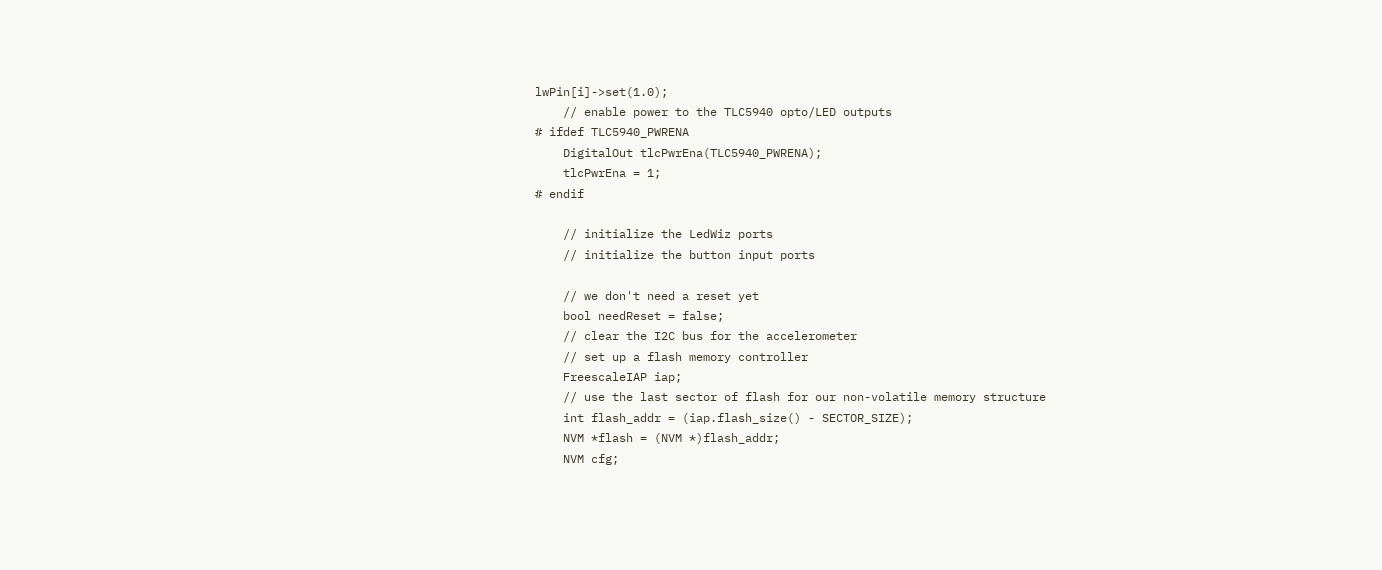lwPin[i]->set(1.0);
    // enable power to the TLC5940 opto/LED outputs
# ifdef TLC5940_PWRENA
    DigitalOut tlcPwrEna(TLC5940_PWRENA);
    tlcPwrEna = 1;
# endif

    // initialize the LedWiz ports
    // initialize the button input ports

    // we don't need a reset yet
    bool needReset = false;
    // clear the I2C bus for the accelerometer
    // set up a flash memory controller
    FreescaleIAP iap;
    // use the last sector of flash for our non-volatile memory structure
    int flash_addr = (iap.flash_size() - SECTOR_SIZE);
    NVM *flash = (NVM *)flash_addr;
    NVM cfg;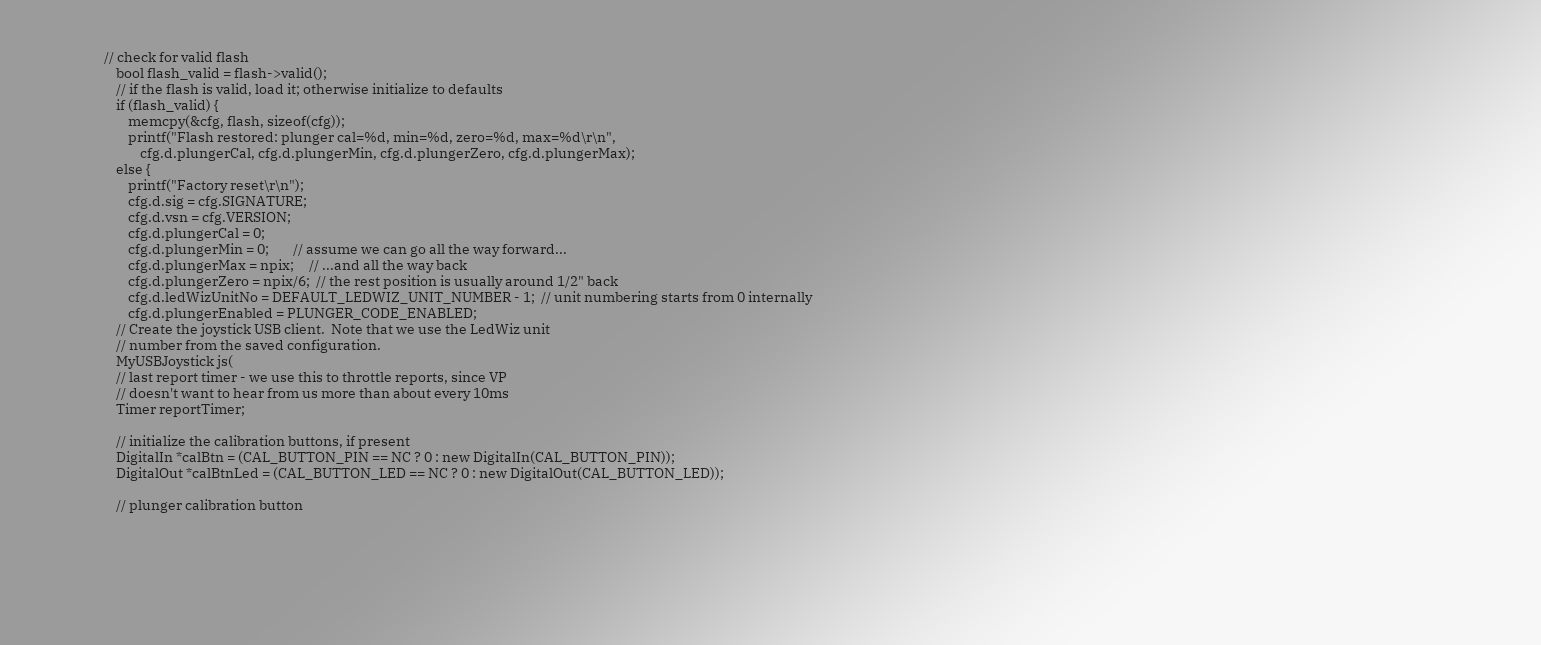// check for valid flash
    bool flash_valid = flash->valid();
    // if the flash is valid, load it; otherwise initialize to defaults
    if (flash_valid) {
        memcpy(&cfg, flash, sizeof(cfg));
        printf("Flash restored: plunger cal=%d, min=%d, zero=%d, max=%d\r\n",
            cfg.d.plungerCal, cfg.d.plungerMin, cfg.d.plungerZero, cfg.d.plungerMax);
    else {
        printf("Factory reset\r\n");
        cfg.d.sig = cfg.SIGNATURE;
        cfg.d.vsn = cfg.VERSION;
        cfg.d.plungerCal = 0;
        cfg.d.plungerMin = 0;        // assume we can go all the way forward...
        cfg.d.plungerMax = npix;     // ...and all the way back
        cfg.d.plungerZero = npix/6;  // the rest position is usually around 1/2" back
        cfg.d.ledWizUnitNo = DEFAULT_LEDWIZ_UNIT_NUMBER - 1;  // unit numbering starts from 0 internally
        cfg.d.plungerEnabled = PLUNGER_CODE_ENABLED;
    // Create the joystick USB client.  Note that we use the LedWiz unit
    // number from the saved configuration.
    MyUSBJoystick js(
    // last report timer - we use this to throttle reports, since VP
    // doesn't want to hear from us more than about every 10ms
    Timer reportTimer;

    // initialize the calibration buttons, if present
    DigitalIn *calBtn = (CAL_BUTTON_PIN == NC ? 0 : new DigitalIn(CAL_BUTTON_PIN));
    DigitalOut *calBtnLed = (CAL_BUTTON_LED == NC ? 0 : new DigitalOut(CAL_BUTTON_LED));

    // plunger calibration button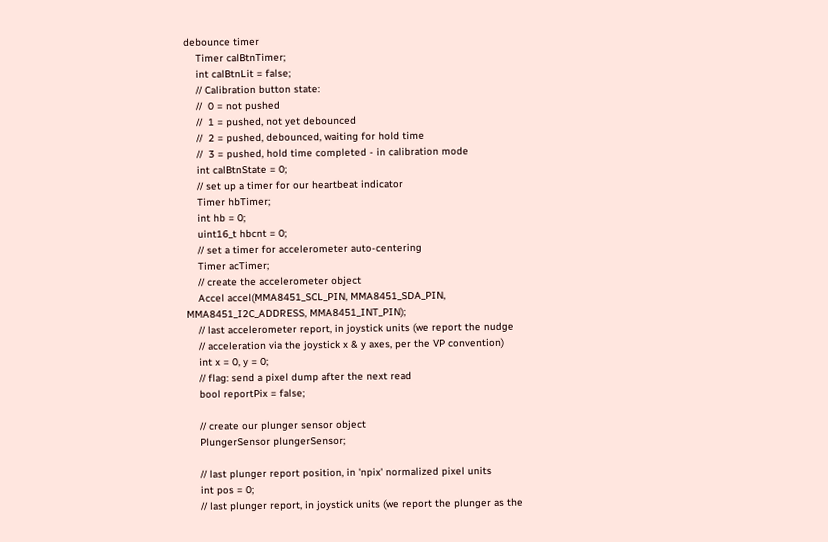debounce timer
    Timer calBtnTimer;
    int calBtnLit = false;
    // Calibration button state:
    //  0 = not pushed
    //  1 = pushed, not yet debounced
    //  2 = pushed, debounced, waiting for hold time
    //  3 = pushed, hold time completed - in calibration mode
    int calBtnState = 0;
    // set up a timer for our heartbeat indicator
    Timer hbTimer;
    int hb = 0;
    uint16_t hbcnt = 0;
    // set a timer for accelerometer auto-centering
    Timer acTimer;
    // create the accelerometer object
    Accel accel(MMA8451_SCL_PIN, MMA8451_SDA_PIN, MMA8451_I2C_ADDRESS, MMA8451_INT_PIN);
    // last accelerometer report, in joystick units (we report the nudge
    // acceleration via the joystick x & y axes, per the VP convention)
    int x = 0, y = 0;
    // flag: send a pixel dump after the next read
    bool reportPix = false;

    // create our plunger sensor object
    PlungerSensor plungerSensor;

    // last plunger report position, in 'npix' normalized pixel units
    int pos = 0;
    // last plunger report, in joystick units (we report the plunger as the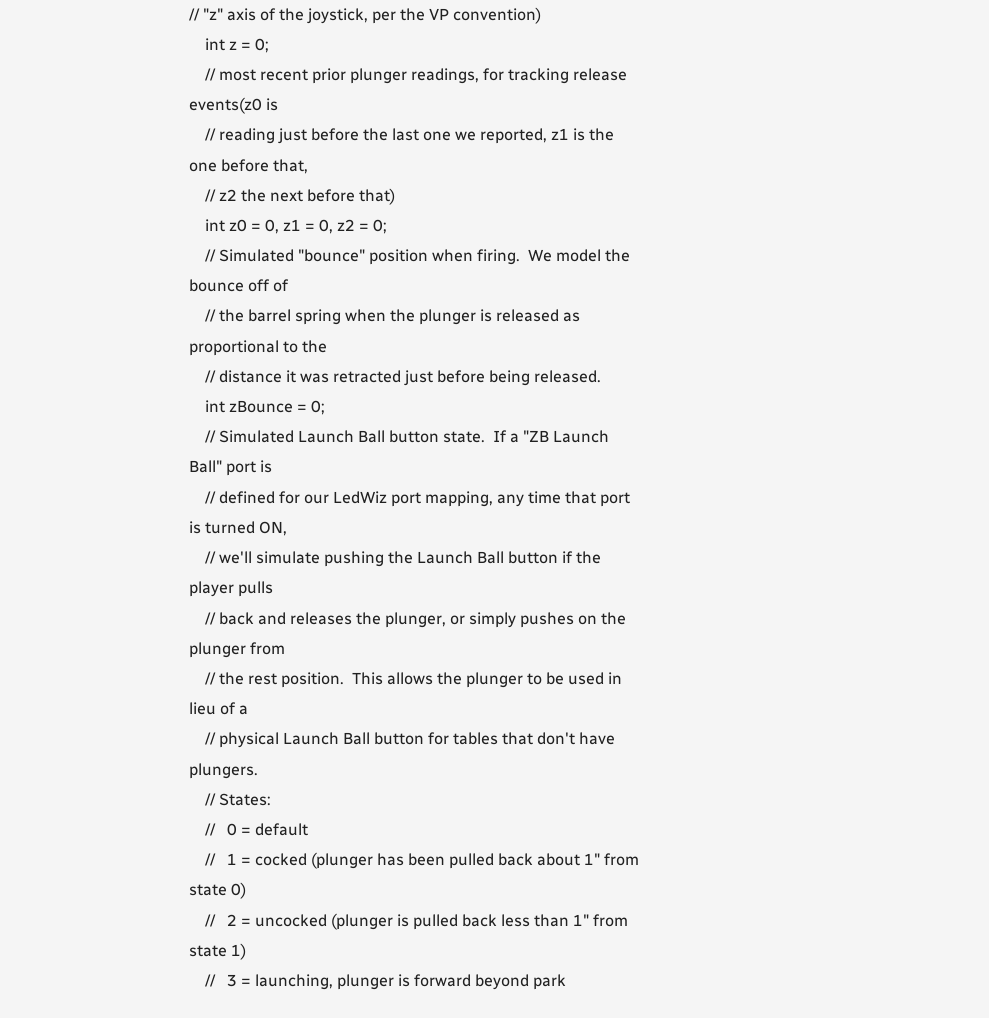// "z" axis of the joystick, per the VP convention)
    int z = 0;
    // most recent prior plunger readings, for tracking release events(z0 is
    // reading just before the last one we reported, z1 is the one before that,
    // z2 the next before that)
    int z0 = 0, z1 = 0, z2 = 0;
    // Simulated "bounce" position when firing.  We model the bounce off of
    // the barrel spring when the plunger is released as proportional to the
    // distance it was retracted just before being released.
    int zBounce = 0;
    // Simulated Launch Ball button state.  If a "ZB Launch Ball" port is
    // defined for our LedWiz port mapping, any time that port is turned ON,
    // we'll simulate pushing the Launch Ball button if the player pulls
    // back and releases the plunger, or simply pushes on the plunger from
    // the rest position.  This allows the plunger to be used in lieu of a
    // physical Launch Ball button for tables that don't have plungers.
    // States:
    //   0 = default
    //   1 = cocked (plunger has been pulled back about 1" from state 0)
    //   2 = uncocked (plunger is pulled back less than 1" from state 1)
    //   3 = launching, plunger is forward beyond park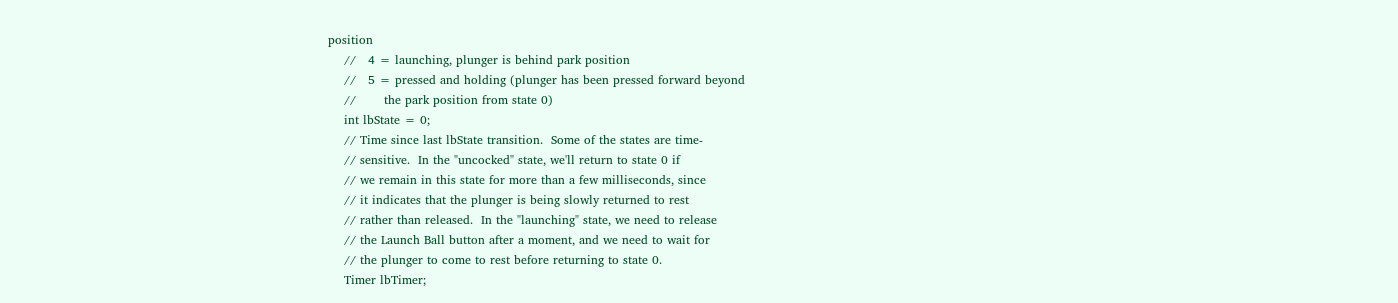position
    //   4 = launching, plunger is behind park position
    //   5 = pressed and holding (plunger has been pressed forward beyond
    //       the park position from state 0)
    int lbState = 0;
    // Time since last lbState transition.  Some of the states are time-
    // sensitive.  In the "uncocked" state, we'll return to state 0 if
    // we remain in this state for more than a few milliseconds, since
    // it indicates that the plunger is being slowly returned to rest
    // rather than released.  In the "launching" state, we need to release
    // the Launch Ball button after a moment, and we need to wait for
    // the plunger to come to rest before returning to state 0.
    Timer lbTimer;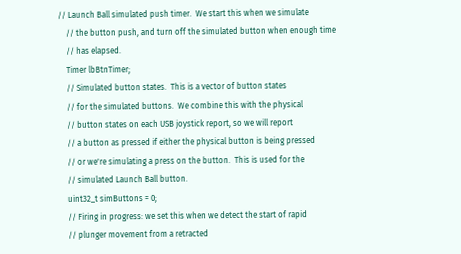// Launch Ball simulated push timer.  We start this when we simulate
    // the button push, and turn off the simulated button when enough time
    // has elapsed.
    Timer lbBtnTimer;
    // Simulated button states.  This is a vector of button states
    // for the simulated buttons.  We combine this with the physical
    // button states on each USB joystick report, so we will report
    // a button as pressed if either the physical button is being pressed
    // or we're simulating a press on the button.  This is used for the
    // simulated Launch Ball button.
    uint32_t simButtons = 0;
    // Firing in progress: we set this when we detect the start of rapid
    // plunger movement from a retracted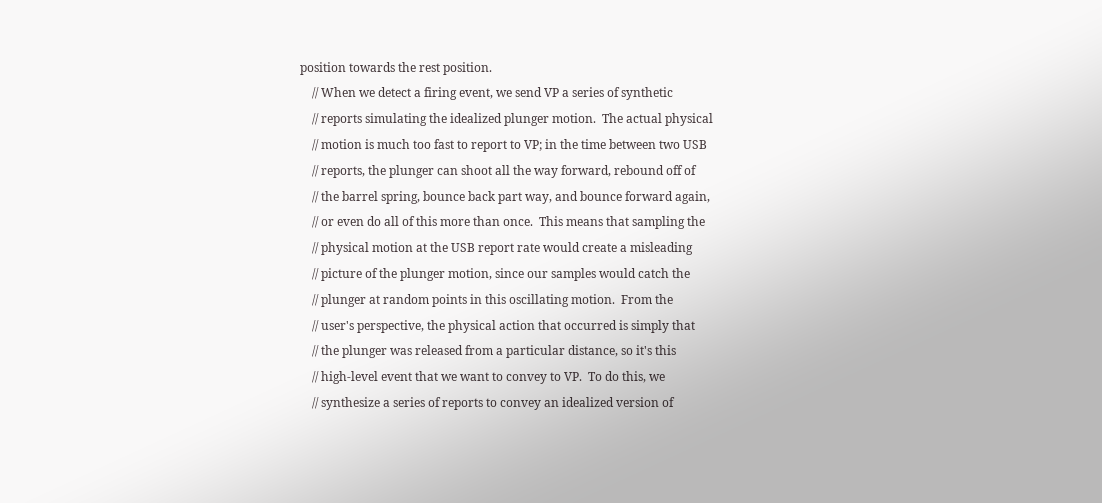position towards the rest position.
    // When we detect a firing event, we send VP a series of synthetic
    // reports simulating the idealized plunger motion.  The actual physical
    // motion is much too fast to report to VP; in the time between two USB
    // reports, the plunger can shoot all the way forward, rebound off of
    // the barrel spring, bounce back part way, and bounce forward again,
    // or even do all of this more than once.  This means that sampling the
    // physical motion at the USB report rate would create a misleading
    // picture of the plunger motion, since our samples would catch the
    // plunger at random points in this oscillating motion.  From the
    // user's perspective, the physical action that occurred is simply that
    // the plunger was released from a particular distance, so it's this
    // high-level event that we want to convey to VP.  To do this, we
    // synthesize a series of reports to convey an idealized version of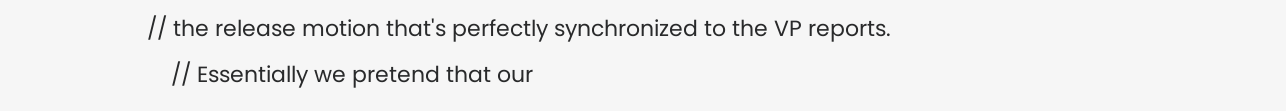// the release motion that's perfectly synchronized to the VP reports.
    // Essentially we pretend that our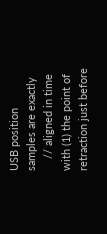USB position samples are exactly
    // aligned in time with (1) the point of retraction just before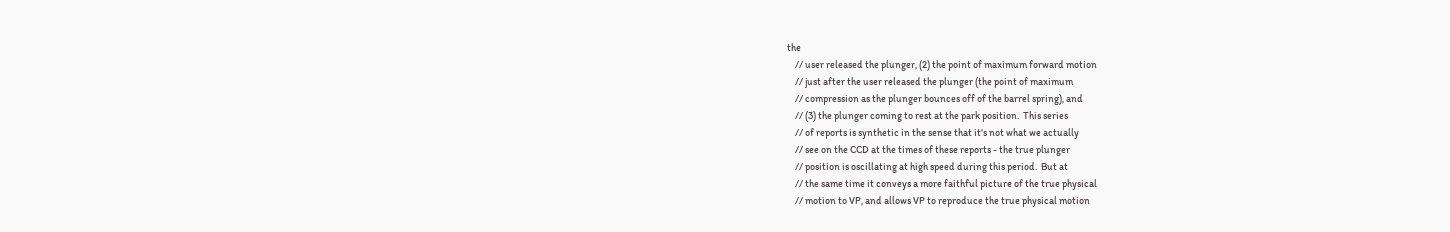the
    // user released the plunger, (2) the point of maximum forward motion
    // just after the user released the plunger (the point of maximum
    // compression as the plunger bounces off of the barrel spring), and
    // (3) the plunger coming to rest at the park position.  This series
    // of reports is synthetic in the sense that it's not what we actually
    // see on the CCD at the times of these reports - the true plunger
    // position is oscillating at high speed during this period.  But at
    // the same time it conveys a more faithful picture of the true physical
    // motion to VP, and allows VP to reproduce the true physical motion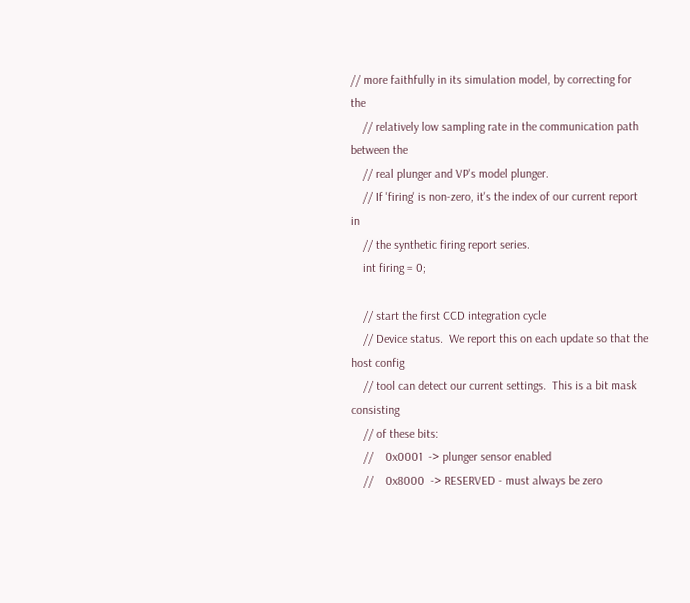// more faithfully in its simulation model, by correcting for the
    // relatively low sampling rate in the communication path between the
    // real plunger and VP's model plunger.
    // If 'firing' is non-zero, it's the index of our current report in
    // the synthetic firing report series.
    int firing = 0;

    // start the first CCD integration cycle
    // Device status.  We report this on each update so that the host config
    // tool can detect our current settings.  This is a bit mask consisting
    // of these bits:
    //    0x0001  -> plunger sensor enabled
    //    0x8000  -> RESERVED - must always be zero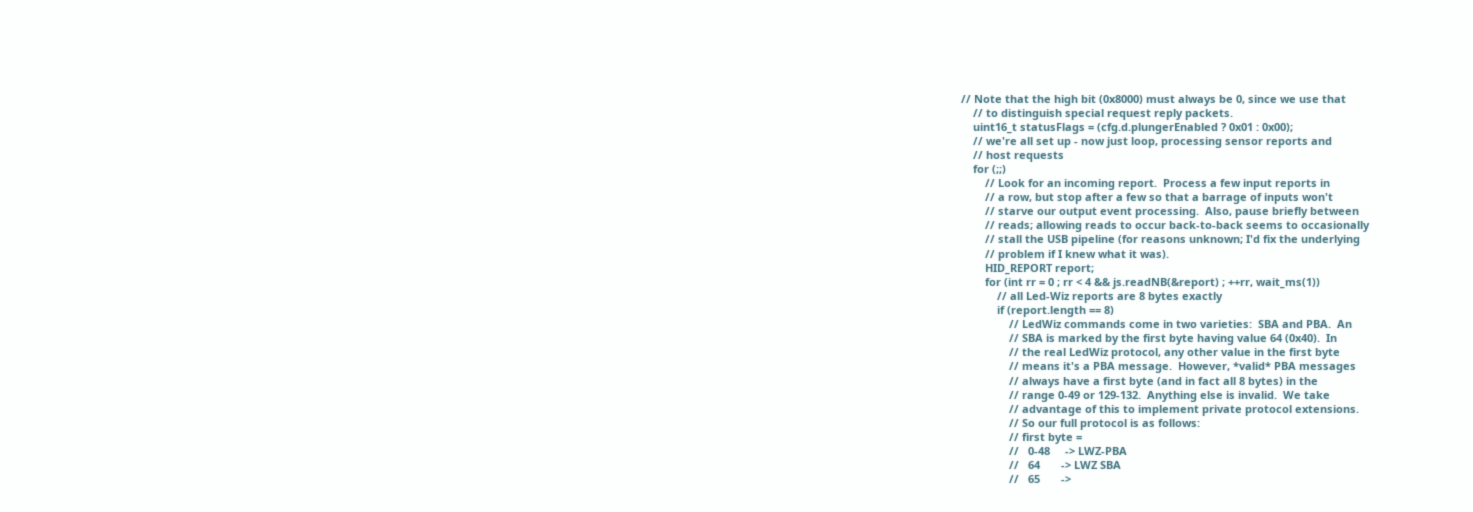// Note that the high bit (0x8000) must always be 0, since we use that
    // to distinguish special request reply packets.
    uint16_t statusFlags = (cfg.d.plungerEnabled ? 0x01 : 0x00);
    // we're all set up - now just loop, processing sensor reports and
    // host requests
    for (;;)
        // Look for an incoming report.  Process a few input reports in
        // a row, but stop after a few so that a barrage of inputs won't
        // starve our output event processing.  Also, pause briefly between
        // reads; allowing reads to occur back-to-back seems to occasionally
        // stall the USB pipeline (for reasons unknown; I'd fix the underlying
        // problem if I knew what it was).
        HID_REPORT report;
        for (int rr = 0 ; rr < 4 && js.readNB(&report) ; ++rr, wait_ms(1))
            // all Led-Wiz reports are 8 bytes exactly
            if (report.length == 8)
                // LedWiz commands come in two varieties:  SBA and PBA.  An
                // SBA is marked by the first byte having value 64 (0x40).  In
                // the real LedWiz protocol, any other value in the first byte
                // means it's a PBA message.  However, *valid* PBA messages
                // always have a first byte (and in fact all 8 bytes) in the
                // range 0-49 or 129-132.  Anything else is invalid.  We take
                // advantage of this to implement private protocol extensions.
                // So our full protocol is as follows:
                // first byte =
                //   0-48     -> LWZ-PBA
                //   64       -> LWZ SBA
                //   65       ->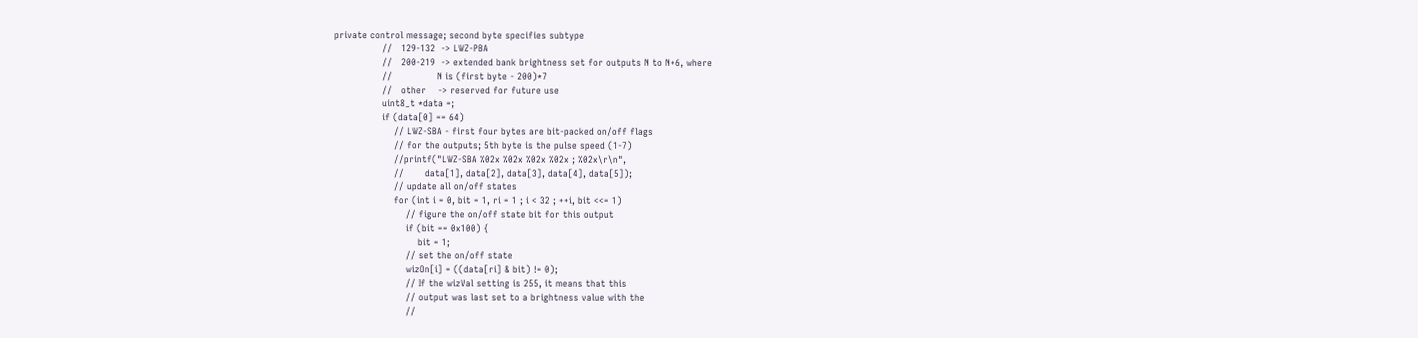private control message; second byte specifies subtype
                //   129-132  -> LWZ-PBA
                //   200-219  -> extended bank brightness set for outputs N to N+6, where
                //               N is (first byte - 200)*7
                //   other    -> reserved for future use
                uint8_t *data =;
                if (data[0] == 64)
                    // LWZ-SBA - first four bytes are bit-packed on/off flags
                    // for the outputs; 5th byte is the pulse speed (1-7)
                    //printf("LWZ-SBA %02x %02x %02x %02x ; %02x\r\n",
                    //       data[1], data[2], data[3], data[4], data[5]);
                    // update all on/off states
                    for (int i = 0, bit = 1, ri = 1 ; i < 32 ; ++i, bit <<= 1)
                        // figure the on/off state bit for this output
                        if (bit == 0x100) {
                            bit = 1;
                        // set the on/off state
                        wizOn[i] = ((data[ri] & bit) != 0);
                        // If the wizVal setting is 255, it means that this
                        // output was last set to a brightness value with the
                        //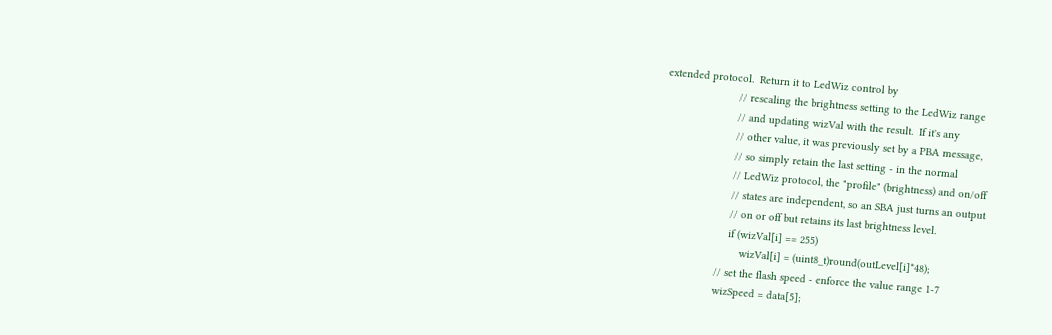extended protocol.  Return it to LedWiz control by
                        // rescaling the brightness setting to the LedWiz range
                        // and updating wizVal with the result.  If it's any
                        // other value, it was previously set by a PBA message,
                        // so simply retain the last setting - in the normal
                        // LedWiz protocol, the "profile" (brightness) and on/off
                        // states are independent, so an SBA just turns an output
                        // on or off but retains its last brightness level.
                        if (wizVal[i] == 255)
                            wizVal[i] = (uint8_t)round(outLevel[i]*48);
                    // set the flash speed - enforce the value range 1-7
                    wizSpeed = data[5];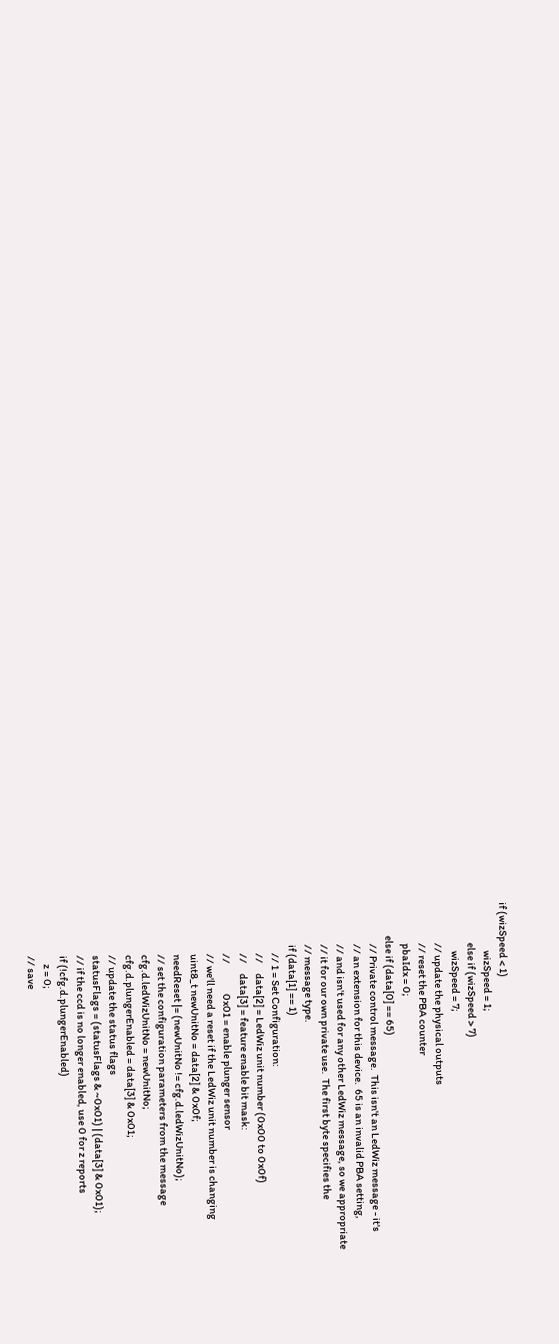if (wizSpeed < 1)
                        wizSpeed = 1;
                    else if (wizSpeed > 7)
                        wizSpeed = 7;
                    // update the physical outputs
                    // reset the PBA counter
                    pbaIdx = 0;
                else if (data[0] == 65)
                    // Private control message.  This isn't an LedWiz message - it's
                    // an extension for this device.  65 is an invalid PBA setting,
                    // and isn't used for any other LedWiz message, so we appropriate
                    // it for our own private use.  The first byte specifies the
                    // message type.
                    if (data[1] == 1)
                        // 1 = Set Configuration:
                        //     data[2] = LedWiz unit number (0x00 to 0x0f)
                        //     data[3] = feature enable bit mask:
                        //               0x01 = enable plunger sensor
                        // we'll need a reset if the LedWiz unit number is changing
                        uint8_t newUnitNo = data[2] & 0x0f;
                        needReset |= (newUnitNo != cfg.d.ledWizUnitNo);
                        // set the configuration parameters from the message
                        cfg.d.ledWizUnitNo = newUnitNo;
                        cfg.d.plungerEnabled = data[3] & 0x01;
                        // update the status flags
                        statusFlags = (statusFlags & ~0x01) | (data[3] & 0x01);
                        // if the ccd is no longer enabled, use 0 for z reports
                        if (!cfg.d.plungerEnabled)
                            z = 0;
                        // save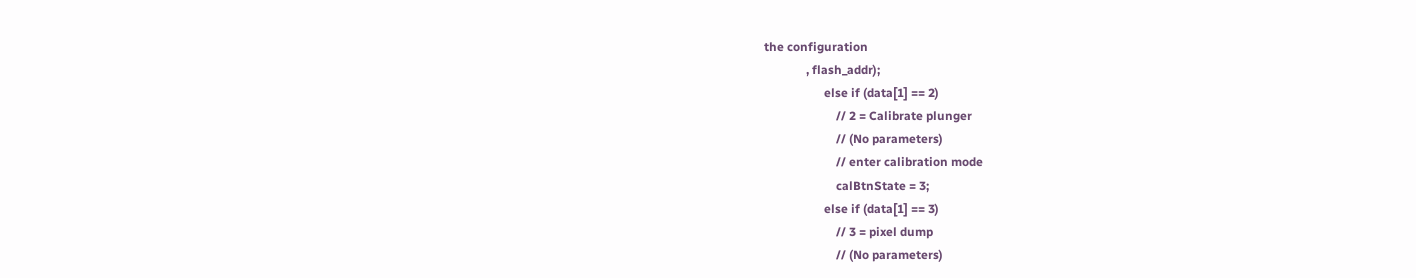the configuration
              , flash_addr);
                    else if (data[1] == 2)
                        // 2 = Calibrate plunger
                        // (No parameters)
                        // enter calibration mode
                        calBtnState = 3;
                    else if (data[1] == 3)
                        // 3 = pixel dump
                        // (No parameters)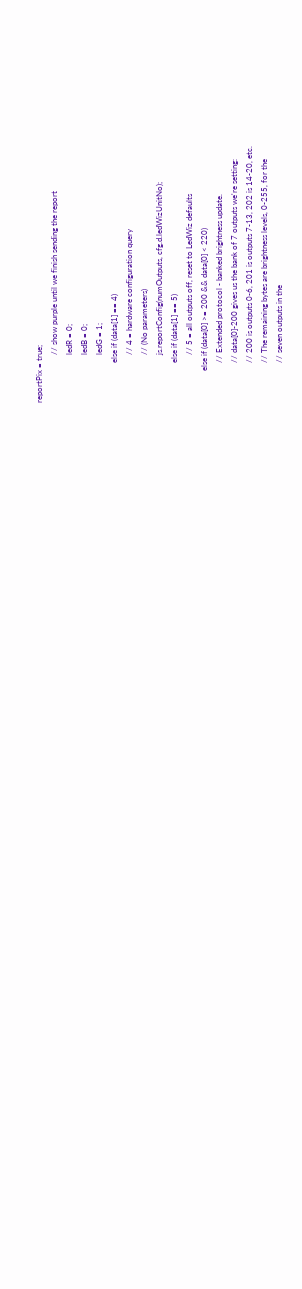reportPix = true;
                        // show purple until we finish sending the report
                        ledR = 0;
                        ledB = 0;
                        ledG = 1;
                    else if (data[1] == 4)
                        // 4 = hardware configuration query
                        // (No parameters)
                        js.reportConfig(numOutputs, cfg.d.ledWizUnitNo);
                    else if (data[1] == 5)
                        // 5 = all outputs off, reset to LedWiz defaults
                else if (data[0] >= 200 && data[0] < 220)
                    // Extended protocol - banked brightness update.
                    // data[0]-200 gives us the bank of 7 outputs we're setting:
                    // 200 is outputs 0-6, 201 is outputs 7-13, 202 is 14-20, etc.
                    // The remaining bytes are brightness levels, 0-255, for the
                    // seven outputs in the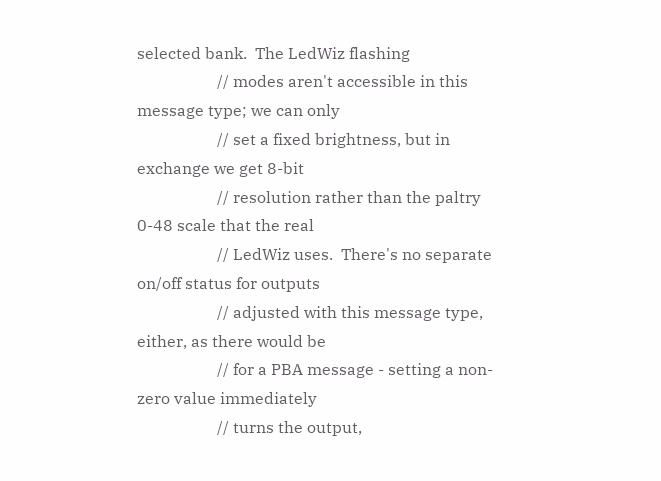selected bank.  The LedWiz flashing
                    // modes aren't accessible in this message type; we can only
                    // set a fixed brightness, but in exchange we get 8-bit
                    // resolution rather than the paltry 0-48 scale that the real
                    // LedWiz uses.  There's no separate on/off status for outputs
                    // adjusted with this message type, either, as there would be
                    // for a PBA message - setting a non-zero value immediately
                    // turns the output,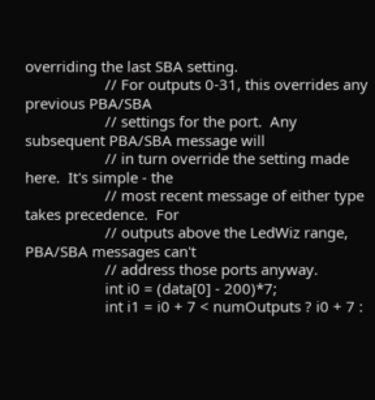overriding the last SBA setting.
                    // For outputs 0-31, this overrides any previous PBA/SBA
                    // settings for the port.  Any subsequent PBA/SBA message will
                    // in turn override the setting made here.  It's simple - the
                    // most recent message of either type takes precedence.  For
                    // outputs above the LedWiz range, PBA/SBA messages can't
                    // address those ports anyway.
                    int i0 = (data[0] - 200)*7;
                    int i1 = i0 + 7 < numOutputs ? i0 + 7 :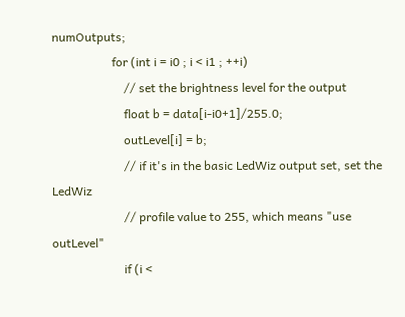numOutputs;
                    for (int i = i0 ; i < i1 ; ++i)
                        // set the brightness level for the output
                        float b = data[i-i0+1]/255.0;
                        outLevel[i] = b;
                        // if it's in the basic LedWiz output set, set the LedWiz
                        // profile value to 255, which means "use outLevel"
                        if (i <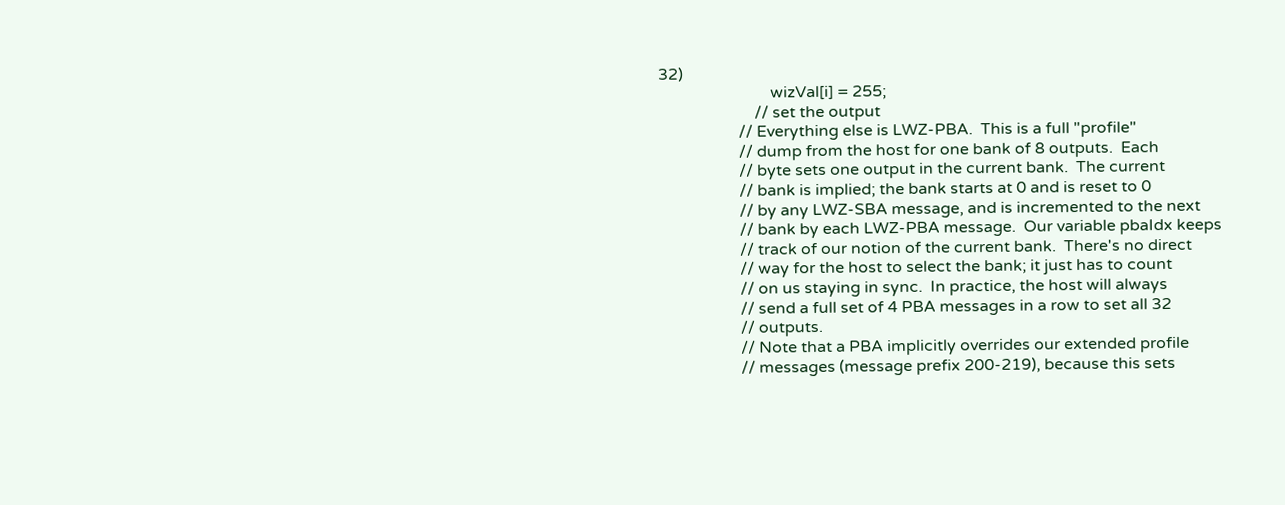32)
                            wizVal[i] = 255;
                        // set the output
                    // Everything else is LWZ-PBA.  This is a full "profile"
                    // dump from the host for one bank of 8 outputs.  Each
                    // byte sets one output in the current bank.  The current
                    // bank is implied; the bank starts at 0 and is reset to 0
                    // by any LWZ-SBA message, and is incremented to the next
                    // bank by each LWZ-PBA message.  Our variable pbaIdx keeps
                    // track of our notion of the current bank.  There's no direct
                    // way for the host to select the bank; it just has to count
                    // on us staying in sync.  In practice, the host will always
                    // send a full set of 4 PBA messages in a row to set all 32
                    // outputs.
                    // Note that a PBA implicitly overrides our extended profile
                    // messages (message prefix 200-219), because this sets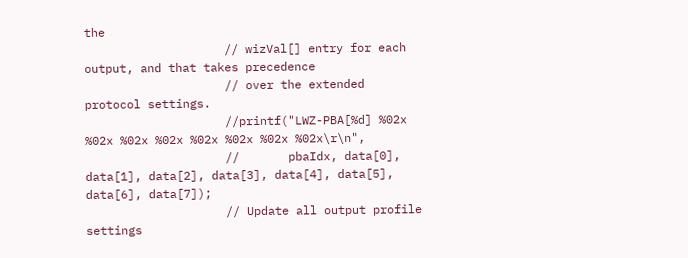the
                    // wizVal[] entry for each output, and that takes precedence
                    // over the extended protocol settings.
                    //printf("LWZ-PBA[%d] %02x %02x %02x %02x %02x %02x %02x %02x\r\n",
                    //       pbaIdx, data[0], data[1], data[2], data[3], data[4], data[5], data[6], data[7]);
                    // Update all output profile settings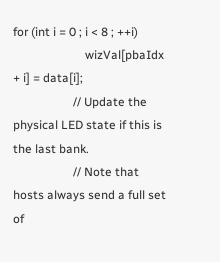for (int i = 0 ; i < 8 ; ++i)
                        wizVal[pbaIdx + i] = data[i];
                    // Update the physical LED state if this is the last bank.
                    // Note that hosts always send a full set of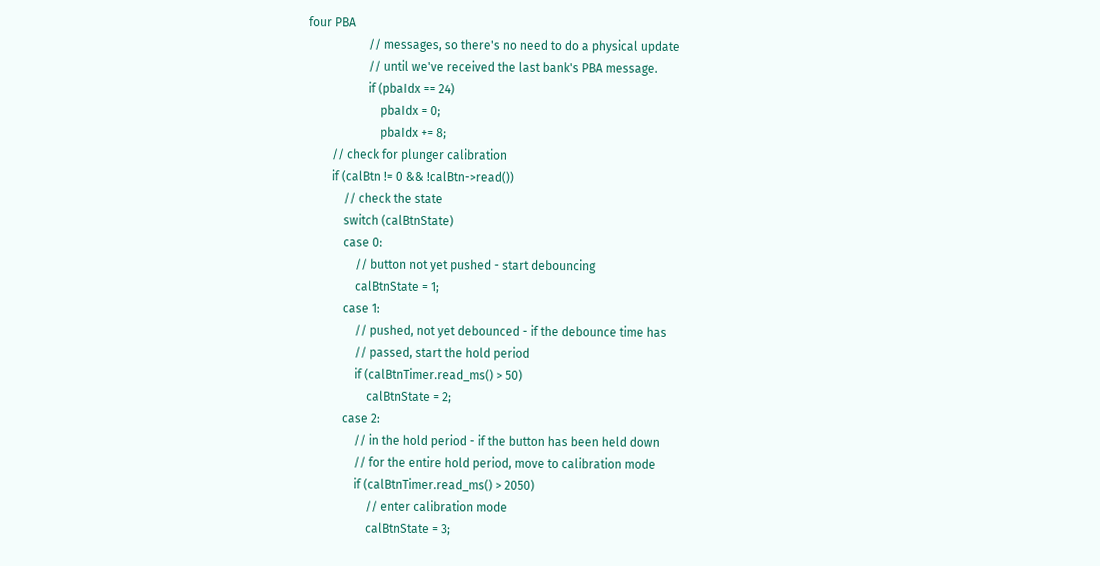four PBA
                    // messages, so there's no need to do a physical update
                    // until we've received the last bank's PBA message.
                    if (pbaIdx == 24)
                        pbaIdx = 0;
                        pbaIdx += 8;
        // check for plunger calibration
        if (calBtn != 0 && !calBtn->read())
            // check the state
            switch (calBtnState)
            case 0:
                // button not yet pushed - start debouncing
                calBtnState = 1;
            case 1:
                // pushed, not yet debounced - if the debounce time has
                // passed, start the hold period
                if (calBtnTimer.read_ms() > 50)
                    calBtnState = 2;
            case 2:
                // in the hold period - if the button has been held down
                // for the entire hold period, move to calibration mode
                if (calBtnTimer.read_ms() > 2050)
                    // enter calibration mode
                    calBtnState = 3;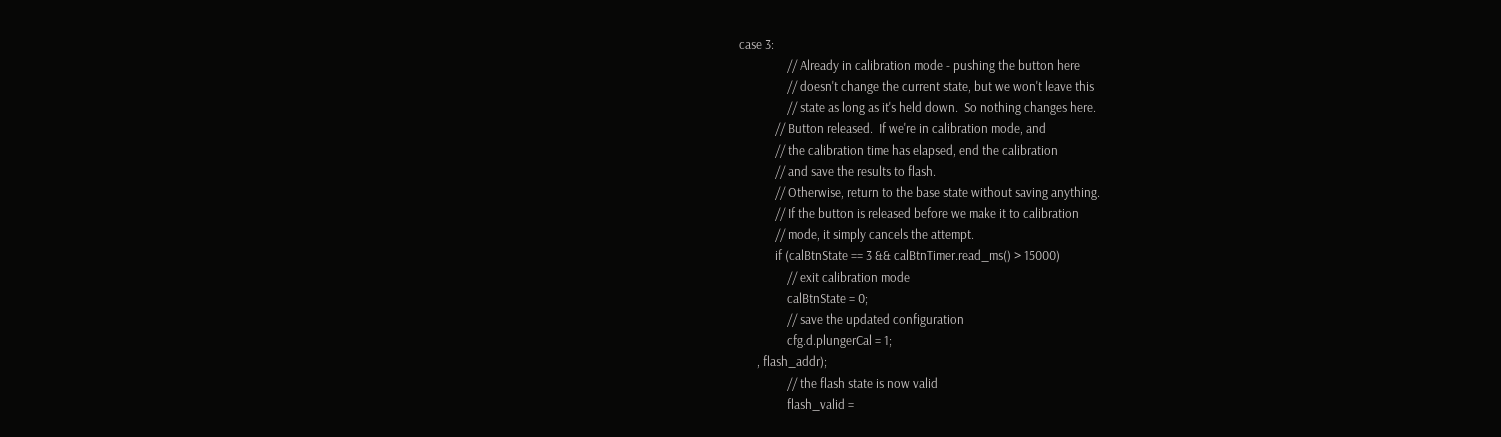case 3:
                // Already in calibration mode - pushing the button here
                // doesn't change the current state, but we won't leave this
                // state as long as it's held down.  So nothing changes here.
            // Button released.  If we're in calibration mode, and
            // the calibration time has elapsed, end the calibration
            // and save the results to flash.
            // Otherwise, return to the base state without saving anything.
            // If the button is released before we make it to calibration
            // mode, it simply cancels the attempt.
            if (calBtnState == 3 && calBtnTimer.read_ms() > 15000)
                // exit calibration mode
                calBtnState = 0;
                // save the updated configuration
                cfg.d.plungerCal = 1;
      , flash_addr);
                // the flash state is now valid
                flash_valid =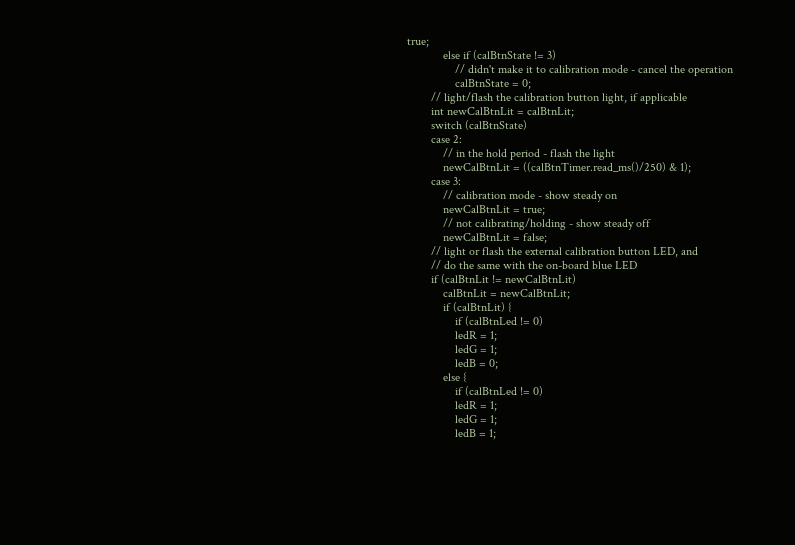true;
            else if (calBtnState != 3)
                // didn't make it to calibration mode - cancel the operation
                calBtnState = 0;
        // light/flash the calibration button light, if applicable
        int newCalBtnLit = calBtnLit;
        switch (calBtnState)
        case 2:
            // in the hold period - flash the light
            newCalBtnLit = ((calBtnTimer.read_ms()/250) & 1);
        case 3:
            // calibration mode - show steady on
            newCalBtnLit = true;
            // not calibrating/holding - show steady off
            newCalBtnLit = false;
        // light or flash the external calibration button LED, and
        // do the same with the on-board blue LED
        if (calBtnLit != newCalBtnLit)
            calBtnLit = newCalBtnLit;
            if (calBtnLit) {
                if (calBtnLed != 0)
                ledR = 1;
                ledG = 1;
                ledB = 0;
            else {
                if (calBtnLed != 0)
                ledR = 1;
                ledG = 1;
                ledB = 1;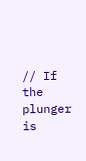// If the plunger is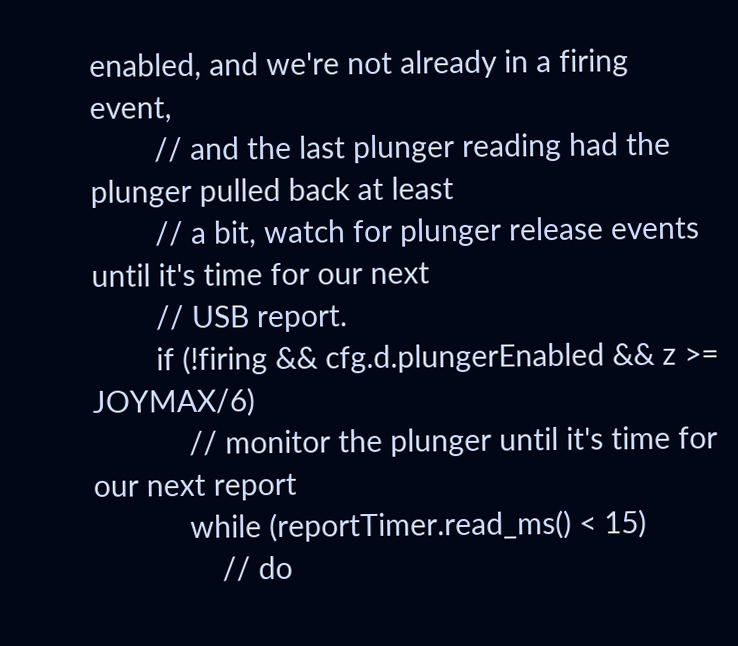enabled, and we're not already in a firing event,
        // and the last plunger reading had the plunger pulled back at least
        // a bit, watch for plunger release events until it's time for our next
        // USB report.
        if (!firing && cfg.d.plungerEnabled && z >= JOYMAX/6)
            // monitor the plunger until it's time for our next report
            while (reportTimer.read_ms() < 15)
                // do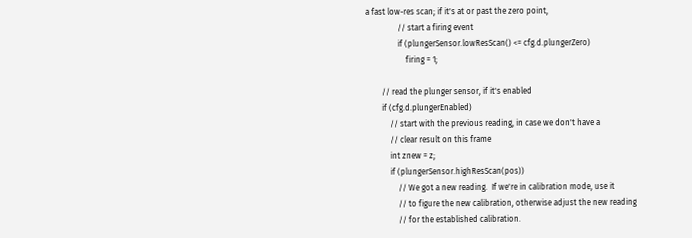a fast low-res scan; if it's at or past the zero point,
                // start a firing event
                if (plungerSensor.lowResScan() <= cfg.d.plungerZero)
                    firing = 1;

        // read the plunger sensor, if it's enabled
        if (cfg.d.plungerEnabled)
            // start with the previous reading, in case we don't have a
            // clear result on this frame
            int znew = z;
            if (plungerSensor.highResScan(pos))
                // We got a new reading.  If we're in calibration mode, use it
                // to figure the new calibration, otherwise adjust the new reading
                // for the established calibration.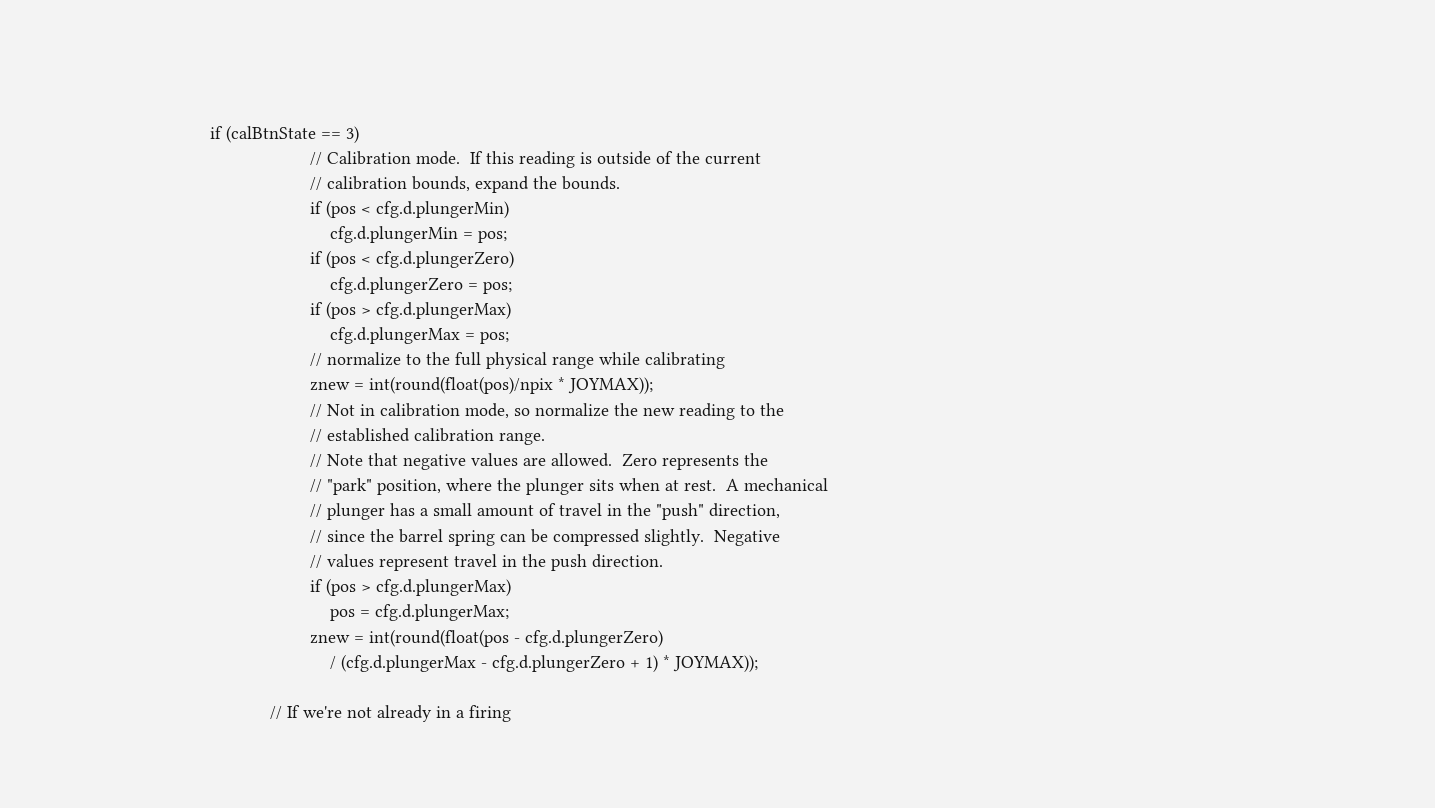if (calBtnState == 3)
                    // Calibration mode.  If this reading is outside of the current
                    // calibration bounds, expand the bounds.
                    if (pos < cfg.d.plungerMin)
                        cfg.d.plungerMin = pos;
                    if (pos < cfg.d.plungerZero)
                        cfg.d.plungerZero = pos;
                    if (pos > cfg.d.plungerMax)
                        cfg.d.plungerMax = pos;
                    // normalize to the full physical range while calibrating
                    znew = int(round(float(pos)/npix * JOYMAX));
                    // Not in calibration mode, so normalize the new reading to the
                    // established calibration range.
                    // Note that negative values are allowed.  Zero represents the
                    // "park" position, where the plunger sits when at rest.  A mechanical
                    // plunger has a small amount of travel in the "push" direction,
                    // since the barrel spring can be compressed slightly.  Negative
                    // values represent travel in the push direction.
                    if (pos > cfg.d.plungerMax)
                        pos = cfg.d.plungerMax;
                    znew = int(round(float(pos - cfg.d.plungerZero)
                        / (cfg.d.plungerMax - cfg.d.plungerZero + 1) * JOYMAX));

            // If we're not already in a firing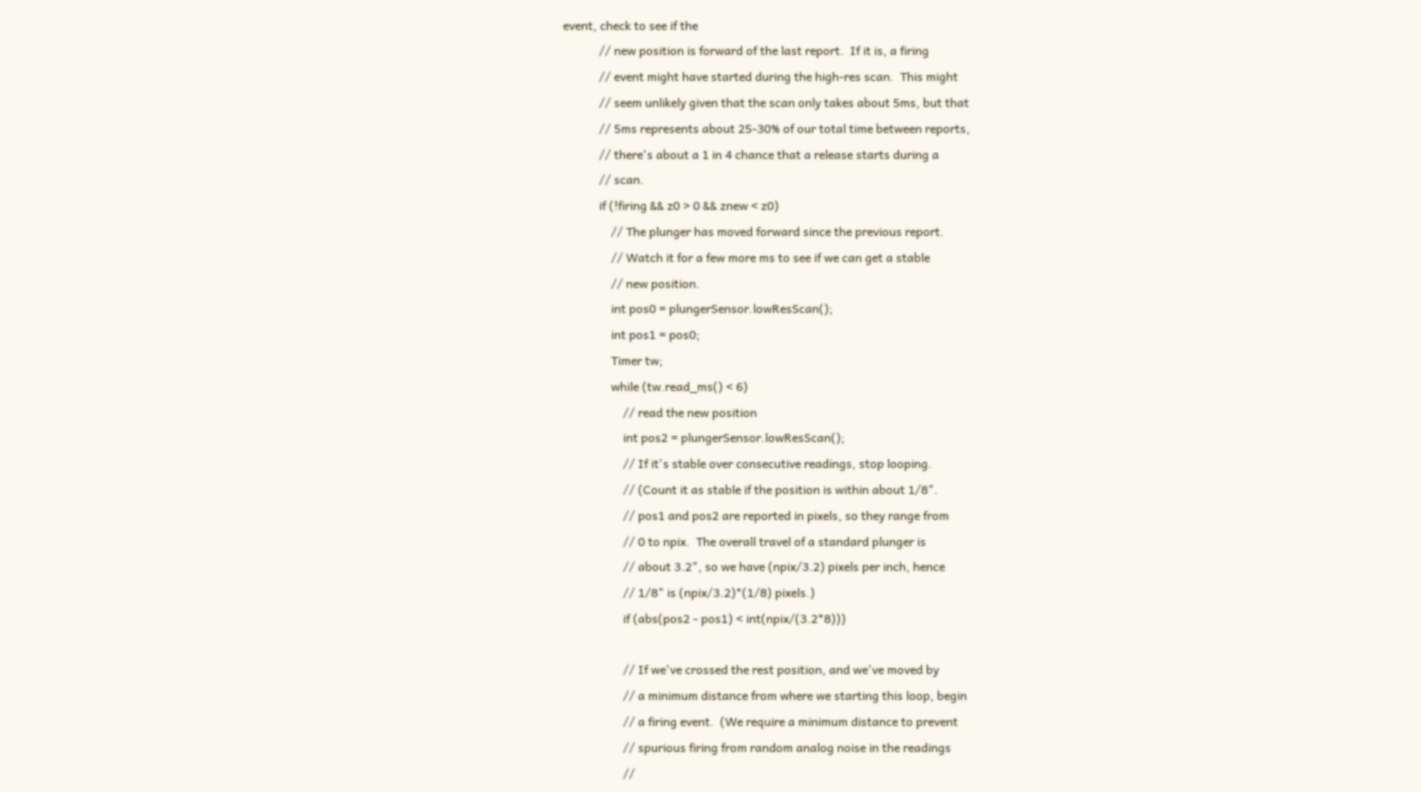event, check to see if the
            // new position is forward of the last report.  If it is, a firing
            // event might have started during the high-res scan.  This might
            // seem unlikely given that the scan only takes about 5ms, but that
            // 5ms represents about 25-30% of our total time between reports,
            // there's about a 1 in 4 chance that a release starts during a
            // scan.
            if (!firing && z0 > 0 && znew < z0)
                // The plunger has moved forward since the previous report.
                // Watch it for a few more ms to see if we can get a stable
                // new position.
                int pos0 = plungerSensor.lowResScan();
                int pos1 = pos0;
                Timer tw;
                while (tw.read_ms() < 6)
                    // read the new position
                    int pos2 = plungerSensor.lowResScan();
                    // If it's stable over consecutive readings, stop looping.
                    // (Count it as stable if the position is within about 1/8".
                    // pos1 and pos2 are reported in pixels, so they range from
                    // 0 to npix.  The overall travel of a standard plunger is
                    // about 3.2", so we have (npix/3.2) pixels per inch, hence
                    // 1/8" is (npix/3.2)*(1/8) pixels.)
                    if (abs(pos2 - pos1) < int(npix/(3.2*8)))

                    // If we've crossed the rest position, and we've moved by
                    // a minimum distance from where we starting this loop, begin
                    // a firing event.  (We require a minimum distance to prevent
                    // spurious firing from random analog noise in the readings
                    //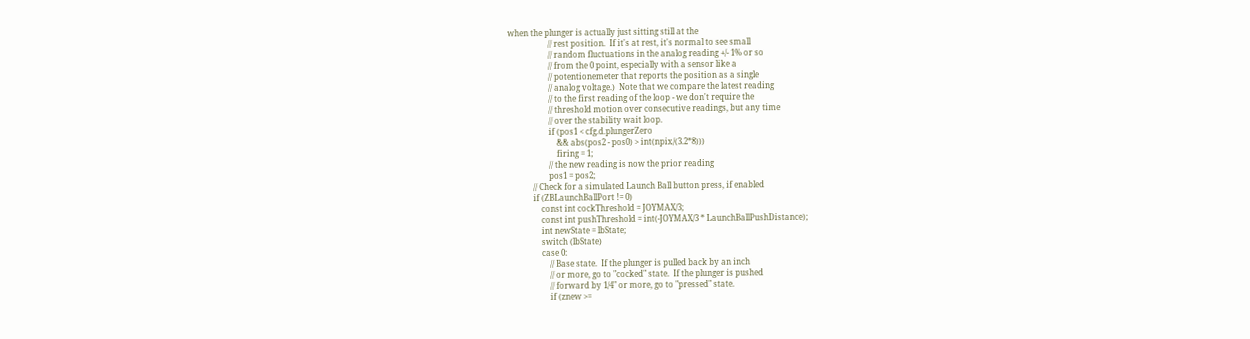when the plunger is actually just sitting still at the
                    // rest position.  If it's at rest, it's normal to see small
                    // random fluctuations in the analog reading +/- 1% or so
                    // from the 0 point, especially with a sensor like a
                    // potentionemeter that reports the position as a single
                    // analog voltage.)  Note that we compare the latest reading
                    // to the first reading of the loop - we don't require the
                    // threshold motion over consecutive readings, but any time
                    // over the stability wait loop.
                    if (pos1 < cfg.d.plungerZero
                        && abs(pos2 - pos0) > int(npix/(3.2*8)))
                        firing = 1;
                    // the new reading is now the prior reading
                    pos1 = pos2;
            // Check for a simulated Launch Ball button press, if enabled
            if (ZBLaunchBallPort != 0)
                const int cockThreshold = JOYMAX/3;
                const int pushThreshold = int(-JOYMAX/3 * LaunchBallPushDistance);
                int newState = lbState;
                switch (lbState)
                case 0:
                    // Base state.  If the plunger is pulled back by an inch
                    // or more, go to "cocked" state.  If the plunger is pushed
                    // forward by 1/4" or more, go to "pressed" state.
                    if (znew >=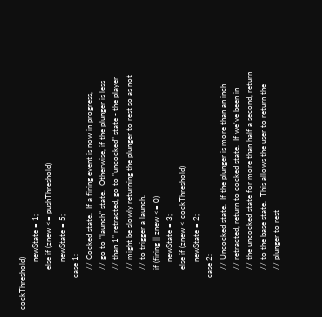cockThreshold)
                        newState = 1;
                    else if (znew <= pushThreshold)
                        newState = 5;
                case 1:
                    // Cocked state.  If a firing event is now in progress,
                    // go to "launch" state.  Otherwise, if the plunger is less
                    // than 1" retracted, go to "uncocked" state - the player
                    // might be slowly returning the plunger to rest so as not
                    // to trigger a launch.
                    if (firing || znew <= 0)
                        newState = 3;
                    else if (znew < cockThreshold)
                        newState = 2;
                case 2:
                    // Uncocked state.  If the plunger is more than an inch
                    // retracted, return to cocked state.  If we've been in
                    // the uncocked state for more than half a second, return
                    // to the base state.  This allows the user to return the
                    // plunger to rest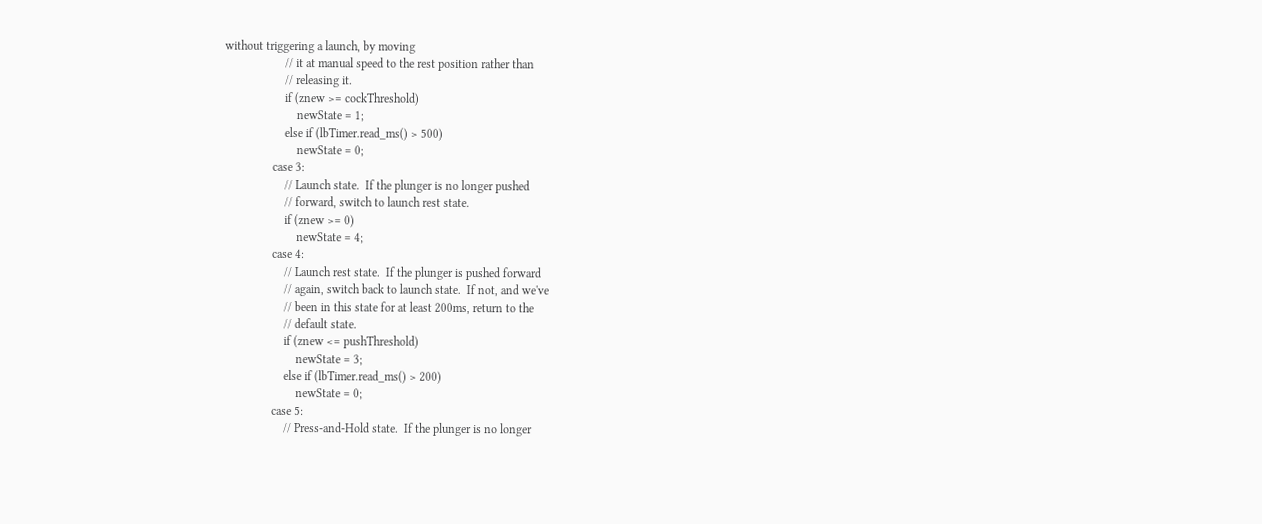without triggering a launch, by moving
                    // it at manual speed to the rest position rather than
                    // releasing it.
                    if (znew >= cockThreshold)
                        newState = 1;
                    else if (lbTimer.read_ms() > 500)
                        newState = 0;
                case 3:
                    // Launch state.  If the plunger is no longer pushed
                    // forward, switch to launch rest state.
                    if (znew >= 0)
                        newState = 4;
                case 4:
                    // Launch rest state.  If the plunger is pushed forward
                    // again, switch back to launch state.  If not, and we've
                    // been in this state for at least 200ms, return to the
                    // default state.
                    if (znew <= pushThreshold)
                        newState = 3;
                    else if (lbTimer.read_ms() > 200)
                        newState = 0;
                case 5:
                    // Press-and-Hold state.  If the plunger is no longer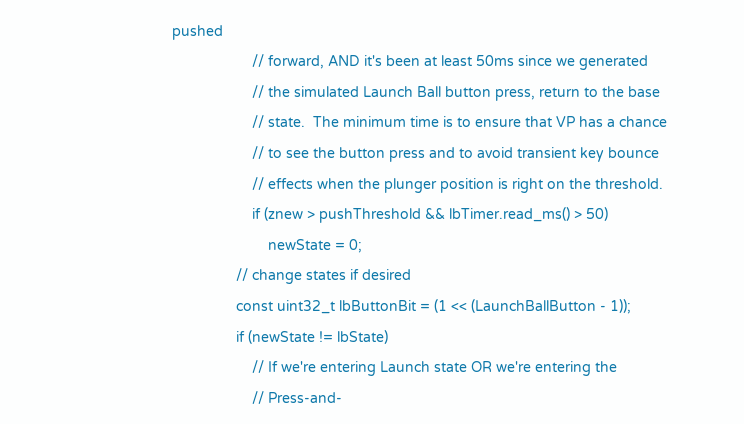pushed
                    // forward, AND it's been at least 50ms since we generated
                    // the simulated Launch Ball button press, return to the base
                    // state.  The minimum time is to ensure that VP has a chance
                    // to see the button press and to avoid transient key bounce
                    // effects when the plunger position is right on the threshold.
                    if (znew > pushThreshold && lbTimer.read_ms() > 50)
                        newState = 0;
                // change states if desired
                const uint32_t lbButtonBit = (1 << (LaunchBallButton - 1));
                if (newState != lbState)
                    // If we're entering Launch state OR we're entering the
                    // Press-and-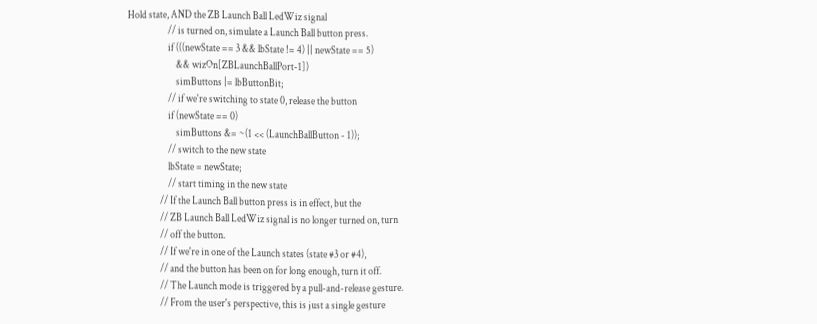Hold state, AND the ZB Launch Ball LedWiz signal
                    // is turned on, simulate a Launch Ball button press.
                    if (((newState == 3 && lbState != 4) || newState == 5)
                        && wizOn[ZBLaunchBallPort-1])
                        simButtons |= lbButtonBit;
                    // if we're switching to state 0, release the button
                    if (newState == 0)
                        simButtons &= ~(1 << (LaunchBallButton - 1));
                    // switch to the new state
                    lbState = newState;
                    // start timing in the new state
                // If the Launch Ball button press is in effect, but the
                // ZB Launch Ball LedWiz signal is no longer turned on, turn
                // off the button.
                // If we're in one of the Launch states (state #3 or #4),
                // and the button has been on for long enough, turn it off.
                // The Launch mode is triggered by a pull-and-release gesture.
                // From the user's perspective, this is just a single gesture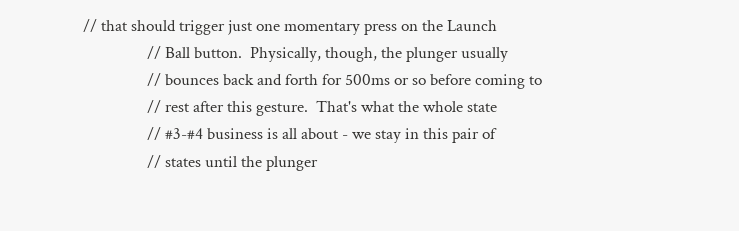// that should trigger just one momentary press on the Launch
                // Ball button.  Physically, though, the plunger usually
                // bounces back and forth for 500ms or so before coming to
                // rest after this gesture.  That's what the whole state
                // #3-#4 business is all about - we stay in this pair of
                // states until the plunger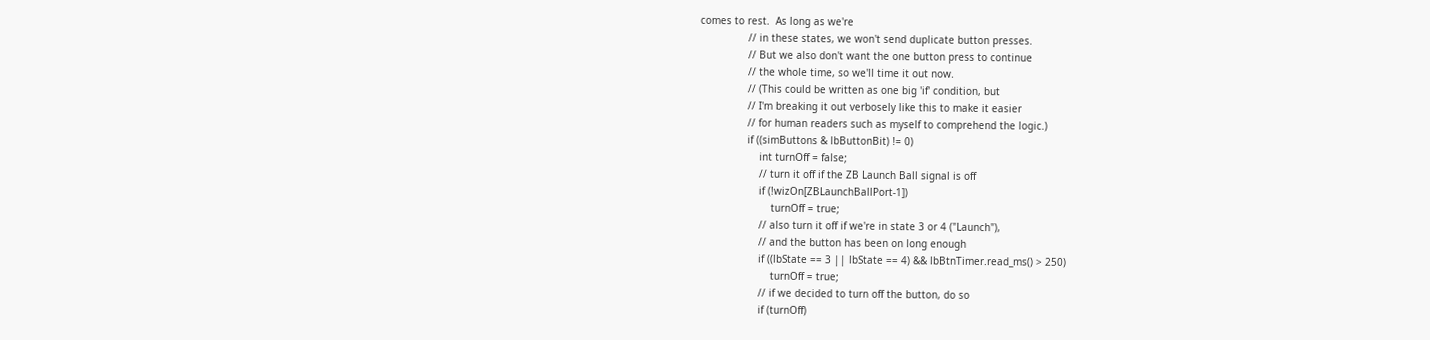comes to rest.  As long as we're
                // in these states, we won't send duplicate button presses.
                // But we also don't want the one button press to continue
                // the whole time, so we'll time it out now.
                // (This could be written as one big 'if' condition, but
                // I'm breaking it out verbosely like this to make it easier
                // for human readers such as myself to comprehend the logic.)
                if ((simButtons & lbButtonBit) != 0)
                    int turnOff = false;
                    // turn it off if the ZB Launch Ball signal is off
                    if (!wizOn[ZBLaunchBallPort-1])
                        turnOff = true;
                    // also turn it off if we're in state 3 or 4 ("Launch"),
                    // and the button has been on long enough
                    if ((lbState == 3 || lbState == 4) && lbBtnTimer.read_ms() > 250)
                        turnOff = true;
                    // if we decided to turn off the button, do so
                    if (turnOff)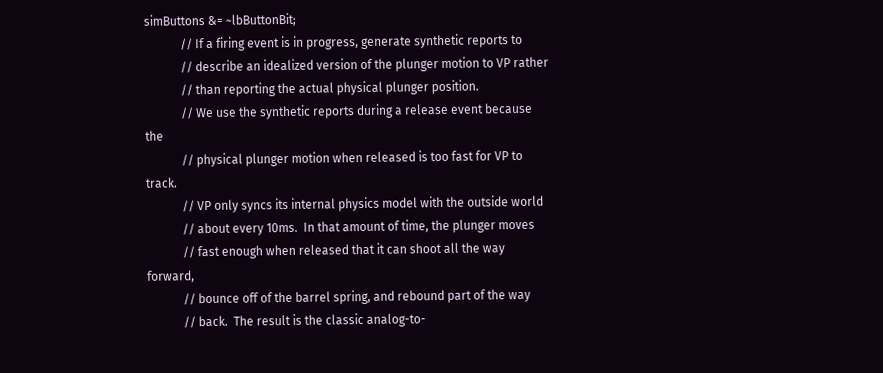simButtons &= ~lbButtonBit;
            // If a firing event is in progress, generate synthetic reports to
            // describe an idealized version of the plunger motion to VP rather
            // than reporting the actual physical plunger position.
            // We use the synthetic reports during a release event because the
            // physical plunger motion when released is too fast for VP to track.
            // VP only syncs its internal physics model with the outside world
            // about every 10ms.  In that amount of time, the plunger moves
            // fast enough when released that it can shoot all the way forward,
            // bounce off of the barrel spring, and rebound part of the way
            // back.  The result is the classic analog-to-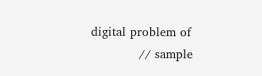digital problem of
            // sample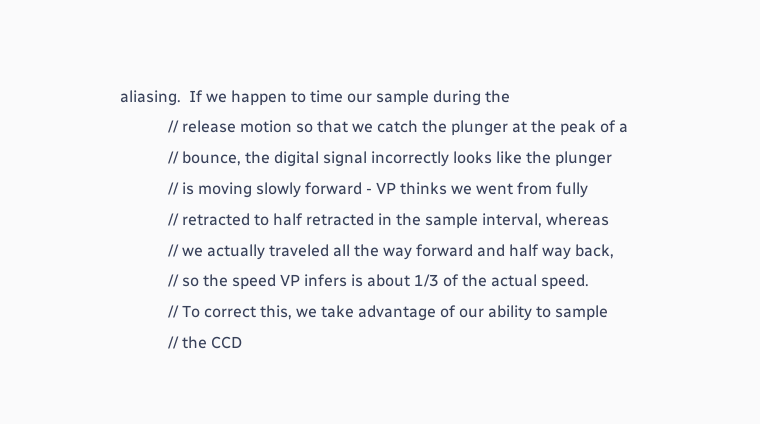aliasing.  If we happen to time our sample during the
            // release motion so that we catch the plunger at the peak of a
            // bounce, the digital signal incorrectly looks like the plunger
            // is moving slowly forward - VP thinks we went from fully
            // retracted to half retracted in the sample interval, whereas
            // we actually traveled all the way forward and half way back,
            // so the speed VP infers is about 1/3 of the actual speed.
            // To correct this, we take advantage of our ability to sample
            // the CCD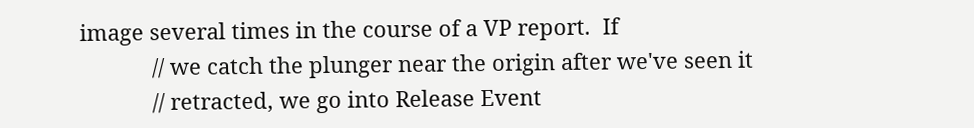image several times in the course of a VP report.  If
            // we catch the plunger near the origin after we've seen it
            // retracted, we go into Release Event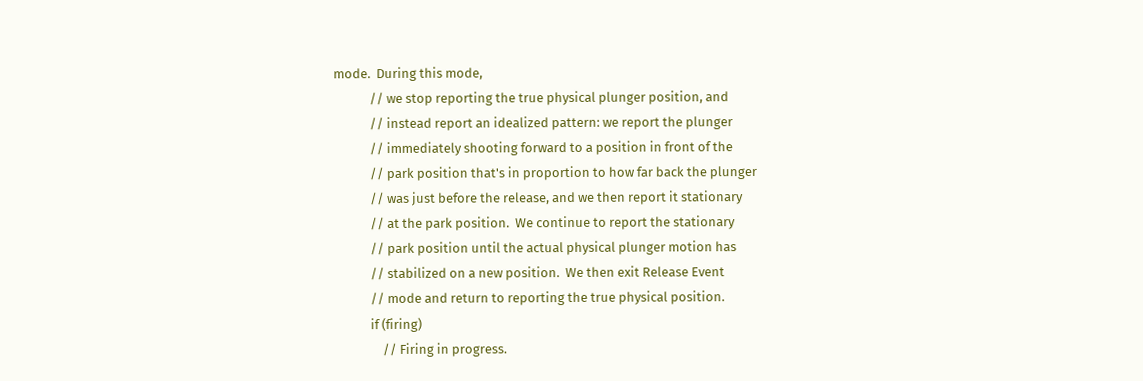mode.  During this mode,
            // we stop reporting the true physical plunger position, and
            // instead report an idealized pattern: we report the plunger
            // immediately shooting forward to a position in front of the
            // park position that's in proportion to how far back the plunger
            // was just before the release, and we then report it stationary
            // at the park position.  We continue to report the stationary
            // park position until the actual physical plunger motion has
            // stabilized on a new position.  We then exit Release Event
            // mode and return to reporting the true physical position.
            if (firing)
                // Firing in progress.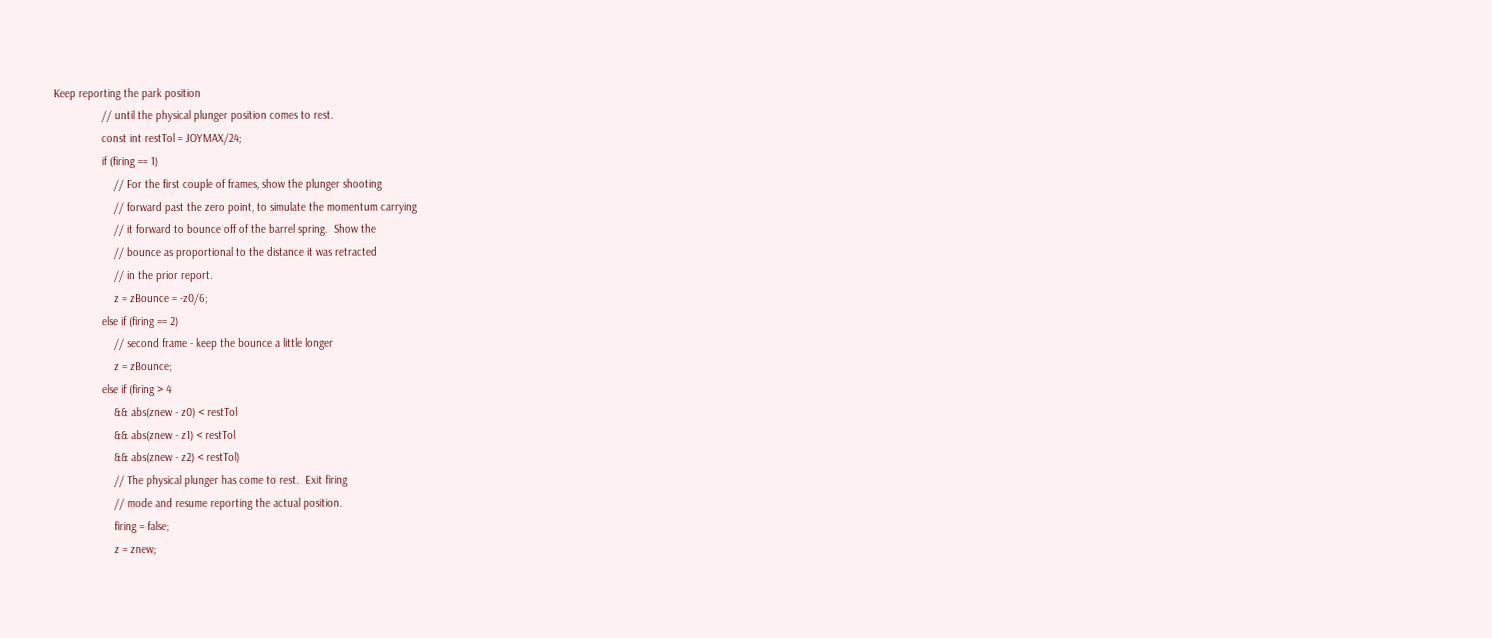Keep reporting the park position
                // until the physical plunger position comes to rest.
                const int restTol = JOYMAX/24;
                if (firing == 1)
                    // For the first couple of frames, show the plunger shooting
                    // forward past the zero point, to simulate the momentum carrying
                    // it forward to bounce off of the barrel spring.  Show the
                    // bounce as proportional to the distance it was retracted
                    // in the prior report.
                    z = zBounce = -z0/6;
                else if (firing == 2)
                    // second frame - keep the bounce a little longer
                    z = zBounce;
                else if (firing > 4
                    && abs(znew - z0) < restTol
                    && abs(znew - z1) < restTol
                    && abs(znew - z2) < restTol)
                    // The physical plunger has come to rest.  Exit firing
                    // mode and resume reporting the actual position.
                    firing = false;
                    z = znew;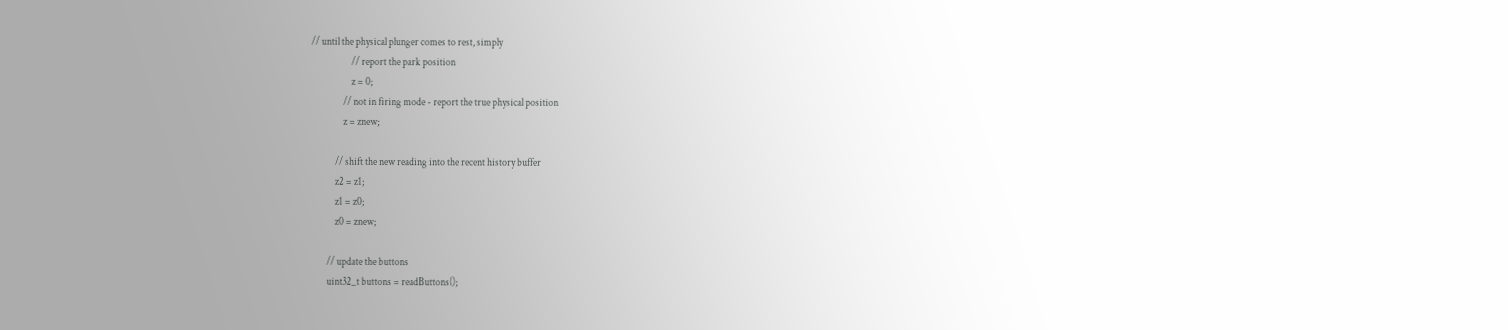// until the physical plunger comes to rest, simply
                    // report the park position
                    z = 0;
                // not in firing mode - report the true physical position
                z = znew;

            // shift the new reading into the recent history buffer
            z2 = z1;
            z1 = z0;
            z0 = znew;

        // update the buttons
        uint32_t buttons = readButtons();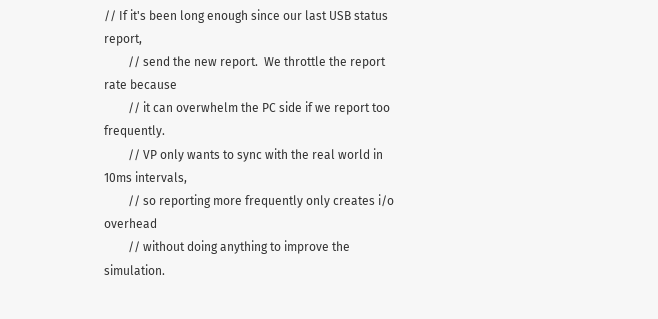// If it's been long enough since our last USB status report,
        // send the new report.  We throttle the report rate because
        // it can overwhelm the PC side if we report too frequently.
        // VP only wants to sync with the real world in 10ms intervals,
        // so reporting more frequently only creates i/o overhead
        // without doing anything to improve the simulation.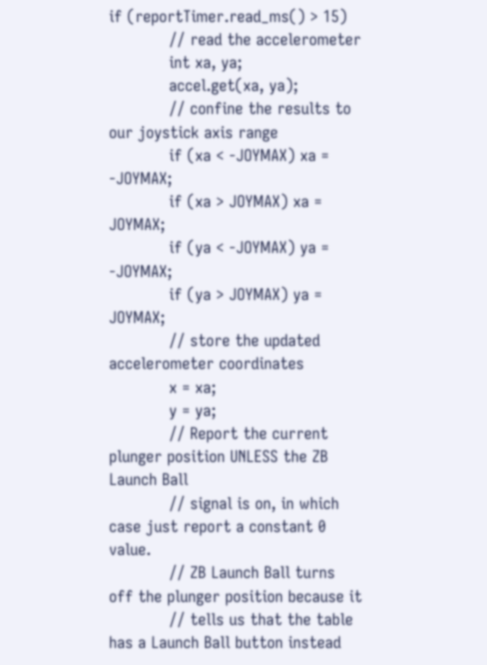if (reportTimer.read_ms() > 15)
            // read the accelerometer
            int xa, ya;
            accel.get(xa, ya);
            // confine the results to our joystick axis range
            if (xa < -JOYMAX) xa = -JOYMAX;
            if (xa > JOYMAX) xa = JOYMAX;
            if (ya < -JOYMAX) ya = -JOYMAX;
            if (ya > JOYMAX) ya = JOYMAX;
            // store the updated accelerometer coordinates
            x = xa;
            y = ya;
            // Report the current plunger position UNLESS the ZB Launch Ball
            // signal is on, in which case just report a constant 0 value.
            // ZB Launch Ball turns off the plunger position because it
            // tells us that the table has a Launch Ball button instead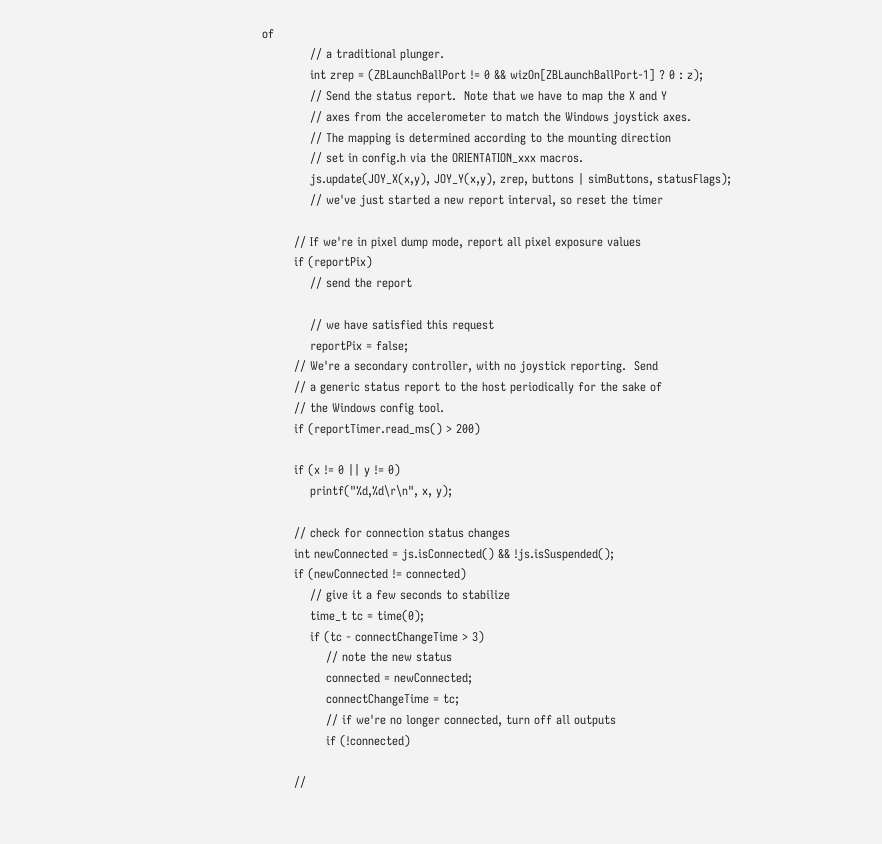of
            // a traditional plunger.
            int zrep = (ZBLaunchBallPort != 0 && wizOn[ZBLaunchBallPort-1] ? 0 : z);
            // Send the status report.  Note that we have to map the X and Y
            // axes from the accelerometer to match the Windows joystick axes.
            // The mapping is determined according to the mounting direction
            // set in config.h via the ORIENTATION_xxx macros.
            js.update(JOY_X(x,y), JOY_Y(x,y), zrep, buttons | simButtons, statusFlags);
            // we've just started a new report interval, so reset the timer

        // If we're in pixel dump mode, report all pixel exposure values
        if (reportPix)
            // send the report

            // we have satisfied this request
            reportPix = false;
        // We're a secondary controller, with no joystick reporting.  Send
        // a generic status report to the host periodically for the sake of
        // the Windows config tool.
        if (reportTimer.read_ms() > 200)

        if (x != 0 || y != 0)
            printf("%d,%d\r\n", x, y);

        // check for connection status changes
        int newConnected = js.isConnected() && !js.isSuspended();
        if (newConnected != connected)
            // give it a few seconds to stabilize
            time_t tc = time(0);
            if (tc - connectChangeTime > 3)
                // note the new status
                connected = newConnected;
                connectChangeTime = tc;
                // if we're no longer connected, turn off all outputs
                if (!connected)

        //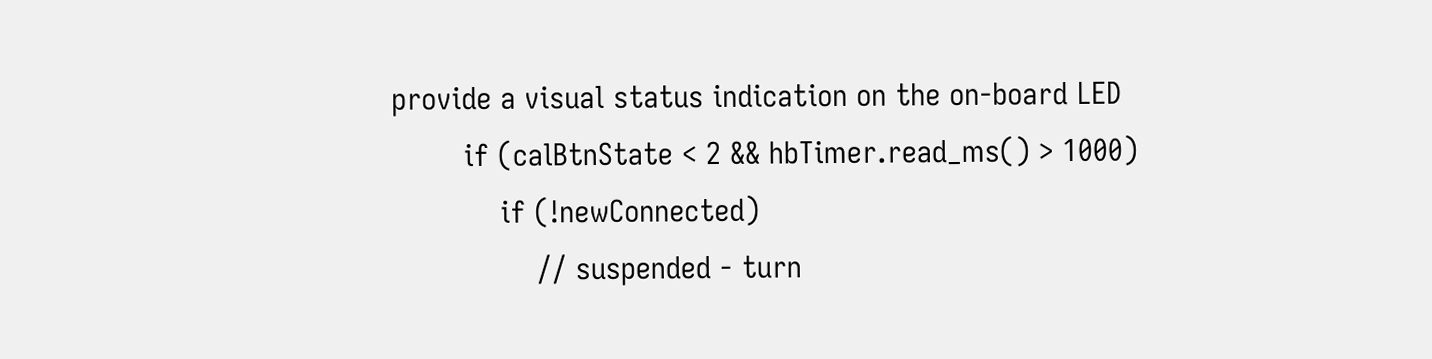provide a visual status indication on the on-board LED
        if (calBtnState < 2 && hbTimer.read_ms() > 1000)
            if (!newConnected)
                // suspended - turn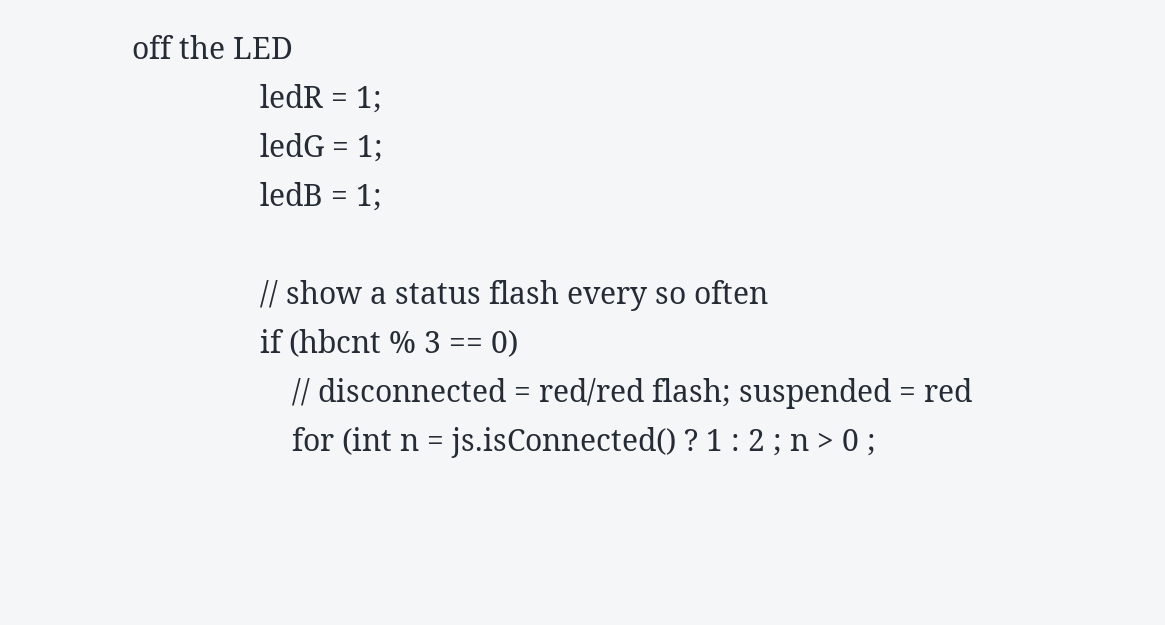off the LED
                ledR = 1;
                ledG = 1;
                ledB = 1;

                // show a status flash every so often
                if (hbcnt % 3 == 0)
                    // disconnected = red/red flash; suspended = red
                    for (int n = js.isConnected() ? 1 : 2 ; n > 0 ;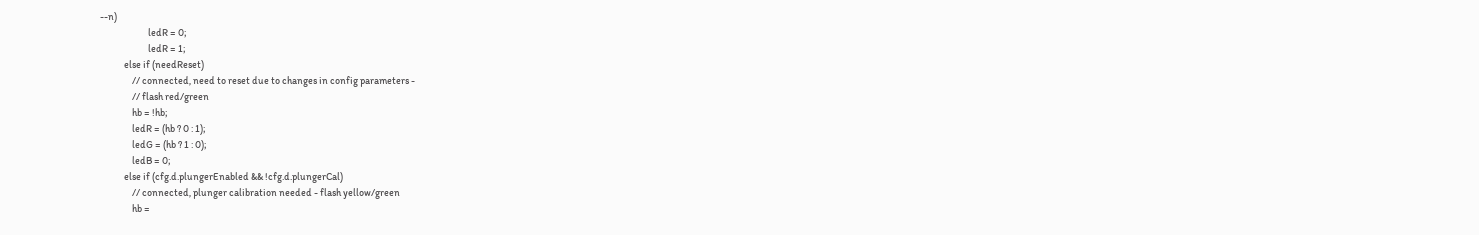--n)
                        ledR = 0;
                        ledR = 1;
            else if (needReset)
                // connected, need to reset due to changes in config parameters -
                // flash red/green
                hb = !hb;
                ledR = (hb ? 0 : 1);
                ledG = (hb ? 1 : 0);
                ledB = 0;
            else if (cfg.d.plungerEnabled && !cfg.d.plungerCal)
                // connected, plunger calibration needed - flash yellow/green
                hb =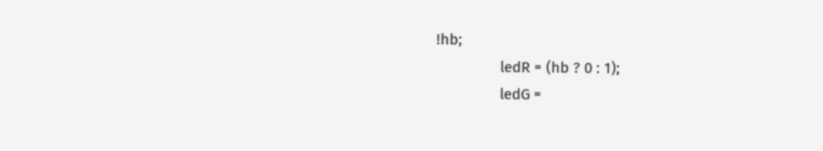!hb;
                ledR = (hb ? 0 : 1);
                ledG =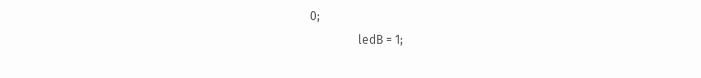0;
                ledB = 1;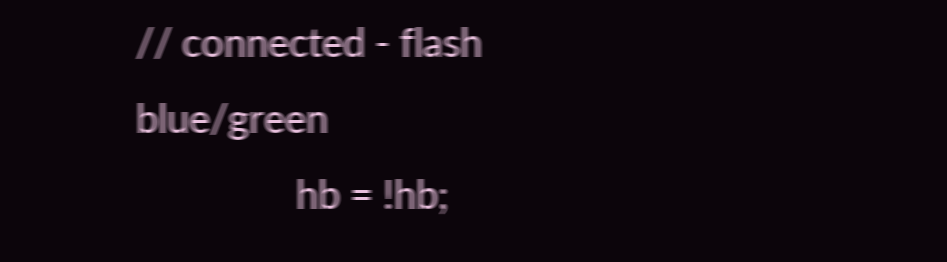// connected - flash blue/green
                hb = !hb;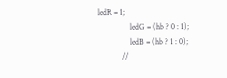ledR = 1;
                ledG = (hb ? 0 : 1);
                ledB = (hb ? 1 : 0);
            //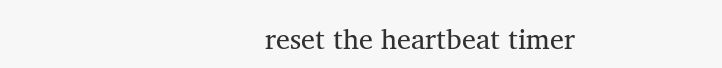reset the heartbeat timer